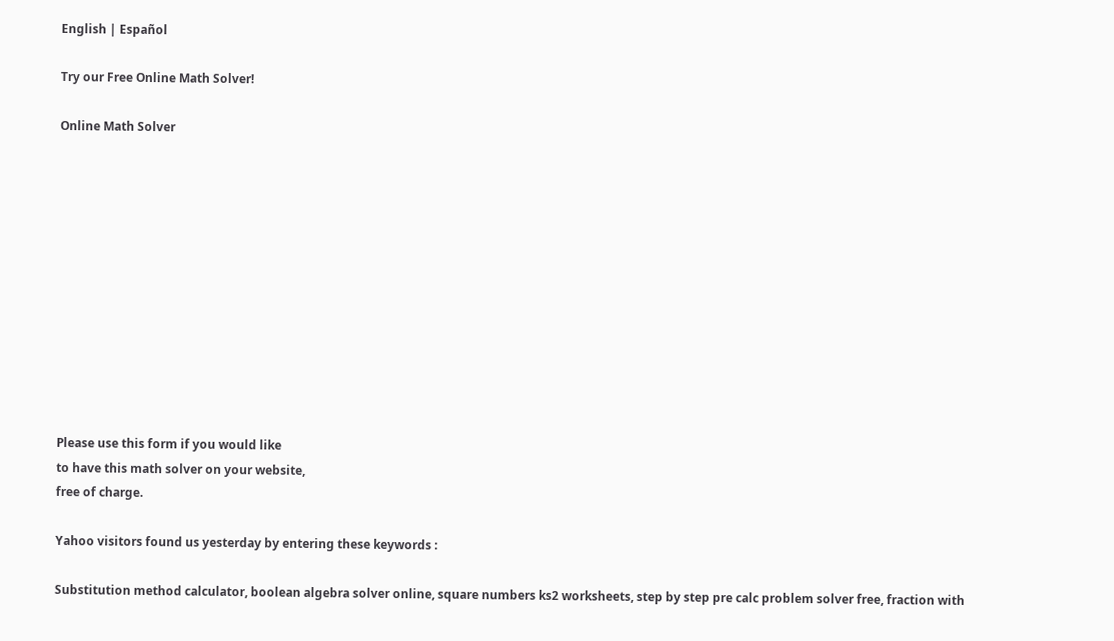English | Español

Try our Free Online Math Solver!

Online Math Solver












Please use this form if you would like
to have this math solver on your website,
free of charge.

Yahoo visitors found us yesterday by entering these keywords :

Substitution method calculator, boolean algebra solver online, square numbers ks2 worksheets, step by step pre calc problem solver free, fraction with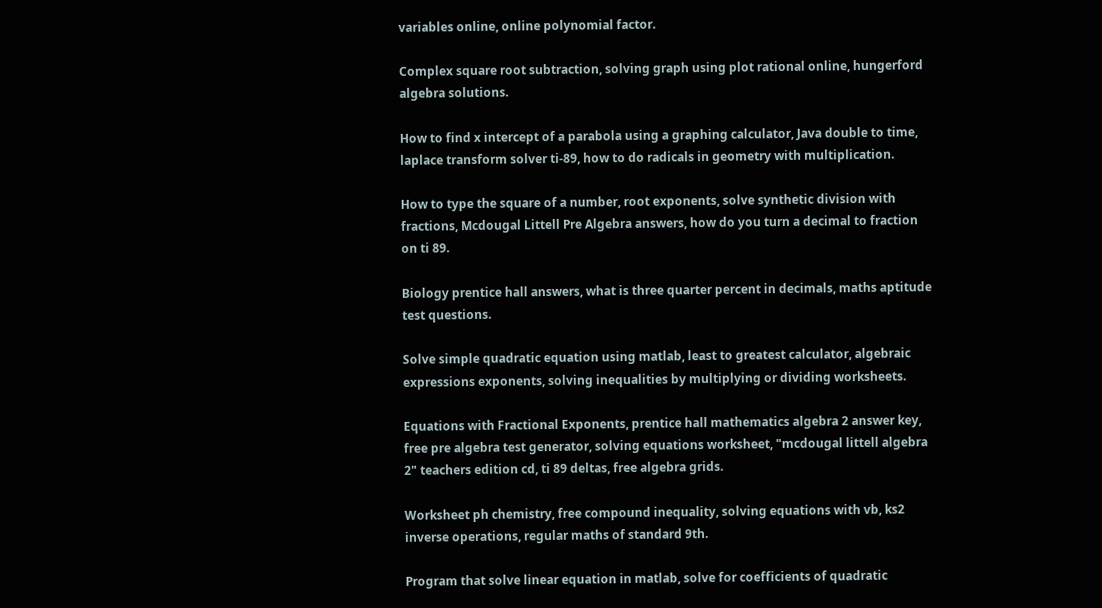variables online, online polynomial factor.

Complex square root subtraction, solving graph using plot rational online, hungerford algebra solutions.

How to find x intercept of a parabola using a graphing calculator, Java double to time, laplace transform solver ti-89, how to do radicals in geometry with multiplication.

How to type the square of a number, root exponents, solve synthetic division with fractions, Mcdougal Littell Pre Algebra answers, how do you turn a decimal to fraction on ti 89.

Biology prentice hall answers, what is three quarter percent in decimals, maths aptitude test questions.

Solve simple quadratic equation using matlab, least to greatest calculator, algebraic expressions exponents, solving inequalities by multiplying or dividing worksheets.

Equations with Fractional Exponents, prentice hall mathematics algebra 2 answer key, free pre algebra test generator, solving equations worksheet, "mcdougal littell algebra 2" teachers edition cd, ti 89 deltas, free algebra grids.

Worksheet ph chemistry, free compound inequality, solving equations with vb, ks2 inverse operations, regular maths of standard 9th.

Program that solve linear equation in matlab, solve for coefficients of quadratic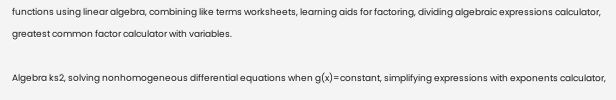functions using linear algebra, combining like terms worksheets, learning aids for factoring, dividing algebraic expressions calculator, greatest common factor calculator with variables.

Algebra ks2, solving nonhomogeneous differential equations when g(x)=constant, simplifying expressions with exponents calculator,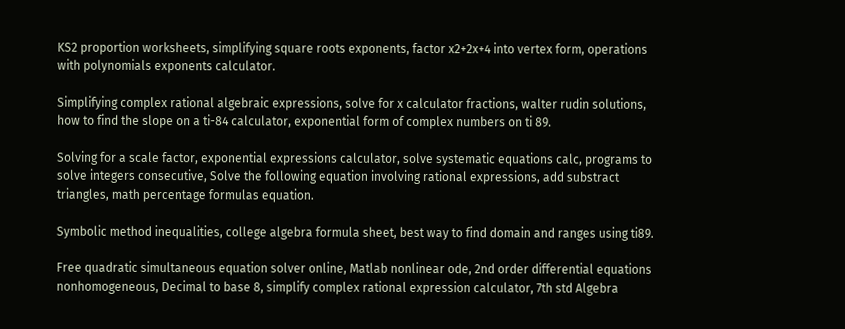KS2 proportion worksheets, simplifying square roots exponents, factor x2+2x+4 into vertex form, operations with polynomials exponents calculator.

Simplifying complex rational algebraic expressions, solve for x calculator fractions, walter rudin solutions, how to find the slope on a ti-84 calculator, exponential form of complex numbers on ti 89.

Solving for a scale factor, exponential expressions calculator, solve systematic equations calc, programs to solve integers consecutive, Solve the following equation involving rational expressions, add substract triangles, math percentage formulas equation.

Symbolic method inequalities, college algebra formula sheet, best way to find domain and ranges using ti89.

Free quadratic simultaneous equation solver online, Matlab nonlinear ode, 2nd order differential equations nonhomogeneous, Decimal to base 8, simplify complex rational expression calculator, 7th std Algebra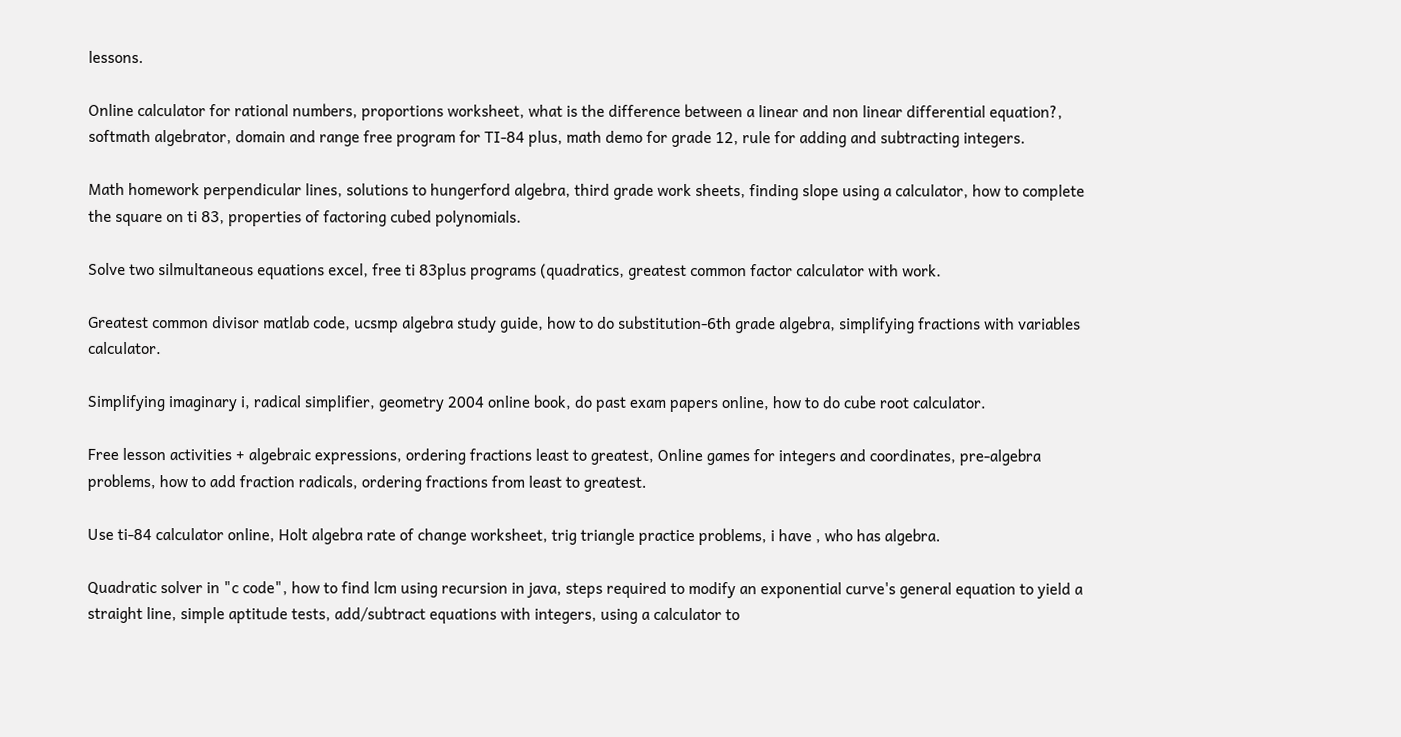lessons.

Online calculator for rational numbers, proportions worksheet, what is the difference between a linear and non linear differential equation?, softmath algebrator, domain and range free program for TI-84 plus, math demo for grade 12, rule for adding and subtracting integers.

Math homework perpendicular lines, solutions to hungerford algebra, third grade work sheets, finding slope using a calculator, how to complete the square on ti 83, properties of factoring cubed polynomials.

Solve two silmultaneous equations excel, free ti 83plus programs (quadratics, greatest common factor calculator with work.

Greatest common divisor matlab code, ucsmp algebra study guide, how to do substitution-6th grade algebra, simplifying fractions with variables calculator.

Simplifying imaginary i, radical simplifier, geometry 2004 online book, do past exam papers online, how to do cube root calculator.

Free lesson activities + algebraic expressions, ordering fractions least to greatest, Online games for integers and coordinates, pre-algebra problems, how to add fraction radicals, ordering fractions from least to greatest.

Use ti-84 calculator online, Holt algebra rate of change worksheet, trig triangle practice problems, i have , who has algebra.

Quadratic solver in "c code", how to find lcm using recursion in java, steps required to modify an exponential curve's general equation to yield a straight line, simple aptitude tests, add/subtract equations with integers, using a calculator to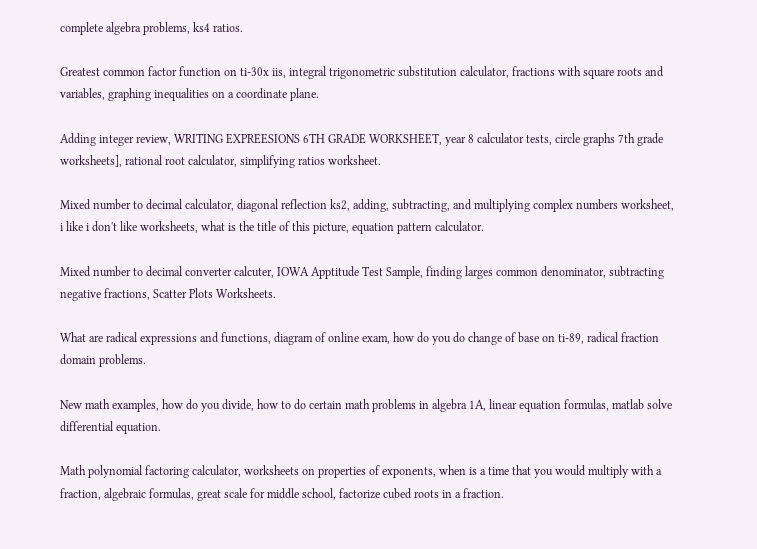complete algebra problems, ks4 ratios.

Greatest common factor function on ti-30x iis, integral trigonometric substitution calculator, fractions with square roots and variables, graphing inequalities on a coordinate plane.

Adding integer review, WRITING EXPREESIONS 6TH GRADE WORKSHEET, year 8 calculator tests, circle graphs 7th grade worksheets], rational root calculator, simplifying ratios worksheet.

Mixed number to decimal calculator, diagonal reflection ks2, adding, subtracting, and multiplying complex numbers worksheet, i like i don't like worksheets, what is the title of this picture, equation pattern calculator.

Mixed number to decimal converter calcuter, IOWA Apptitude Test Sample, finding larges common denominator, subtracting negative fractions, Scatter Plots Worksheets.

What are radical expressions and functions, diagram of online exam, how do you do change of base on ti-89, radical fraction domain problems.

New math examples, how do you divide, how to do certain math problems in algebra 1A, linear equation formulas, matlab solve differential equation.

Math polynomial factoring calculator, worksheets on properties of exponents, when is a time that you would multiply with a fraction, algebraic formulas, great scale for middle school, factorize cubed roots in a fraction.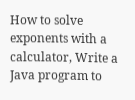How to solve exponents with a calculator, Write a Java program to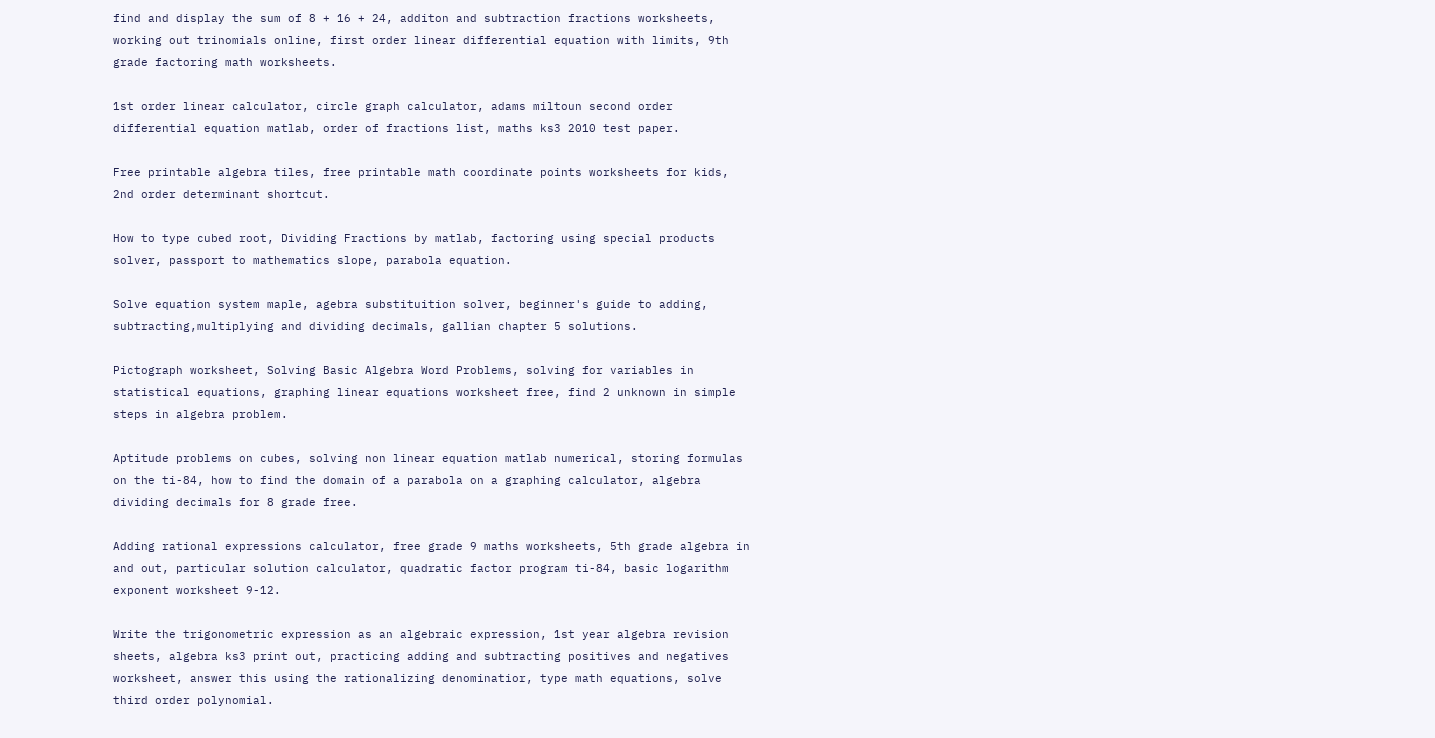find and display the sum of 8 + 16 + 24, additon and subtraction fractions worksheets, working out trinomials online, first order linear differential equation with limits, 9th grade factoring math worksheets.

1st order linear calculator, circle graph calculator, adams miltoun second order differential equation matlab, order of fractions list, maths ks3 2010 test paper.

Free printable algebra tiles, free printable math coordinate points worksheets for kids, 2nd order determinant shortcut.

How to type cubed root, Dividing Fractions by matlab, factoring using special products solver, passport to mathematics slope, parabola equation.

Solve equation system maple, agebra substituition solver, beginner's guide to adding, subtracting,multiplying and dividing decimals, gallian chapter 5 solutions.

Pictograph worksheet, Solving Basic Algebra Word Problems, solving for variables in statistical equations, graphing linear equations worksheet free, find 2 unknown in simple steps in algebra problem.

Aptitude problems on cubes, solving non linear equation matlab numerical, storing formulas on the ti-84, how to find the domain of a parabola on a graphing calculator, algebra dividing decimals for 8 grade free.

Adding rational expressions calculator, free grade 9 maths worksheets, 5th grade algebra in and out, particular solution calculator, quadratic factor program ti-84, basic logarithm exponent worksheet 9-12.

Write the trigonometric expression as an algebraic expression, 1st year algebra revision sheets, algebra ks3 print out, practicing adding and subtracting positives and negatives worksheet, answer this using the rationalizing denominatior, type math equations, solve third order polynomial.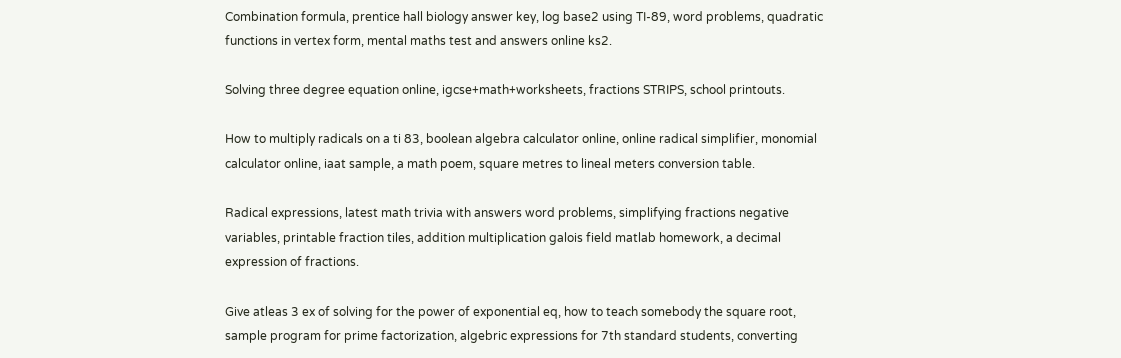Combination formula, prentice hall biology answer key, log base2 using TI-89, word problems, quadratic functions in vertex form, mental maths test and answers online ks2.

Solving three degree equation online, igcse+math+worksheets, fractions STRIPS, school printouts.

How to multiply radicals on a ti 83, boolean algebra calculator online, online radical simplifier, monomial calculator online, iaat sample, a math poem, square metres to lineal meters conversion table.

Radical expressions, latest math trivia with answers word problems, simplifying fractions negative variables, printable fraction tiles, addition multiplication galois field matlab homework, a decimal expression of fractions.

Give atleas 3 ex of solving for the power of exponential eq, how to teach somebody the square root, sample program for prime factorization, algebric expressions for 7th standard students, converting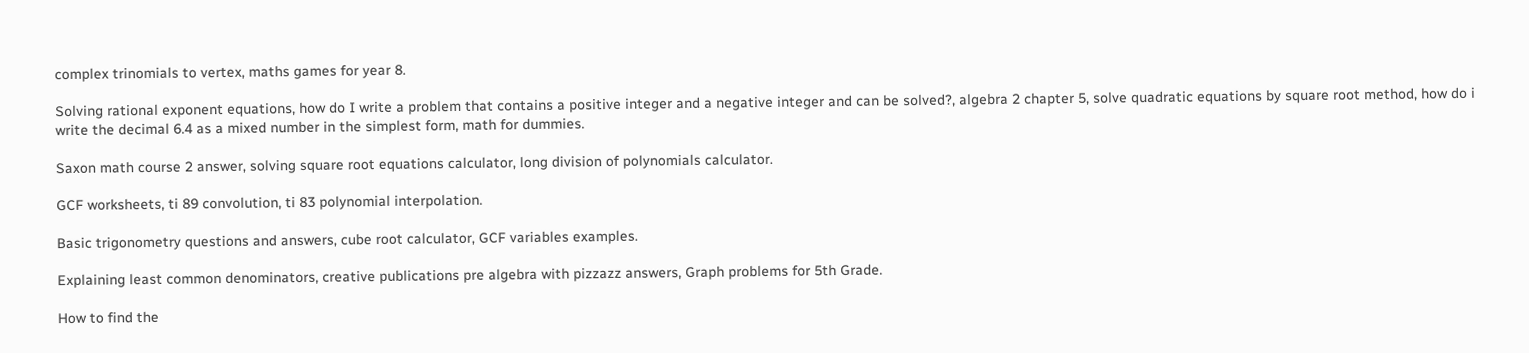complex trinomials to vertex, maths games for year 8.

Solving rational exponent equations, how do I write a problem that contains a positive integer and a negative integer and can be solved?, algebra 2 chapter 5, solve quadratic equations by square root method, how do i write the decimal 6.4 as a mixed number in the simplest form, math for dummies.

Saxon math course 2 answer, solving square root equations calculator, long division of polynomials calculator.

GCF worksheets, ti 89 convolution, ti 83 polynomial interpolation.

Basic trigonometry questions and answers, cube root calculator, GCF variables examples.

Explaining least common denominators, creative publications pre algebra with pizzazz answers, Graph problems for 5th Grade.

How to find the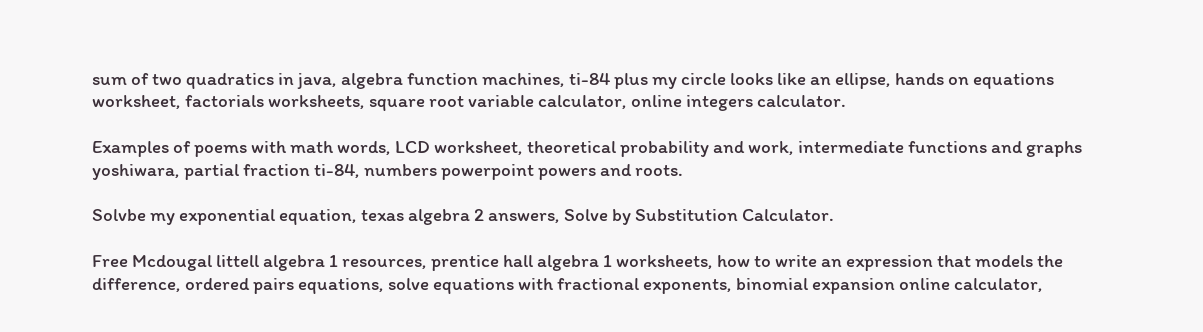sum of two quadratics in java, algebra function machines, ti-84 plus my circle looks like an ellipse, hands on equations worksheet, factorials worksheets, square root variable calculator, online integers calculator.

Examples of poems with math words, LCD worksheet, theoretical probability and work, intermediate functions and graphs yoshiwara, partial fraction ti-84, numbers powerpoint powers and roots.

Solvbe my exponential equation, texas algebra 2 answers, Solve by Substitution Calculator.

Free Mcdougal littell algebra 1 resources, prentice hall algebra 1 worksheets, how to write an expression that models the difference, ordered pairs equations, solve equations with fractional exponents, binomial expansion online calculator,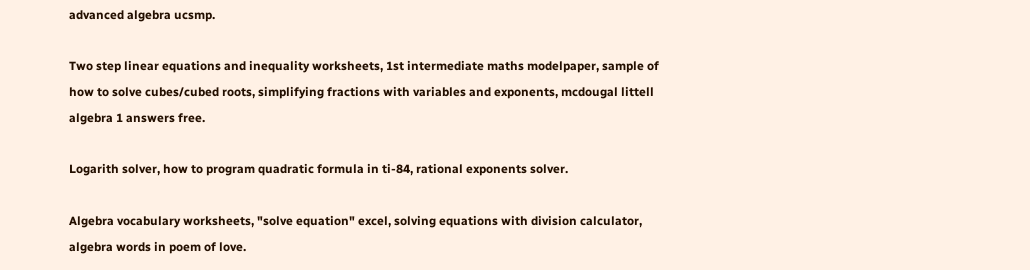advanced algebra ucsmp.

Two step linear equations and inequality worksheets, 1st intermediate maths modelpaper, sample of how to solve cubes/cubed roots, simplifying fractions with variables and exponents, mcdougal littell algebra 1 answers free.

Logarith solver, how to program quadratic formula in ti-84, rational exponents solver.

Algebra vocabulary worksheets, "solve equation" excel, solving equations with division calculator, algebra words in poem of love.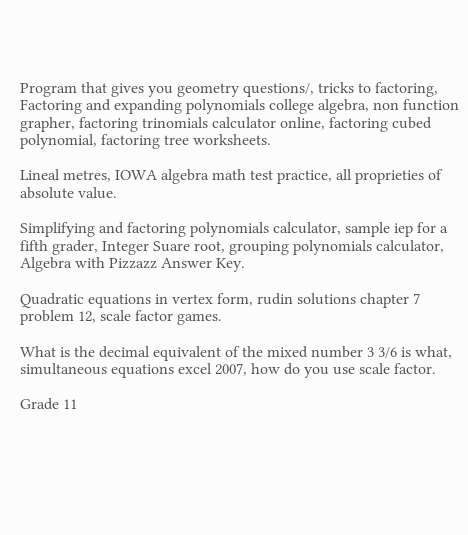Program that gives you geometry questions/, tricks to factoring, Factoring and expanding polynomials college algebra, non function grapher, factoring trinomials calculator online, factoring cubed polynomial, factoring tree worksheets.

Lineal metres, IOWA algebra math test practice, all proprieties of absolute value.

Simplifying and factoring polynomials calculator, sample iep for a fifth grader, Integer Suare root, grouping polynomials calculator, Algebra with Pizzazz Answer Key.

Quadratic equations in vertex form, rudin solutions chapter 7 problem 12, scale factor games.

What is the decimal equivalent of the mixed number 3 3/6 is what, simultaneous equations excel 2007, how do you use scale factor.

Grade 11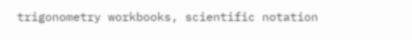trigonometry workbooks, scientific notation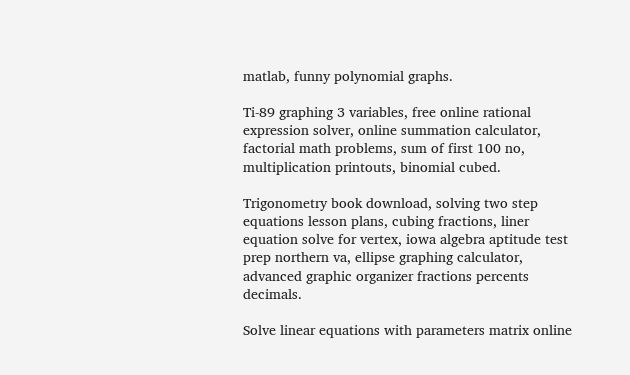matlab, funny polynomial graphs.

Ti-89 graphing 3 variables, free online rational expression solver, online summation calculator, factorial math problems, sum of first 100 no, multiplication printouts, binomial cubed.

Trigonometry book download, solving two step equations lesson plans, cubing fractions, liner equation solve for vertex, iowa algebra aptitude test prep northern va, ellipse graphing calculator, advanced graphic organizer fractions percents decimals.

Solve linear equations with parameters matrix online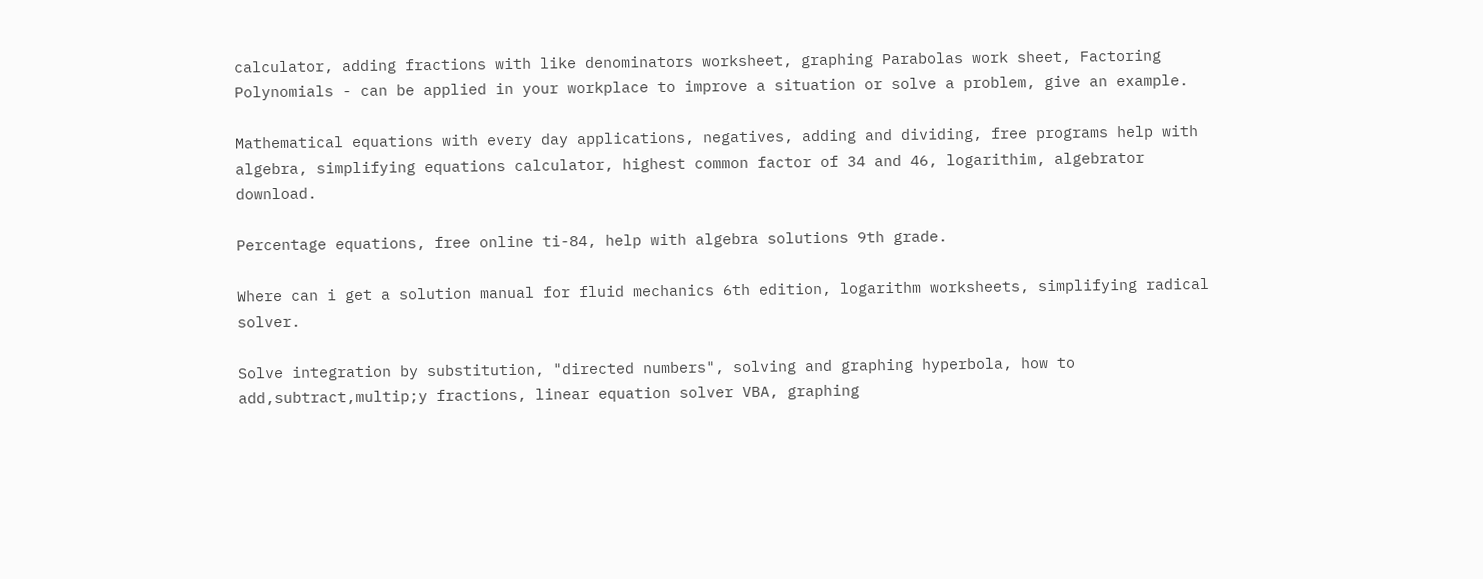calculator, adding fractions with like denominators worksheet, graphing Parabolas work sheet, Factoring Polynomials - can be applied in your workplace to improve a situation or solve a problem, give an example.

Mathematical equations with every day applications, negatives, adding and dividing, free programs help with algebra, simplifying equations calculator, highest common factor of 34 and 46, logarithim, algebrator download.

Percentage equations, free online ti-84, help with algebra solutions 9th grade.

Where can i get a solution manual for fluid mechanics 6th edition, logarithm worksheets, simplifying radical solver.

Solve integration by substitution, "directed numbers", solving and graphing hyperbola, how to add,subtract,multip;y fractions, linear equation solver VBA, graphing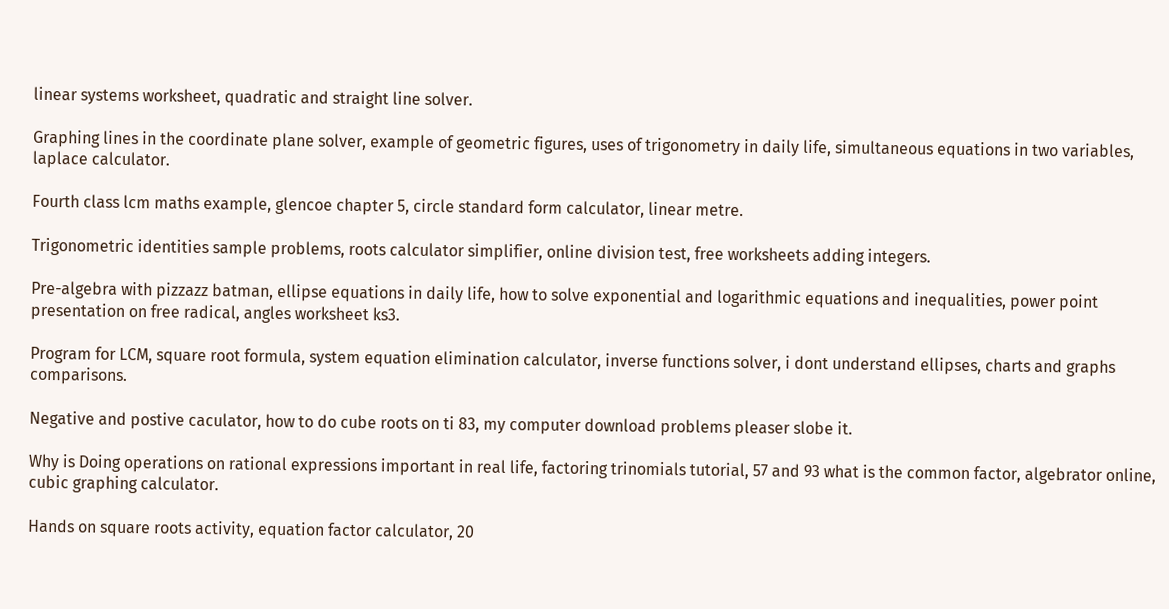linear systems worksheet, quadratic and straight line solver.

Graphing lines in the coordinate plane solver, example of geometric figures, uses of trigonometry in daily life, simultaneous equations in two variables, laplace calculator.

Fourth class lcm maths example, glencoe chapter 5, circle standard form calculator, linear metre.

Trigonometric identities sample problems, roots calculator simplifier, online division test, free worksheets adding integers.

Pre-algebra with pizzazz batman, ellipse equations in daily life, how to solve exponential and logarithmic equations and inequalities, power point presentation on free radical, angles worksheet ks3.

Program for LCM, square root formula, system equation elimination calculator, inverse functions solver, i dont understand ellipses, charts and graphs comparisons.

Negative and postive caculator, how to do cube roots on ti 83, my computer download problems pleaser slobe it.

Why is Doing operations on rational expressions important in real life, factoring trinomials tutorial, 57 and 93 what is the common factor, algebrator online, cubic graphing calculator.

Hands on square roots activity, equation factor calculator, 20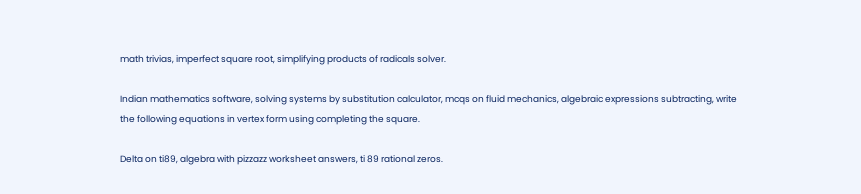math trivias, imperfect square root, simplifying products of radicals solver.

Indian mathematics software, solving systems by substitution calculator, mcqs on fluid mechanics, algebraic expressions subtracting, write the following equations in vertex form using completing the square.

Delta on ti89, algebra with pizzazz worksheet answers, ti 89 rational zeros.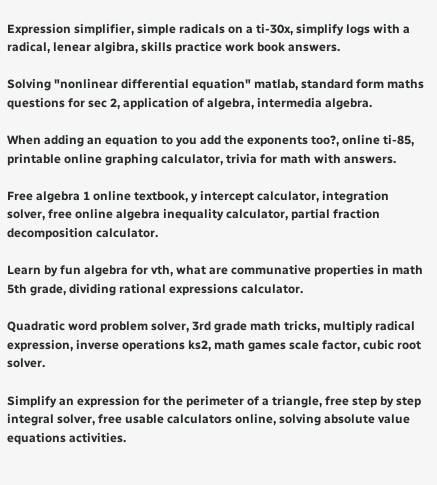Expression simplifier, simple radicals on a ti-30x, simplify logs with a radical, lenear algibra, skills practice work book answers.

Solving "nonlinear differential equation" matlab, standard form maths questions for sec 2, application of algebra, intermedia algebra.

When adding an equation to you add the exponents too?, online ti-85, printable online graphing calculator, trivia for math with answers.

Free algebra 1 online textbook, y intercept calculator, integration solver, free online algebra inequality calculator, partial fraction decomposition calculator.

Learn by fun algebra for vth, what are communative properties in math 5th grade, dividing rational expressions calculator.

Quadratic word problem solver, 3rd grade math tricks, multiply radical expression, inverse operations ks2, math games scale factor, cubic root solver.

Simplify an expression for the perimeter of a triangle, free step by step integral solver, free usable calculators online, solving absolute value equations activities.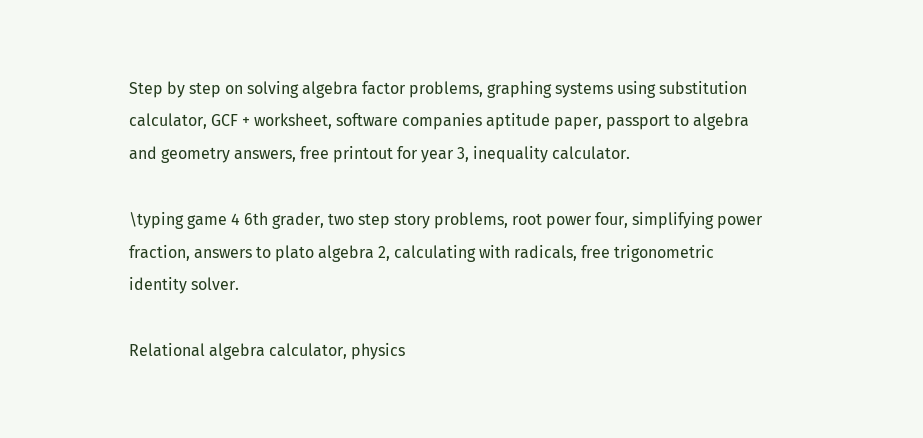Step by step on solving algebra factor problems, graphing systems using substitution calculator, GCF + worksheet, software companies aptitude paper, passport to algebra and geometry answers, free printout for year 3, inequality calculator.

\typing game 4 6th grader, two step story problems, root power four, simplifying power fraction, answers to plato algebra 2, calculating with radicals, free trigonometric identity solver.

Relational algebra calculator, physics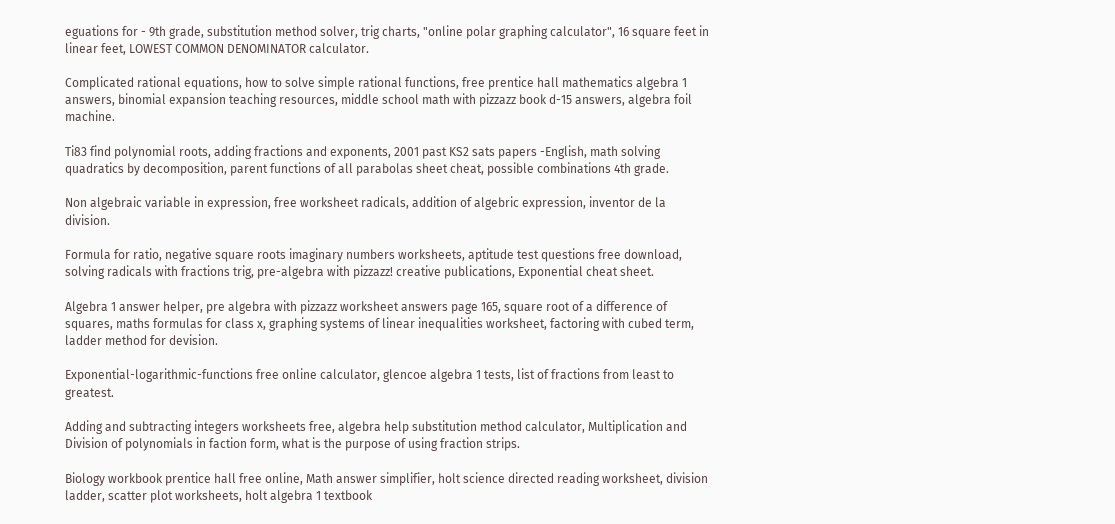eguations for - 9th grade, substitution method solver, trig charts, "online polar graphing calculator", 16 square feet in linear feet, LOWEST COMMON DENOMINATOR calculator.

Complicated rational equations, how to solve simple rational functions, free prentice hall mathematics algebra 1 answers, binomial expansion teaching resources, middle school math with pizzazz book d-15 answers, algebra foil machine.

Ti83 find polynomial roots, adding fractions and exponents, 2001 past KS2 sats papers -English, math solving quadratics by decomposition, parent functions of all parabolas sheet cheat, possible combinations 4th grade.

Non algebraic variable in expression, free worksheet radicals, addition of algebric expression, inventor de la division.

Formula for ratio, negative square roots imaginary numbers worksheets, aptitude test questions free download, solving radicals with fractions trig, pre-algebra with pizzazz! creative publications, Exponential cheat sheet.

Algebra 1 answer helper, pre algebra with pizzazz worksheet answers page 165, square root of a difference of squares, maths formulas for class x, graphing systems of linear inequalities worksheet, factoring with cubed term, ladder method for devision.

Exponential-logarithmic-functions free online calculator, glencoe algebra 1 tests, list of fractions from least to greatest.

Adding and subtracting integers worksheets free, algebra help substitution method calculator, Multiplication and Division of polynomials in faction form, what is the purpose of using fraction strips.

Biology workbook prentice hall free online, Math answer simplifier, holt science directed reading worksheet, division ladder, scatter plot worksheets, holt algebra 1 textbook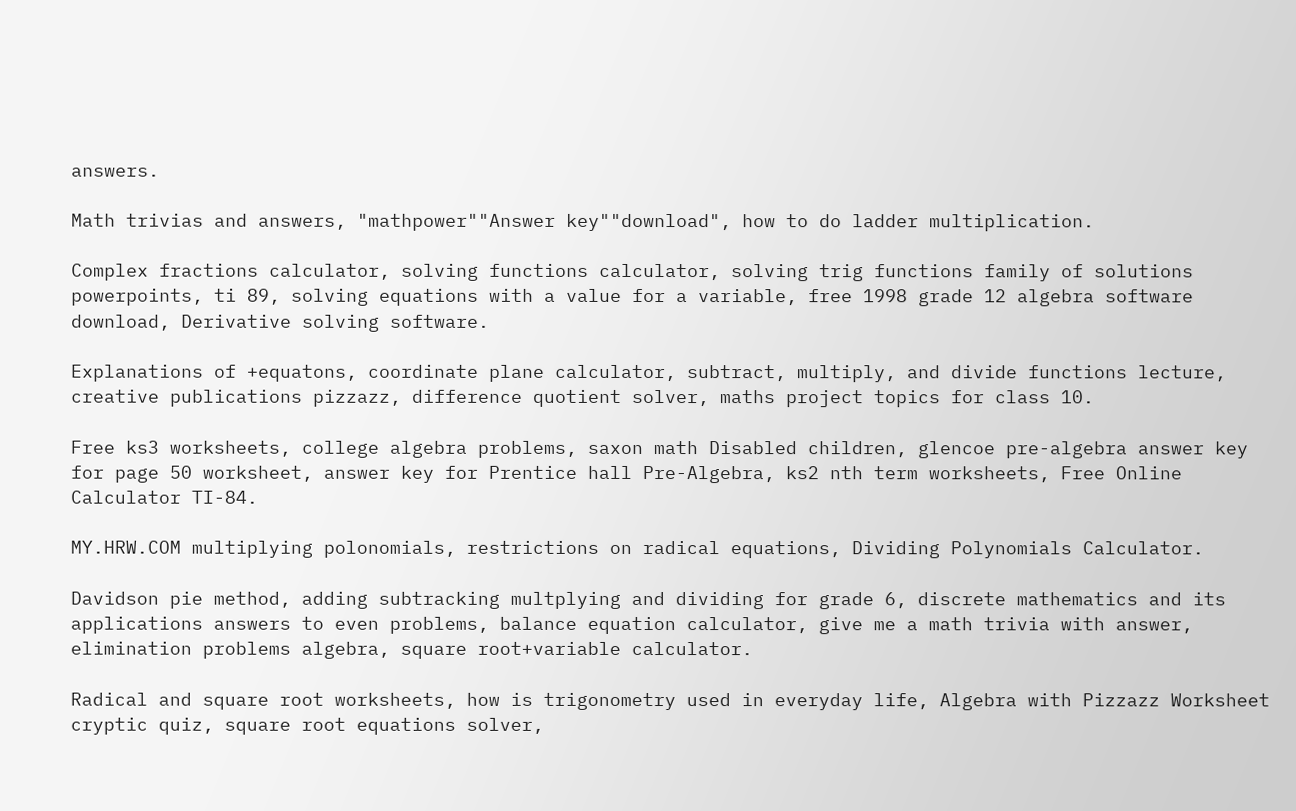answers.

Math trivias and answers, "mathpower""Answer key""download", how to do ladder multiplication.

Complex fractions calculator, solving functions calculator, solving trig functions family of solutions powerpoints, ti 89, solving equations with a value for a variable, free 1998 grade 12 algebra software download, Derivative solving software.

Explanations of +equatons, coordinate plane calculator, subtract, multiply, and divide functions lecture, creative publications pizzazz, difference quotient solver, maths project topics for class 10.

Free ks3 worksheets, college algebra problems, saxon math Disabled children, glencoe pre-algebra answer key for page 50 worksheet, answer key for Prentice hall Pre-Algebra, ks2 nth term worksheets, Free Online Calculator TI-84.

MY.HRW.COM multiplying polonomials, restrictions on radical equations, Dividing Polynomials Calculator.

Davidson pie method, adding subtracking multplying and dividing for grade 6, discrete mathematics and its applications answers to even problems, balance equation calculator, give me a math trivia with answer, elimination problems algebra, square root+variable calculator.

Radical and square root worksheets, how is trigonometry used in everyday life, Algebra with Pizzazz Worksheet cryptic quiz, square root equations solver,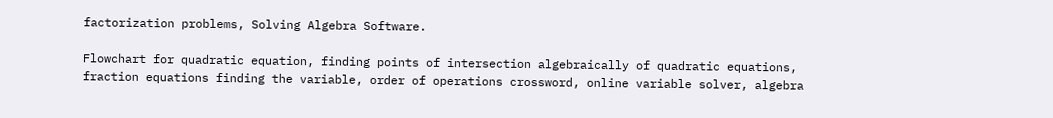factorization problems, Solving Algebra Software.

Flowchart for quadratic equation, finding points of intersection algebraically of quadratic equations, fraction equations finding the variable, order of operations crossword, online variable solver, algebra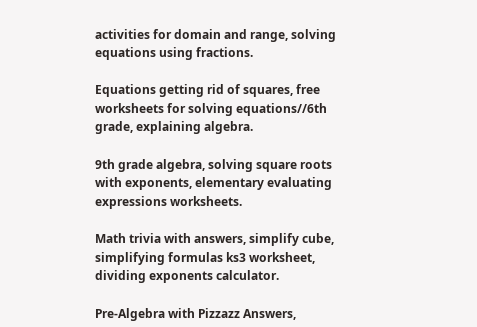activities for domain and range, solving equations using fractions.

Equations getting rid of squares, free worksheets for solving equations//6th grade, explaining algebra.

9th grade algebra, solving square roots with exponents, elementary evaluating expressions worksheets.

Math trivia with answers, simplify cube, simplifying formulas ks3 worksheet, dividing exponents calculator.

Pre-Algebra with Pizzazz Answers,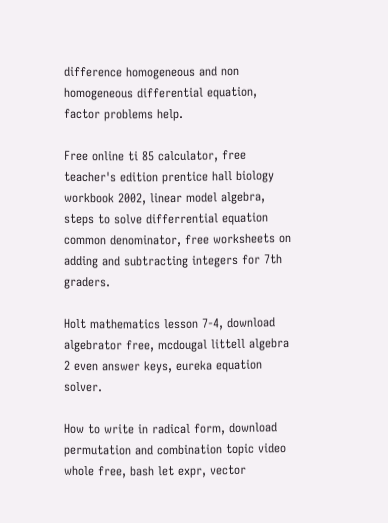difference homogeneous and non homogeneous differential equation, factor problems help.

Free online ti 85 calculator, free teacher's edition prentice hall biology workbook 2002, linear model algebra, steps to solve differrential equation common denominator, free worksheets on adding and subtracting integers for 7th graders.

Holt mathematics lesson 7-4, download algebrator free, mcdougal littell algebra 2 even answer keys, eureka equation solver.

How to write in radical form, download permutation and combination topic video whole free, bash let expr, vector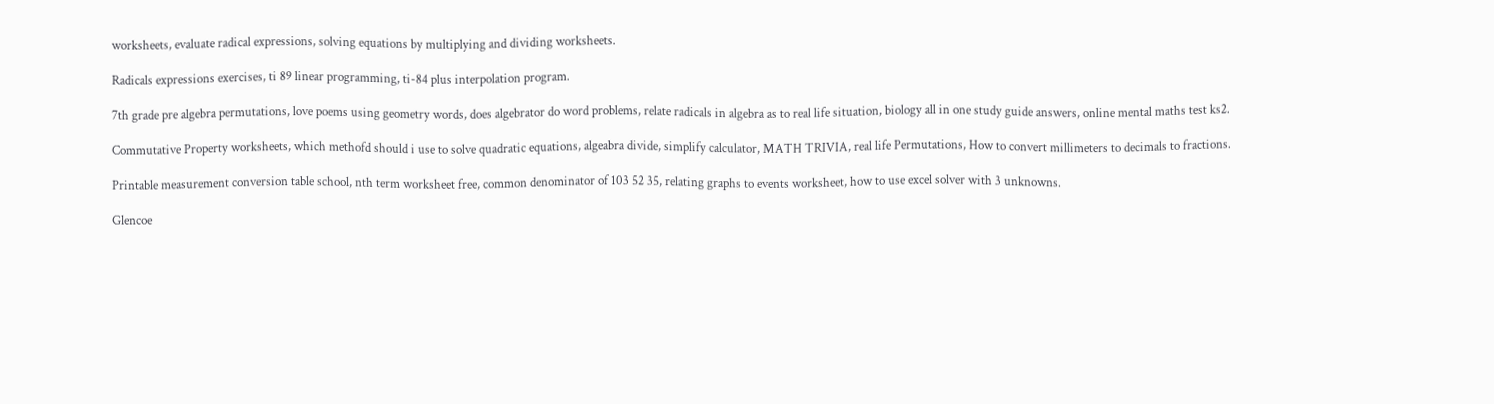worksheets, evaluate radical expressions, solving equations by multiplying and dividing worksheets.

Radicals expressions exercises, ti 89 linear programming, ti-84 plus interpolation program.

7th grade pre algebra permutations, love poems using geometry words, does algebrator do word problems, relate radicals in algebra as to real life situation, biology all in one study guide answers, online mental maths test ks2.

Commutative Property worksheets, which methofd should i use to solve quadratic equations, algeabra divide, simplify calculator, MATH TRIVIA, real life Permutations, How to convert millimeters to decimals to fractions.

Printable measurement conversion table school, nth term worksheet free, common denominator of 103 52 35, relating graphs to events worksheet, how to use excel solver with 3 unknowns.

Glencoe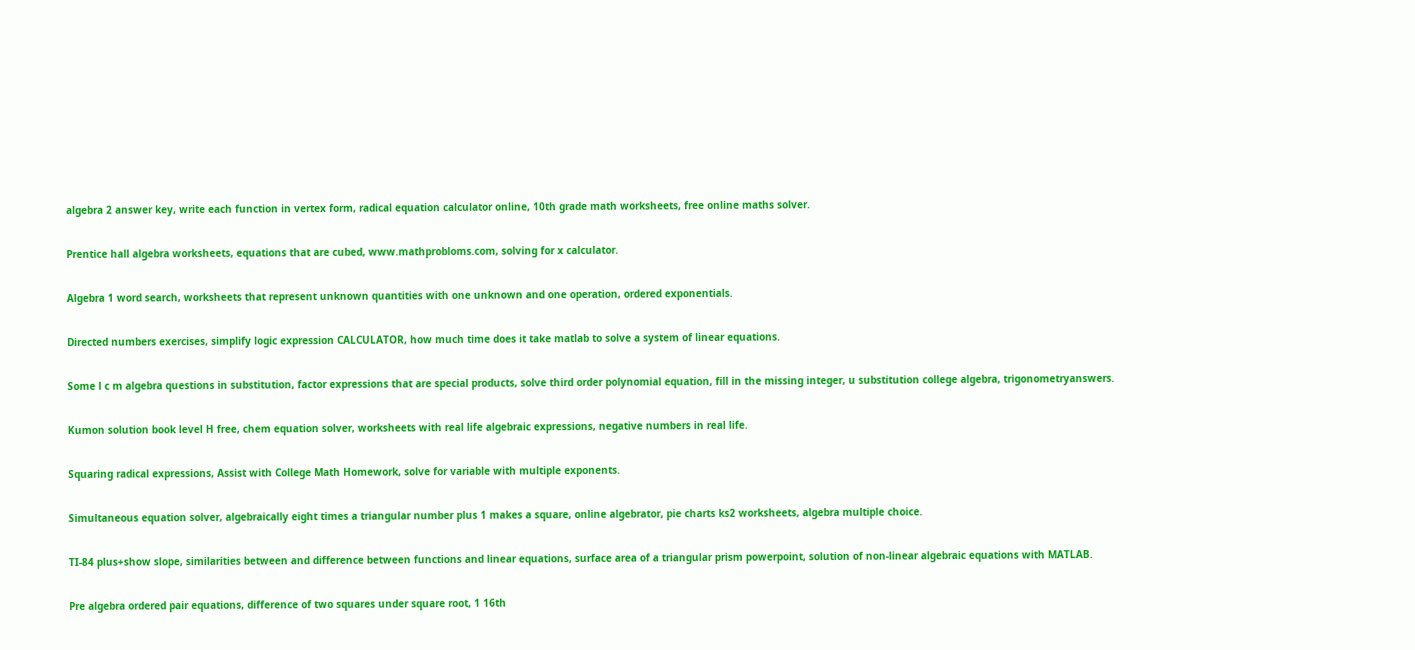algebra 2 answer key, write each function in vertex form, radical equation calculator online, 10th grade math worksheets, free online maths solver.

Prentice hall algebra worksheets, equations that are cubed, www.mathprobloms.com, solving for x calculator.

Algebra 1 word search, worksheets that represent unknown quantities with one unknown and one operation, ordered exponentials.

Directed numbers exercises, simplify logic expression CALCULATOR, how much time does it take matlab to solve a system of linear equations.

Some l c m algebra questions in substitution, factor expressions that are special products, solve third order polynomial equation, fill in the missing integer, u substitution college algebra, trigonometryanswers.

Kumon solution book level H free, chem equation solver, worksheets with real life algebraic expressions, negative numbers in real life.

Squaring radical expressions, Assist with College Math Homework, solve for variable with multiple exponents.

Simultaneous equation solver, algebraically eight times a triangular number plus 1 makes a square, online algebrator, pie charts ks2 worksheets, algebra multiple choice.

TI-84 plus+show slope, similarities between and difference between functions and linear equations, surface area of a triangular prism powerpoint, solution of non-linear algebraic equations with MATLAB.

Pre algebra ordered pair equations, difference of two squares under square root, 1 16th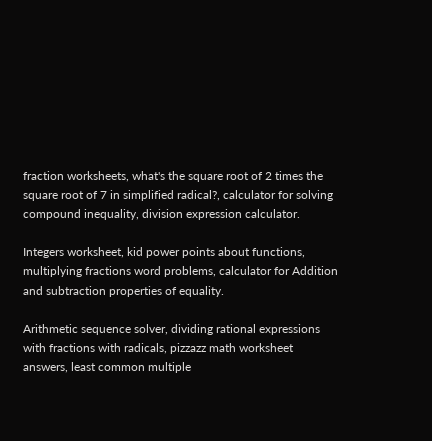fraction worksheets, what's the square root of 2 times the square root of 7 in simplified radical?, calculator for solving compound inequality, division expression calculator.

Integers worksheet, kid power points about functions, multiplying fractions word problems, calculator for Addition and subtraction properties of equality.

Arithmetic sequence solver, dividing rational expressions with fractions with radicals, pizzazz math worksheet answers, least common multiple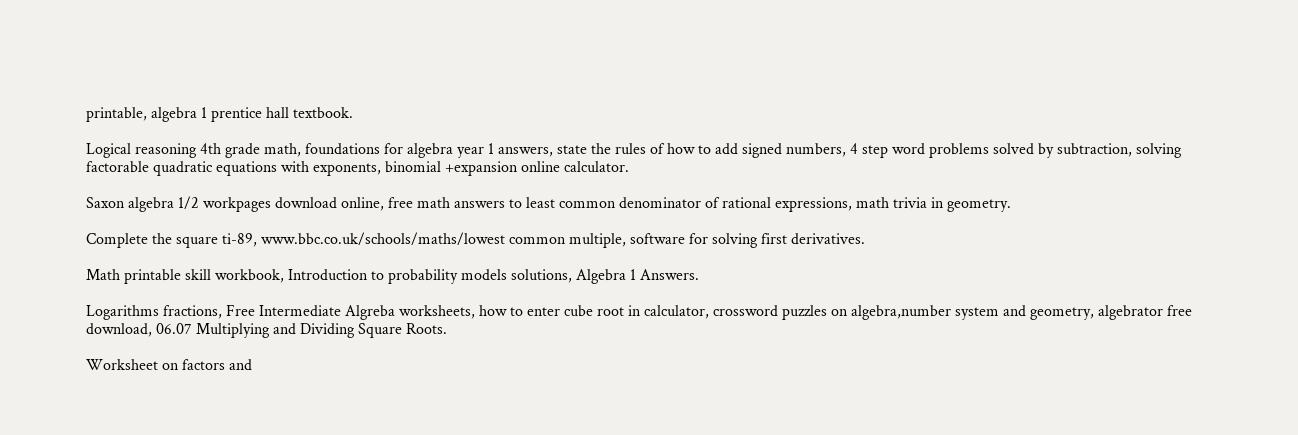printable, algebra 1 prentice hall textbook.

Logical reasoning 4th grade math, foundations for algebra year 1 answers, state the rules of how to add signed numbers, 4 step word problems solved by subtraction, solving factorable quadratic equations with exponents, binomial +expansion online calculator.

Saxon algebra 1/2 workpages download online, free math answers to least common denominator of rational expressions, math trivia in geometry.

Complete the square ti-89, www.bbc.co.uk/schools/maths/lowest common multiple, software for solving first derivatives.

Math printable skill workbook, Introduction to probability models solutions, Algebra 1 Answers.

Logarithms fractions, Free Intermediate Algreba worksheets, how to enter cube root in calculator, crossword puzzles on algebra,number system and geometry, algebrator free download, 06.07 Multiplying and Dividing Square Roots.

Worksheet on factors and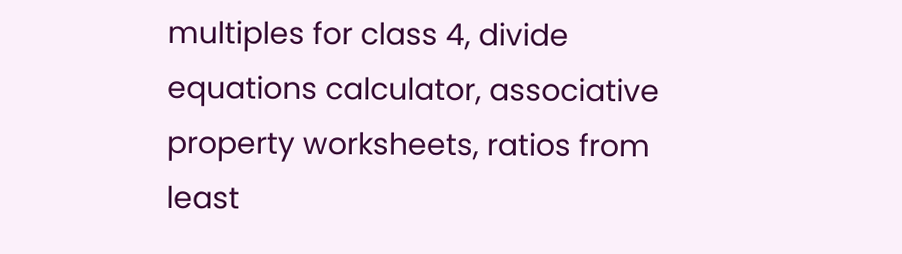multiples for class 4, divide equations calculator, associative property worksheets, ratios from least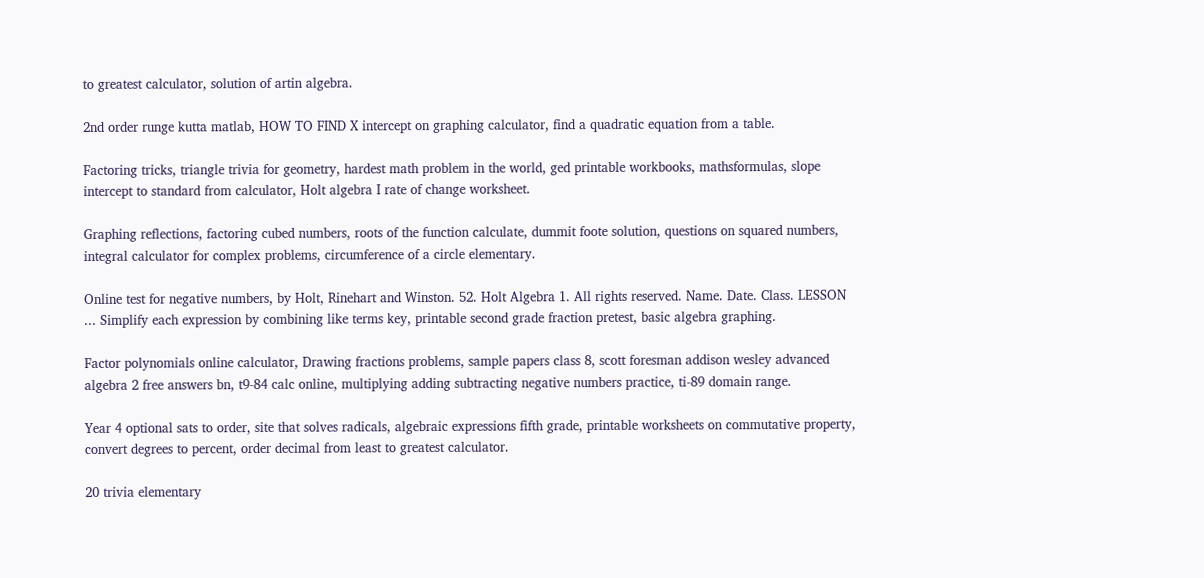to greatest calculator, solution of artin algebra.

2nd order runge kutta matlab, HOW TO FIND X intercept on graphing calculator, find a quadratic equation from a table.

Factoring tricks, triangle trivia for geometry, hardest math problem in the world, ged printable workbooks, mathsformulas, slope intercept to standard from calculator, Holt algebra I rate of change worksheet.

Graphing reflections, factoring cubed numbers, roots of the function calculate, dummit foote solution, questions on squared numbers, integral calculator for complex problems, circumference of a circle elementary.

Online test for negative numbers, by Holt, Rinehart and Winston. 52. Holt Algebra 1. All rights reserved. Name. Date. Class. LESSON ... Simplify each expression by combining like terms key, printable second grade fraction pretest, basic algebra graphing.

Factor polynomials online calculator, Drawing fractions problems, sample papers class 8, scott foresman addison wesley advanced algebra 2 free answers bn, t9-84 calc online, multiplying adding subtracting negative numbers practice, ti-89 domain range.

Year 4 optional sats to order, site that solves radicals, algebraic expressions fifth grade, printable worksheets on commutative property, convert degrees to percent, order decimal from least to greatest calculator.

20 trivia elementary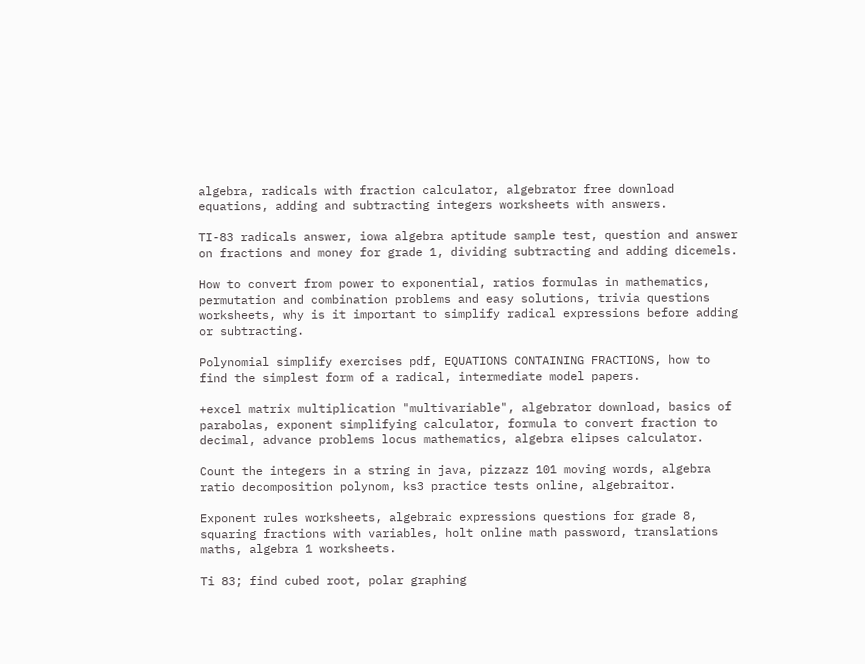algebra, radicals with fraction calculator, algebrator free download equations, adding and subtracting integers worksheets with answers.

TI-83 radicals answer, iowa algebra aptitude sample test, question and answer on fractions and money for grade 1, dividing subtracting and adding dicemels.

How to convert from power to exponential, ratios formulas in mathematics, permutation and combination problems and easy solutions, trivia questions worksheets, why is it important to simplify radical expressions before adding or subtracting.

Polynomial simplify exercises pdf, EQUATIONS CONTAINING FRACTIONS, how to find the simplest form of a radical, intermediate model papers.

+excel matrix multiplication "multivariable", algebrator download, basics of parabolas, exponent simplifying calculator, formula to convert fraction to decimal, advance problems locus mathematics, algebra elipses calculator.

Count the integers in a string in java, pizzazz 101 moving words, algebra ratio decomposition polynom, ks3 practice tests online, algebraitor.

Exponent rules worksheets, algebraic expressions questions for grade 8, squaring fractions with variables, holt online math password, translations maths, algebra 1 worksheets.

Ti 83; find cubed root, polar graphing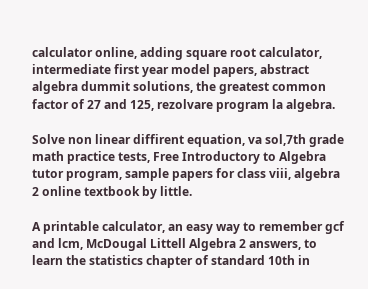calculator online, adding square root calculator, intermediate first year model papers, abstract algebra dummit solutions, the greatest common factor of 27 and 125, rezolvare program la algebra.

Solve non linear diffirent equation, va sol,7th grade math practice tests, Free Introductory to Algebra tutor program, sample papers for class viii, algebra 2 online textbook by little.

A printable calculator, an easy way to remember gcf and lcm, McDougal Littell Algebra 2 answers, to learn the statistics chapter of standard 10th in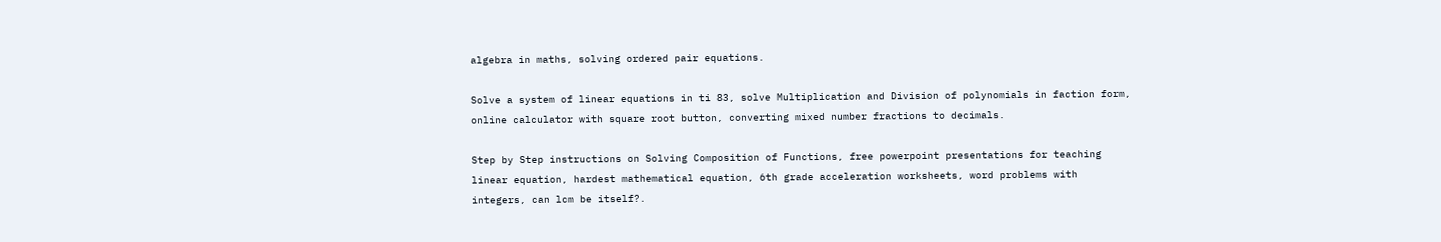algebra in maths, solving ordered pair equations.

Solve a system of linear equations in ti 83, solve Multiplication and Division of polynomials in faction form, online calculator with square root button, converting mixed number fractions to decimals.

Step by Step instructions on Solving Composition of Functions, free powerpoint presentations for teaching linear equation, hardest mathematical equation, 6th grade acceleration worksheets, word problems with integers, can lcm be itself?.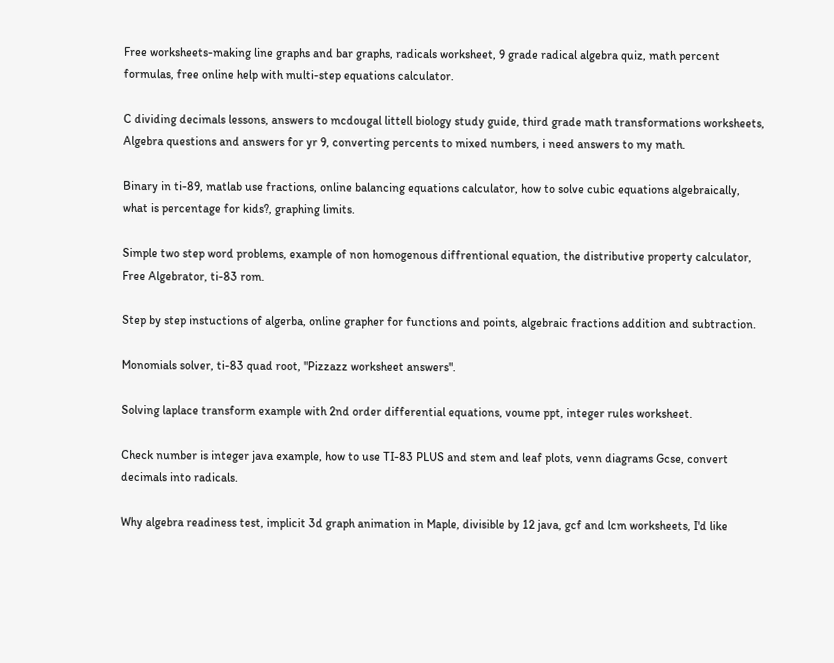Free worksheets-making line graphs and bar graphs, radicals worksheet, 9 grade radical algebra quiz, math percent formulas, free online help with multi-step equations calculator.

C dividing decimals lessons, answers to mcdougal littell biology study guide, third grade math transformations worksheets, Algebra questions and answers for yr 9, converting percents to mixed numbers, i need answers to my math.

Binary in ti-89, matlab use fractions, online balancing equations calculator, how to solve cubic equations algebraically, what is percentage for kids?, graphing limits.

Simple two step word problems, example of non homogenous diffrentional equation, the distributive property calculator, Free Algebrator, ti-83 rom.

Step by step instuctions of algerba, online grapher for functions and points, algebraic fractions addition and subtraction.

Monomials solver, ti-83 quad root, "Pizzazz worksheet answers".

Solving laplace transform example with 2nd order differential equations, voume ppt, integer rules worksheet.

Check number is integer java example, how to use TI-83 PLUS and stem and leaf plots, venn diagrams Gcse, convert decimals into radicals.

Why algebra readiness test, implicit 3d graph animation in Maple, divisible by 12 java, gcf and lcm worksheets, I'd like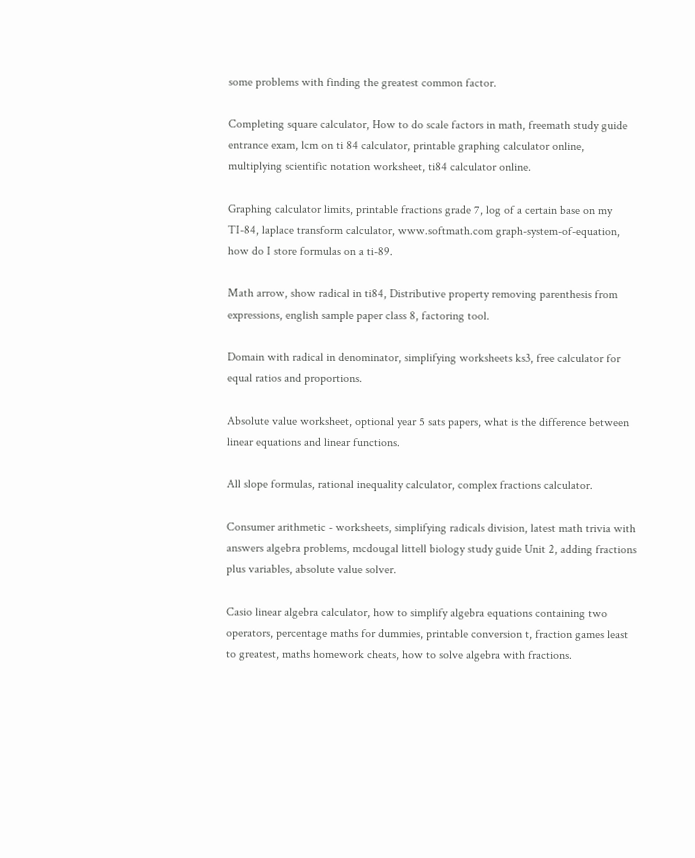some problems with finding the greatest common factor.

Completing square calculator, How to do scale factors in math, freemath study guide entrance exam, lcm on ti 84 calculator, printable graphing calculator online, multiplying scientific notation worksheet, ti84 calculator online.

Graphing calculator limits, printable fractions grade 7, log of a certain base on my TI-84, laplace transform calculator, www.softmath.com graph-system-of-equation, how do I store formulas on a ti-89.

Math arrow, show radical in ti84, Distributive property removing parenthesis from expressions, english sample paper class 8, factoring tool.

Domain with radical in denominator, simplifying worksheets ks3, free calculator for equal ratios and proportions.

Absolute value worksheet, optional year 5 sats papers, what is the difference between linear equations and linear functions.

All slope formulas, rational inequality calculator, complex fractions calculator.

Consumer arithmetic - worksheets, simplifying radicals division, latest math trivia with answers algebra problems, mcdougal littell biology study guide Unit 2, adding fractions plus variables, absolute value solver.

Casio linear algebra calculator, how to simplify algebra equations containing two operators, percentage maths for dummies, printable conversion t, fraction games least to greatest, maths homework cheats, how to solve algebra with fractions.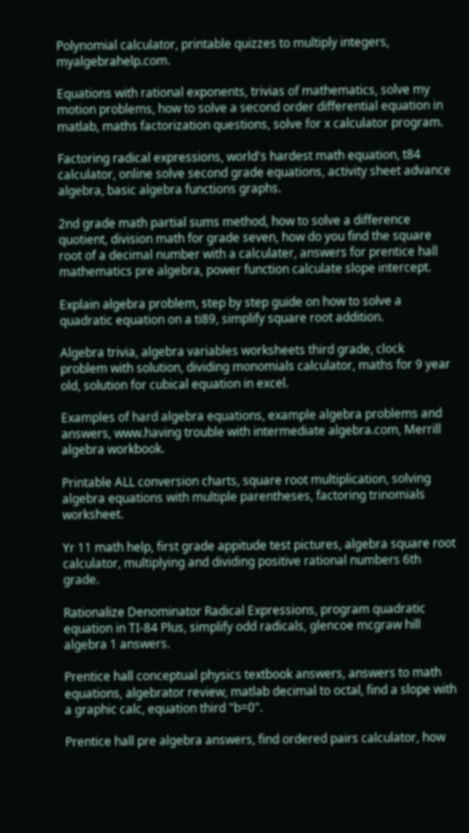Polynomial calculator, printable quizzes to multiply integers, myalgebrahelp.com.

Equations with rational exponents, trivias of mathematics, solve my motion problems, how to solve a second order differential equation in matlab, maths factorization questions, solve for x calculator program.

Factoring radical expressions, world's hardest math equation, t84 calculator, online solve second grade equations, activity sheet advance algebra, basic algebra functions graphs.

2nd grade math partial sums method, how to solve a difference quotient, division math for grade seven, how do you find the square root of a decimal number with a calculater, answers for prentice hall mathematics pre algebra, power function calculate slope intercept.

Explain algebra problem, step by step guide on how to solve a quadratic equation on a ti89, simplify square root addition.

Algebra trivia, algebra variables worksheets third grade, clock problem with solution, dividing monomials calculator, maths for 9 year old, solution for cubical equation in excel.

Examples of hard algebra equations, example algebra problems and answers, www.having trouble with intermediate algebra.com, Merrill algebra workbook.

Printable ALL conversion charts, square root multiplication, solving algebra equations with multiple parentheses, factoring trinomials worksheet.

Yr 11 math help, first grade appitude test pictures, algebra square root calculator, multiplying and dividing positive rational numbers 6th grade.

Rationalize Denominator Radical Expressions, program quadratic equation in TI-84 Plus, simplify odd radicals, glencoe mcgraw hill algebra 1 answers.

Prentice hall conceptual physics textbook answers, answers to math equations, algebrator review, matlab decimal to octal, find a slope with a graphic calc, equation third "b=0".

Prentice hall pre algebra answers, find ordered pairs calculator, how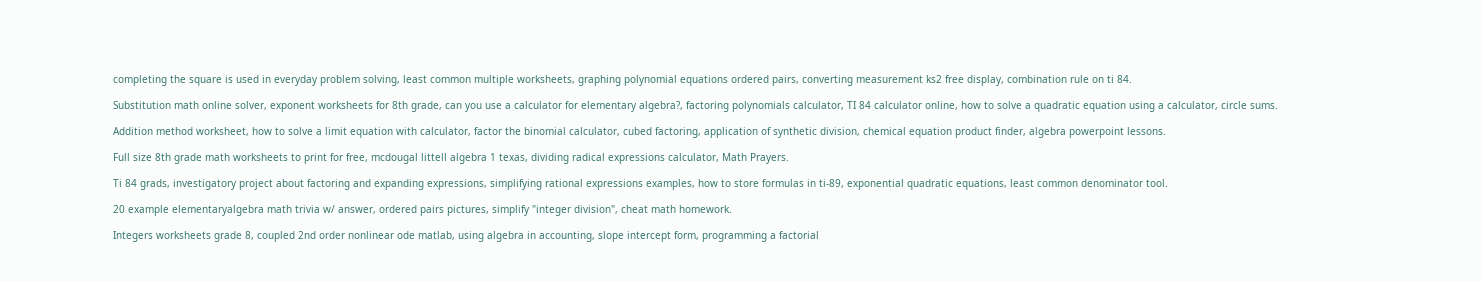completing the square is used in everyday problem solving, least common multiple worksheets, graphing polynomial equations ordered pairs, converting measurement ks2 free display, combination rule on ti 84.

Substitution math online solver, exponent worksheets for 8th grade, can you use a calculator for elementary algebra?, factoring polynomials calculator, TI 84 calculator online, how to solve a quadratic equation using a calculator, circle sums.

Addition method worksheet, how to solve a limit equation with calculator, factor the binomial calculator, cubed factoring, application of synthetic division, chemical equation product finder, algebra powerpoint lessons.

Full size 8th grade math worksheets to print for free, mcdougal littell algebra 1 texas, dividing radical expressions calculator, Math Prayers.

Ti 84 grads, investigatory project about factoring and expanding expressions, simplifying rational expressions examples, how to store formulas in ti-89, exponential quadratic equations, least common denominator tool.

20 example elementaryalgebra math trivia w/ answer, ordered pairs pictures, simplify "integer division", cheat math homework.

Integers worksheets grade 8, coupled 2nd order nonlinear ode matlab, using algebra in accounting, slope intercept form, programming a factorial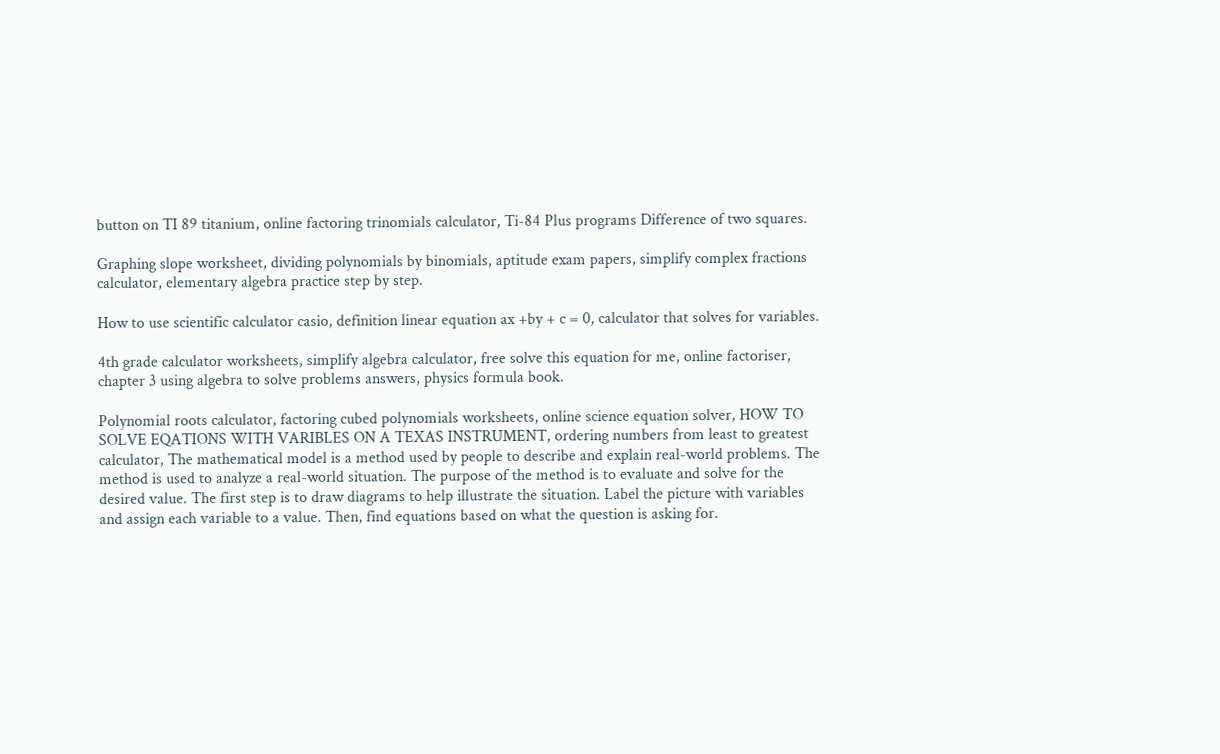button on TI 89 titanium, online factoring trinomials calculator, Ti-84 Plus programs Difference of two squares.

Graphing slope worksheet, dividing polynomials by binomials, aptitude exam papers, simplify complex fractions calculator, elementary algebra practice step by step.

How to use scientific calculator casio, definition linear equation ax +by + c = 0, calculator that solves for variables.

4th grade calculator worksheets, simplify algebra calculator, free solve this equation for me, online factoriser, chapter 3 using algebra to solve problems answers, physics formula book.

Polynomial roots calculator, factoring cubed polynomials worksheets, online science equation solver, HOW TO SOLVE EQATIONS WITH VARIBLES ON A TEXAS INSTRUMENT, ordering numbers from least to greatest calculator, The mathematical model is a method used by people to describe and explain real-world problems. The method is used to analyze a real-world situation. The purpose of the method is to evaluate and solve for the desired value. The first step is to draw diagrams to help illustrate the situation. Label the picture with variables and assign each variable to a value. Then, find equations based on what the question is asking for.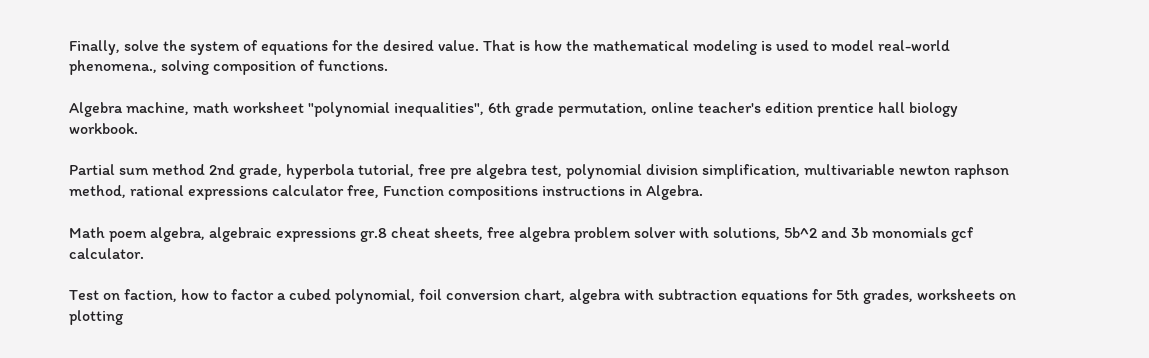Finally, solve the system of equations for the desired value. That is how the mathematical modeling is used to model real-world phenomena., solving composition of functions.

Algebra machine, math worksheet "polynomial inequalities", 6th grade permutation, online teacher's edition prentice hall biology workbook.

Partial sum method 2nd grade, hyperbola tutorial, free pre algebra test, polynomial division simplification, multivariable newton raphson method, rational expressions calculator free, Function compositions instructions in Algebra.

Math poem algebra, algebraic expressions gr.8 cheat sheets, free algebra problem solver with solutions, 5b^2 and 3b monomials gcf calculator.

Test on faction, how to factor a cubed polynomial, foil conversion chart, algebra with subtraction equations for 5th grades, worksheets on plotting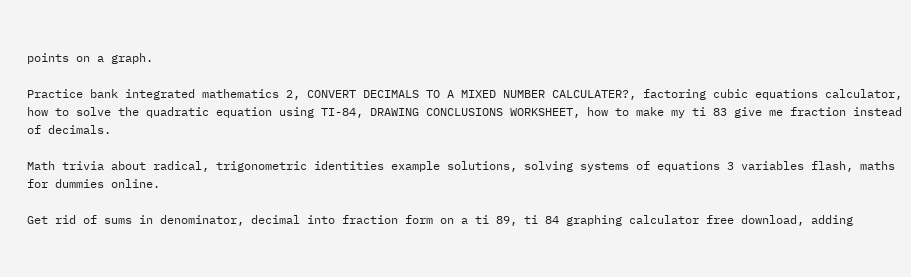points on a graph.

Practice bank integrated mathematics 2, CONVERT DECIMALS TO A MIXED NUMBER CALCULATER?, factoring cubic equations calculator, how to solve the quadratic equation using TI-84, DRAWING CONCLUSIONS WORKSHEET, how to make my ti 83 give me fraction instead of decimals.

Math trivia about radical, trigonometric identities example solutions, solving systems of equations 3 variables flash, maths for dummies online.

Get rid of sums in denominator, decimal into fraction form on a ti 89, ti 84 graphing calculator free download, adding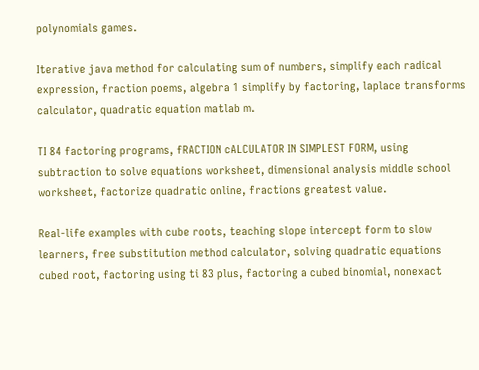polynomials games.

Iterative java method for calculating sum of numbers, simplify each radical expression, fraction poems, algebra 1 simplify by factoring, laplace transforms calculator, quadratic equation matlab m.

TI 84 factoring programs, fRACTION cALCULATOR IN SIMPLEST FORM, using subtraction to solve equations worksheet, dimensional analysis middle school worksheet, factorize quadratic online, fractions greatest value.

Real-life examples with cube roots, teaching slope intercept form to slow learners, free substitution method calculator, solving quadratic equations cubed root, factoring using ti 83 plus, factoring a cubed binomial, nonexact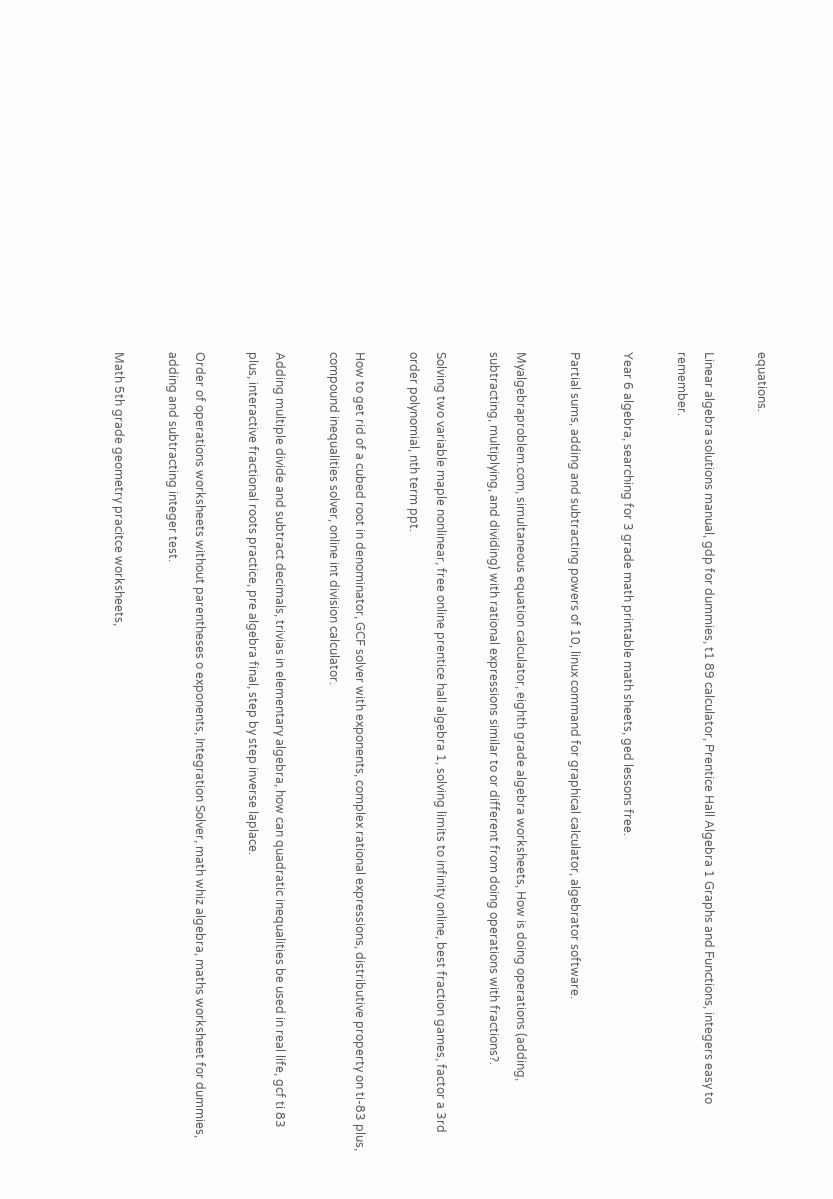equations.

Linear algebra solutions manual, gdp for dummies, t1 89 calculator, Prentice Hall Algebra 1 Graphs and Functions, integers easy to remember.

Year 6 algebra, searching for 3 grade math printable math sheets, ged lessons free.

Partial sums, adding and subtracting powers of 10, linux command for graphical calculator, algebrator software.

Myalgebraproblem.com, simultaneous equation calculator, eighth grade algebra worksheets, How is doing operations (adding, subtracting, multiplying, and dividing) with rational expressions similar to or different from doing operations with fractions?.

Solving two variable maple nonlinear, free online prentice hall algebra 1, solving limits to infinity online, best fraction games, factor a 3rd order polynomial, nth term ppt.

How to get rid of a cubed root in denominator, GCF solver with exponents, complex rational expressions, distributive property on ti-83 plus, compound inequalities solver, online int division calculator.

Adding multiple divide and subtract decimals, trivias in elementary algebra, how can quadratic inequalities be used in real life, gcf ti 83 plus, interactive fractional roots practice, pre algebra final, step by step inverse laplace.

Order of operations worksheets without parentheses o exponents, Integration Solver, math whiz algebra, maths worksheet for dummies, adding and subtracting integer test.

Math 5th grade geometry pracitce worksheets,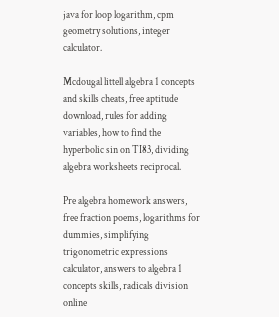java for loop logarithm, cpm geometry solutions, integer calculator.

Mcdougal littell algebra 1 concepts and skills cheats, free aptitude download, rules for adding variables, how to find the hyperbolic sin on TI83, dividing algebra worksheets reciprocal.

Pre algebra homework answers, free fraction poems, logarithms for dummies, simplifying trigonometric expressions calculator, answers to algebra 1 concepts skills, radicals division online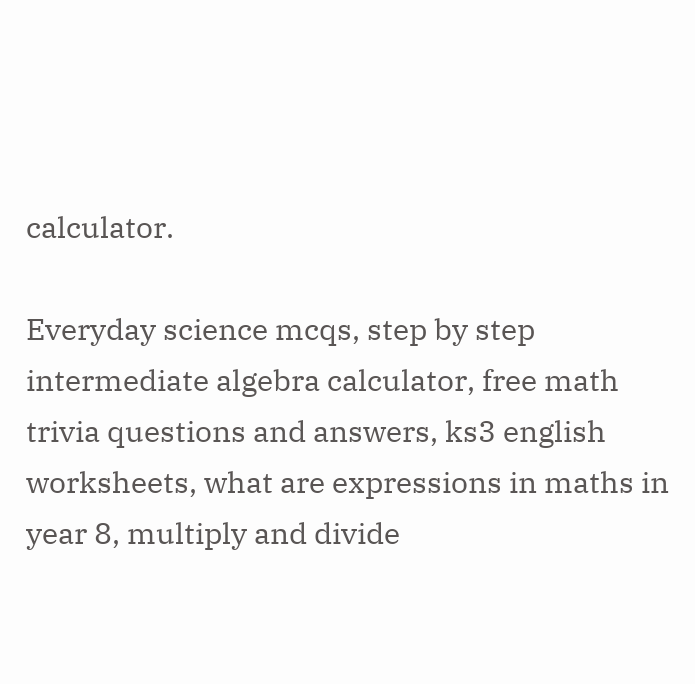calculator.

Everyday science mcqs, step by step intermediate algebra calculator, free math trivia questions and answers, ks3 english worksheets, what are expressions in maths in year 8, multiply and divide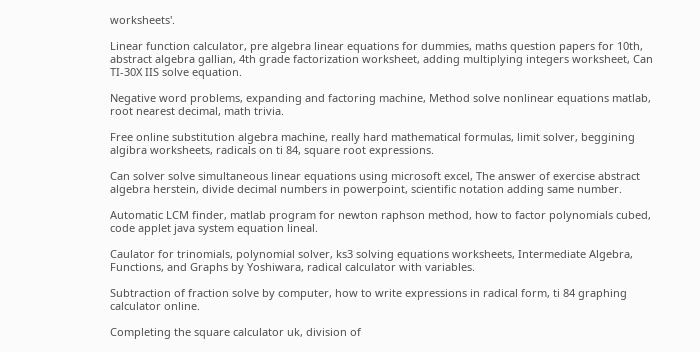worksheets'.

Linear function calculator, pre algebra linear equations for dummies, maths question papers for 10th, abstract algebra gallian, 4th grade factorization worksheet, adding multiplying integers worksheet, Can TI-30X IIS solve equation.

Negative word problems, expanding and factoring machine, Method solve nonlinear equations matlab, root nearest decimal, math trivia.

Free online substitution algebra machine, really hard mathematical formulas, limit solver, beggining algibra worksheets, radicals on ti 84, square root expressions.

Can solver solve simultaneous linear equations using microsoft excel, The answer of exercise abstract algebra herstein, divide decimal numbers in powerpoint, scientific notation adding same number.

Automatic LCM finder, matlab program for newton raphson method, how to factor polynomials cubed, code applet java system equation lineal.

Caulator for trinomials, polynomial solver, ks3 solving equations worksheets, Intermediate Algebra, Functions, and Graphs by Yoshiwara, radical calculator with variables.

Subtraction of fraction solve by computer, how to write expressions in radical form, ti 84 graphing calculator online.

Completing the square calculator uk, division of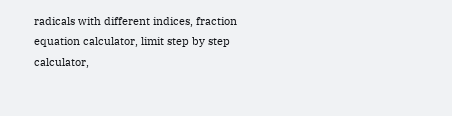radicals with different indices, fraction equation calculator, limit step by step calculator,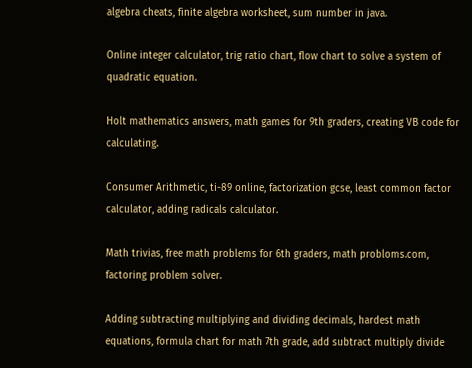algebra cheats, finite algebra worksheet, sum number in java.

Online integer calculator, trig ratio chart, flow chart to solve a system of quadratic equation.

Holt mathematics answers, math games for 9th graders, creating VB code for calculating.

Consumer Arithmetic, ti-89 online, factorization gcse, least common factor calculator, adding radicals calculator.

Math trivias, free math problems for 6th graders, math probloms.com, factoring problem solver.

Adding subtracting multiplying and dividing decimals, hardest math equations, formula chart for math 7th grade, add subtract multiply divide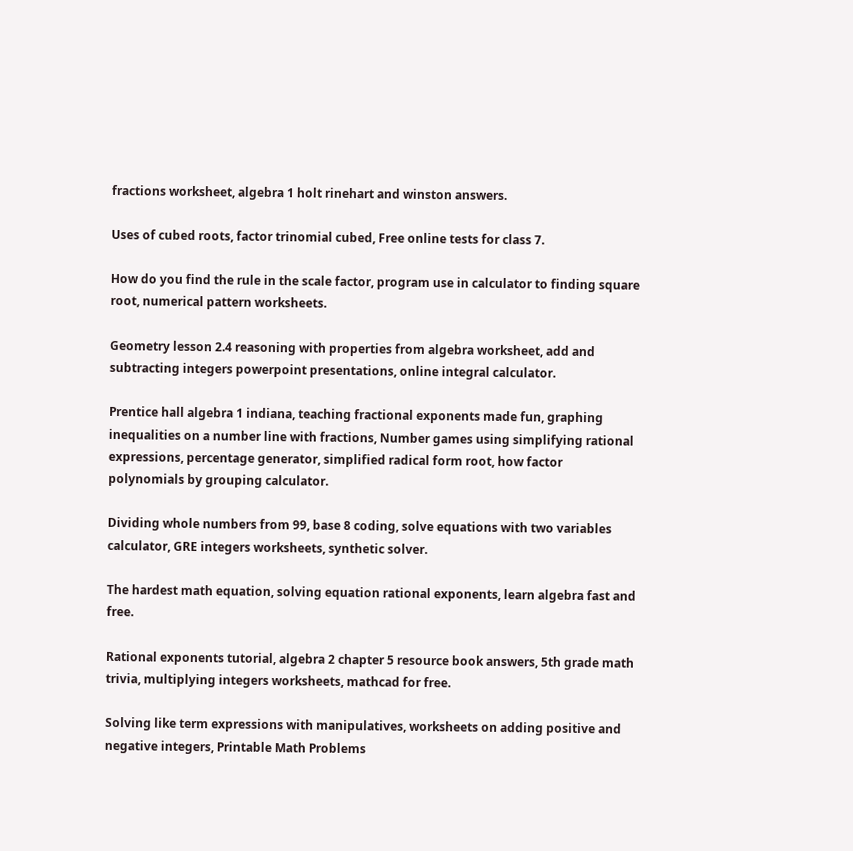fractions worksheet, algebra 1 holt rinehart and winston answers.

Uses of cubed roots, factor trinomial cubed, Free online tests for class 7.

How do you find the rule in the scale factor, program use in calculator to finding square root, numerical pattern worksheets.

Geometry lesson 2.4 reasoning with properties from algebra worksheet, add and subtracting integers powerpoint presentations, online integral calculator.

Prentice hall algebra 1 indiana, teaching fractional exponents made fun, graphing inequalities on a number line with fractions, Number games using simplifying rational expressions, percentage generator, simplified radical form root, how factor polynomials by grouping calculator.

Dividing whole numbers from 99, base 8 coding, solve equations with two variables calculator, GRE integers worksheets, synthetic solver.

The hardest math equation, solving equation rational exponents, learn algebra fast and free.

Rational exponents tutorial, algebra 2 chapter 5 resource book answers, 5th grade math trivia, multiplying integers worksheets, mathcad for free.

Solving like term expressions with manipulatives, worksheets on adding positive and negative integers, Printable Math Problems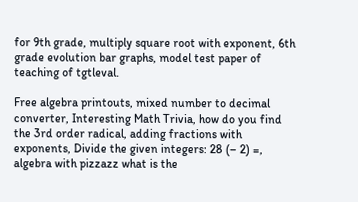for 9th grade, multiply square root with exponent, 6th grade evolution bar graphs, model test paper of teaching of tgtleval.

Free algebra printouts, mixed number to decimal converter, Interesting Math Trivia, how do you find the 3rd order radical, adding fractions with exponents, Divide the given integers: 28 (– 2) =, algebra with pizzazz what is the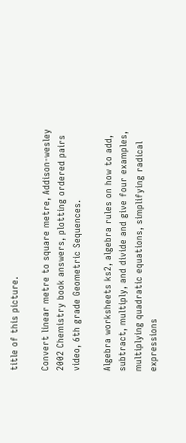title of this picture.

Convert linear metre to square metre, Addison-wesley 2002 Chemistry book answers, plotting ordered pairs video, 6th grade Geometric Sequences.

Algebra worksheets ks2, algebra rules on how to add, subtract, multiply, and divide and give four examples, multiplying quadratic equations, simplifying radical expressions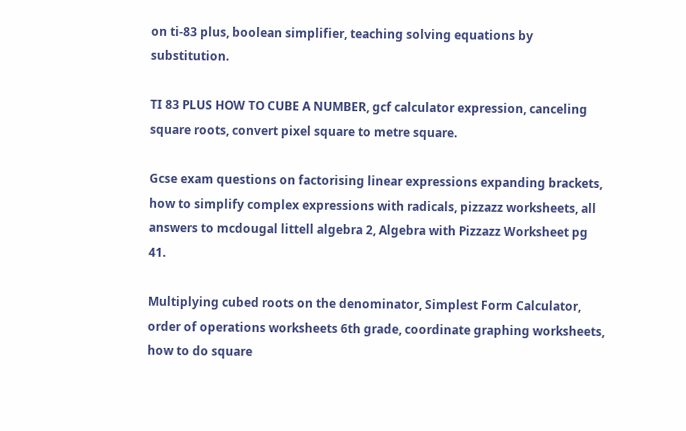on ti-83 plus, boolean simplifier, teaching solving equations by substitution.

TI 83 PLUS HOW TO CUBE A NUMBER, gcf calculator expression, canceling square roots, convert pixel square to metre square.

Gcse exam questions on factorising linear expressions expanding brackets, how to simplify complex expressions with radicals, pizzazz worksheets, all answers to mcdougal littell algebra 2, Algebra with Pizzazz Worksheet pg 41.

Multiplying cubed roots on the denominator, Simplest Form Calculator, order of operations worksheets 6th grade, coordinate graphing worksheets, how to do square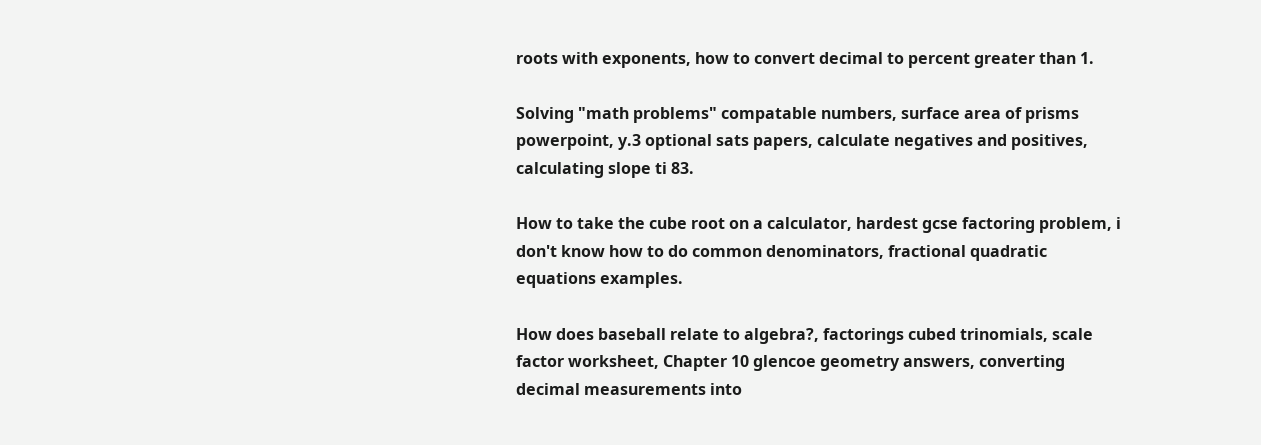roots with exponents, how to convert decimal to percent greater than 1.

Solving "math problems" compatable numbers, surface area of prisms powerpoint, y.3 optional sats papers, calculate negatives and positives, calculating slope ti 83.

How to take the cube root on a calculator, hardest gcse factoring problem, i don't know how to do common denominators, fractional quadratic equations examples.

How does baseball relate to algebra?, factorings cubed trinomials, scale factor worksheet, Chapter 10 glencoe geometry answers, converting decimal measurements into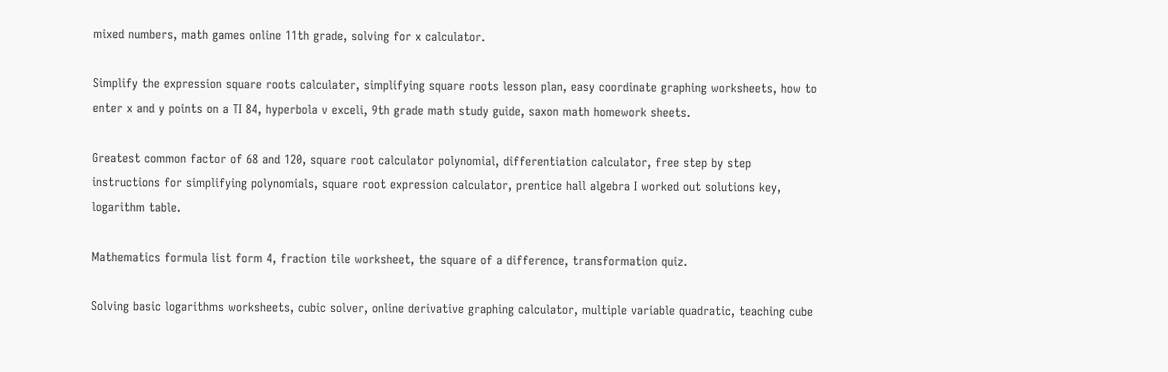mixed numbers, math games online 11th grade, solving for x calculator.

Simplify the expression square roots calculater, simplifying square roots lesson plan, easy coordinate graphing worksheets, how to enter x and y points on a TI 84, hyperbola v exceli, 9th grade math study guide, saxon math homework sheets.

Greatest common factor of 68 and 120, square root calculator polynomial, differentiation calculator, free step by step instructions for simplifying polynomials, square root expression calculator, prentice hall algebra I worked out solutions key, logarithm table.

Mathematics formula list form 4, fraction tile worksheet, the square of a difference, transformation quiz.

Solving basic logarithms worksheets, cubic solver, online derivative graphing calculator, multiple variable quadratic, teaching cube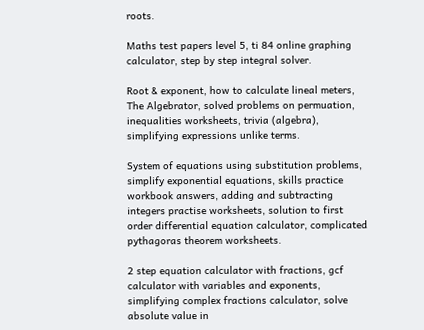roots.

Maths test papers level 5, ti 84 online graphing calculator, step by step integral solver.

Root & exponent, how to calculate lineal meters, The Algebrator, solved problems on permuation, inequalities worksheets, trivia (algebra), simplifying expressions unlike terms.

System of equations using substitution problems, simplify exponential equations, skills practice workbook answers, adding and subtracting integers practise worksheets, solution to first order differential equation calculator, complicated pythagoras theorem worksheets.

2 step equation calculator with fractions, gcf calculator with variables and exponents, simplifying complex fractions calculator, solve absolute value in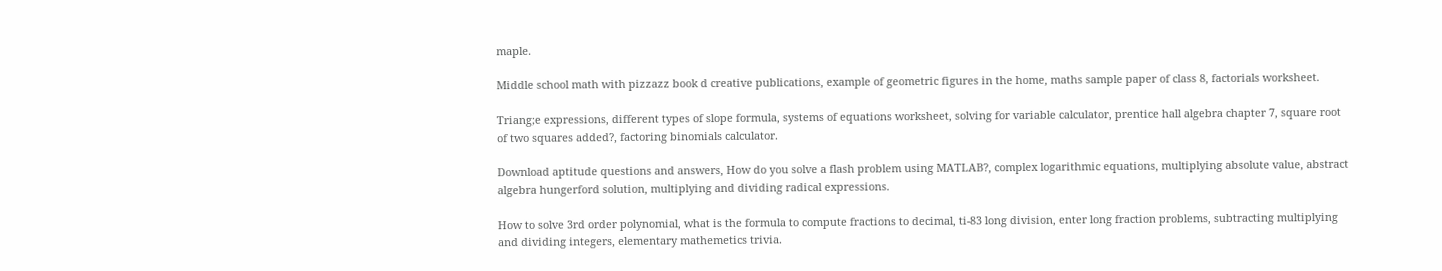maple.

Middle school math with pizzazz book d creative publications, example of geometric figures in the home, maths sample paper of class 8, factorials worksheet.

Triang;e expressions, different types of slope formula, systems of equations worksheet, solving for variable calculator, prentice hall algebra chapter 7, square root of two squares added?, factoring binomials calculator.

Download aptitude questions and answers, How do you solve a flash problem using MATLAB?, complex logarithmic equations, multiplying absolute value, abstract algebra hungerford solution, multiplying and dividing radical expressions.

How to solve 3rd order polynomial, what is the formula to compute fractions to decimal, ti-83 long division, enter long fraction problems, subtracting multiplying and dividing integers, elementary mathemetics trivia.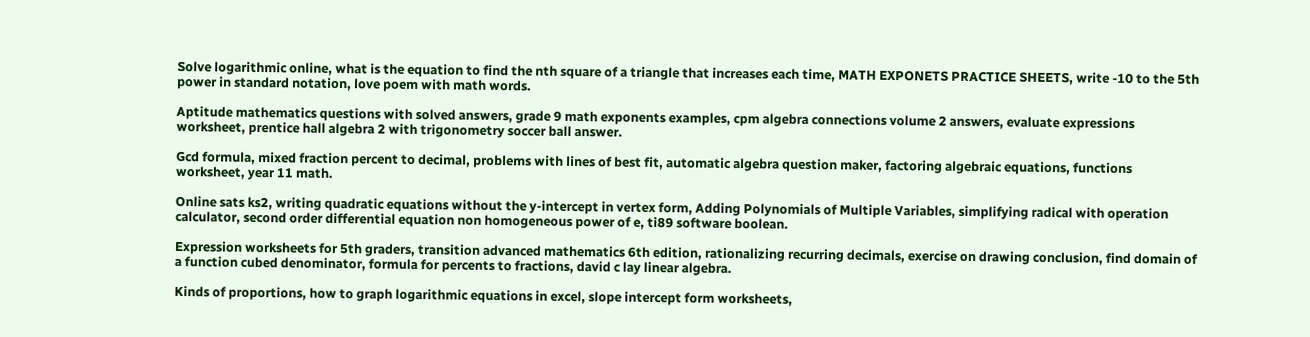Solve logarithmic online, what is the equation to find the nth square of a triangle that increases each time, MATH EXPONETS PRACTICE SHEETS, write -10 to the 5th power in standard notation, love poem with math words.

Aptitude mathematics questions with solved answers, grade 9 math exponents examples, cpm algebra connections volume 2 answers, evaluate expressions worksheet, prentice hall algebra 2 with trigonometry soccer ball answer.

Gcd formula, mixed fraction percent to decimal, problems with lines of best fit, automatic algebra question maker, factoring algebraic equations, functions worksheet, year 11 math.

Online sats ks2, writing quadratic equations without the y-intercept in vertex form, Adding Polynomials of Multiple Variables, simplifying radical with operation calculator, second order differential equation non homogeneous power of e, ti89 software boolean.

Expression worksheets for 5th graders, transition advanced mathematics 6th edition, rationalizing recurring decimals, exercise on drawing conclusion, find domain of a function cubed denominator, formula for percents to fractions, david c lay linear algebra.

Kinds of proportions, how to graph logarithmic equations in excel, slope intercept form worksheets,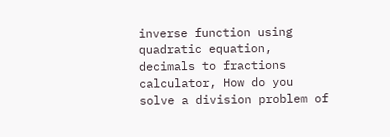inverse function using quadratic equation, decimals to fractions calculator, How do you solve a division problem of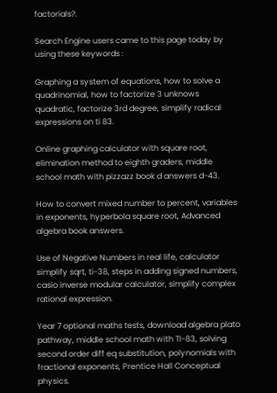factorials?.

Search Engine users came to this page today by using these keywords :

Graphing a system of equations, how to solve a quadrinomial, how to factorize 3 unknows quadratic, factorize 3rd degree, simplify radical expressions on ti 83.

Online graphing calculator with square root, elimination method to eighth graders, middle school math with pizzazz book d answers d-43.

How to convert mixed number to percent, variables in exponents, hyperbola square root, Advanced algebra book answers.

Use of Negative Numbers in real life, calculator simplify sqrt, ti-38, steps in adding signed numbers, casio inverse modular calculator, simplify complex rational expression.

Year 7 optional maths tests, download algebra plato pathway, middle school math with TI-83, solving second order diff eq substitution, polynomials with fractional exponents, Prentice Hall Conceptual physics.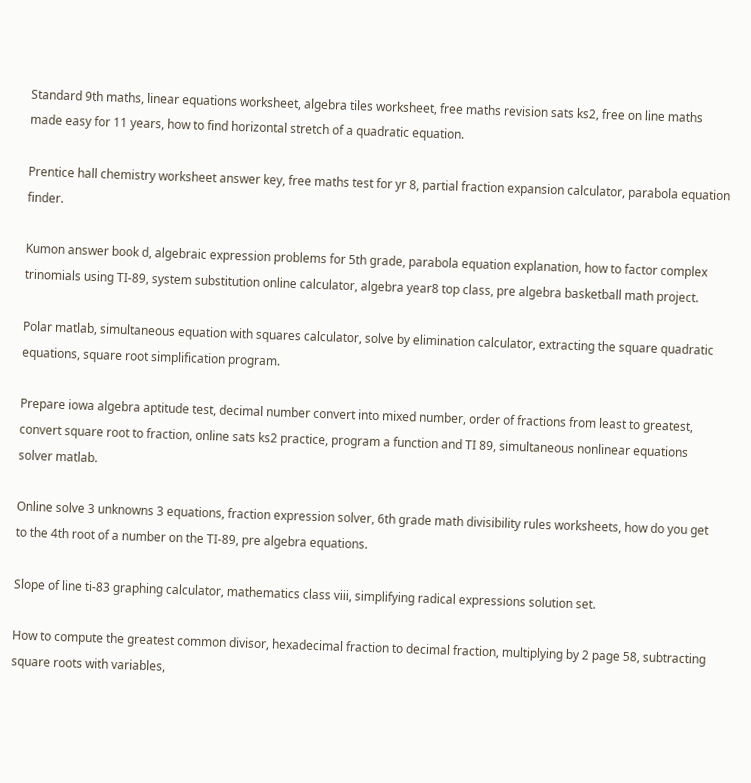Standard 9th maths, linear equations worksheet, algebra tiles worksheet, free maths revision sats ks2, free on line maths made easy for 11 years, how to find horizontal stretch of a quadratic equation.

Prentice hall chemistry worksheet answer key, free maths test for yr 8, partial fraction expansion calculator, parabola equation finder.

Kumon answer book d, algebraic expression problems for 5th grade, parabola equation explanation, how to factor complex trinomials using TI-89, system substitution online calculator, algebra year8 top class, pre algebra basketball math project.

Polar matlab, simultaneous equation with squares calculator, solve by elimination calculator, extracting the square quadratic equations, square root simplification program.

Prepare iowa algebra aptitude test, decimal number convert into mixed number, order of fractions from least to greatest, convert square root to fraction, online sats ks2 practice, program a function and TI 89, simultaneous nonlinear equations solver matlab.

Online solve 3 unknowns 3 equations, fraction expression solver, 6th grade math divisibility rules worksheets, how do you get to the 4th root of a number on the TI-89, pre algebra equations.

Slope of line ti-83 graphing calculator, mathematics class viii, simplifying radical expressions solution set.

How to compute the greatest common divisor, hexadecimal fraction to decimal fraction, multiplying by 2 page 58, subtracting square roots with variables,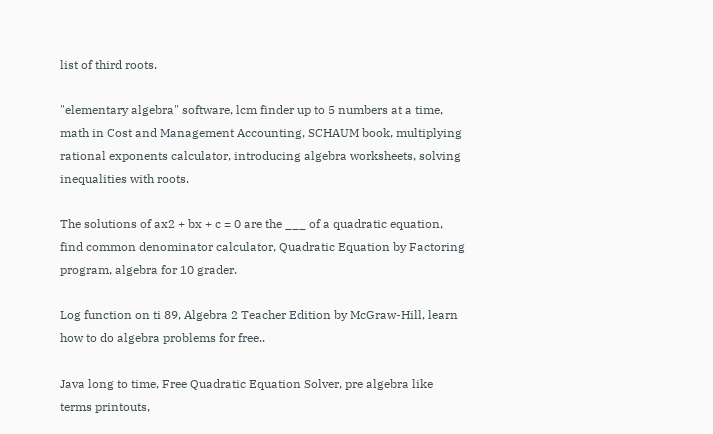list of third roots.

"elementary algebra" software, lcm finder up to 5 numbers at a time, math in Cost and Management Accounting, SCHAUM book, multiplying rational exponents calculator, introducing algebra worksheets, solving inequalities with roots.

The solutions of ax2 + bx + c = 0 are the ___ of a quadratic equation, find common denominator calculator, Quadratic Equation by Factoring program, algebra for 10 grader.

Log function on ti 89, Algebra 2 Teacher Edition by McGraw-Hill, learn how to do algebra problems for free..

Java long to time, Free Quadratic Equation Solver, pre algebra like terms printouts,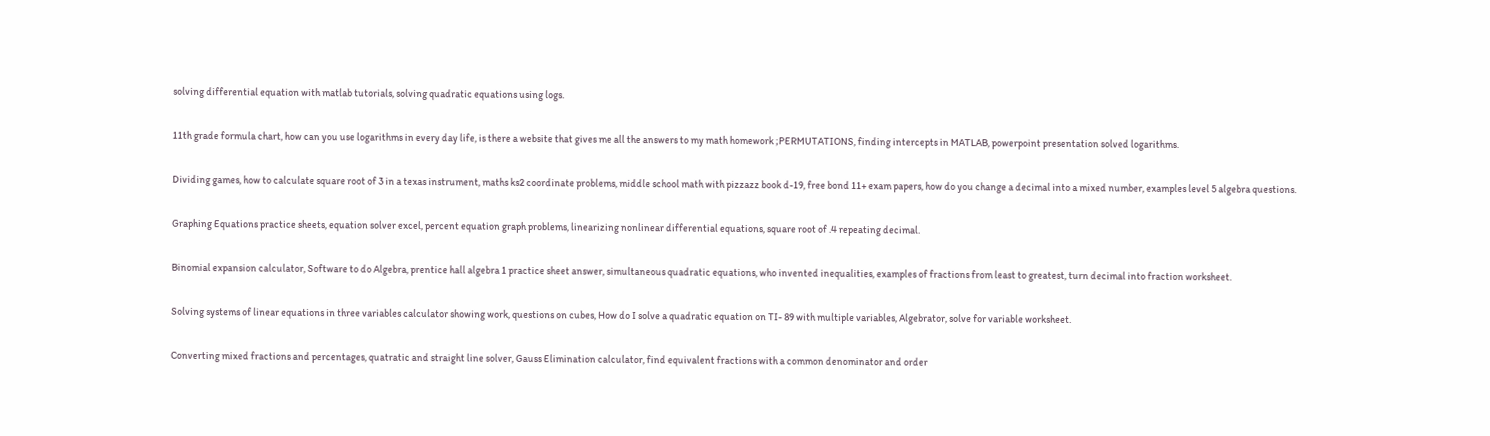solving differential equation with matlab tutorials, solving quadratic equations using logs.

11th grade formula chart, how can you use logarithms in every day life, is there a website that gives me all the answers to my math homework ;PERMUTATIONS, finding intercepts in MATLAB, powerpoint presentation solved logarithms.

Dividing games, how to calculate square root of 3 in a texas instrument, maths ks2 coordinate problems, middle school math with pizzazz book d-19, free bond 11+ exam papers, how do you change a decimal into a mixed number, examples level 5 algebra questions.

Graphing Equations practice sheets, equation solver excel, percent equation graph problems, linearizing nonlinear differential equations, square root of .4 repeating decimal.

Binomial expansion calculator, Software to do Algebra, prentice hall algebra 1 practice sheet answer, simultaneous quadratic equations, who invented inequalities, examples of fractions from least to greatest, turn decimal into fraction worksheet.

Solving systems of linear equations in three variables calculator showing work, questions on cubes, How do I solve a quadratic equation on TI- 89 with multiple variables, Algebrator, solve for variable worksheet.

Converting mixed fractions and percentages, quatratic and straight line solver, Gauss Elimination calculator, find equivalent fractions with a common denominator and order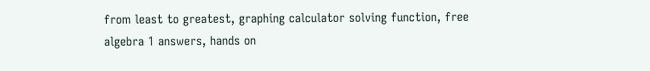from least to greatest, graphing calculator solving function, free algebra 1 answers, hands on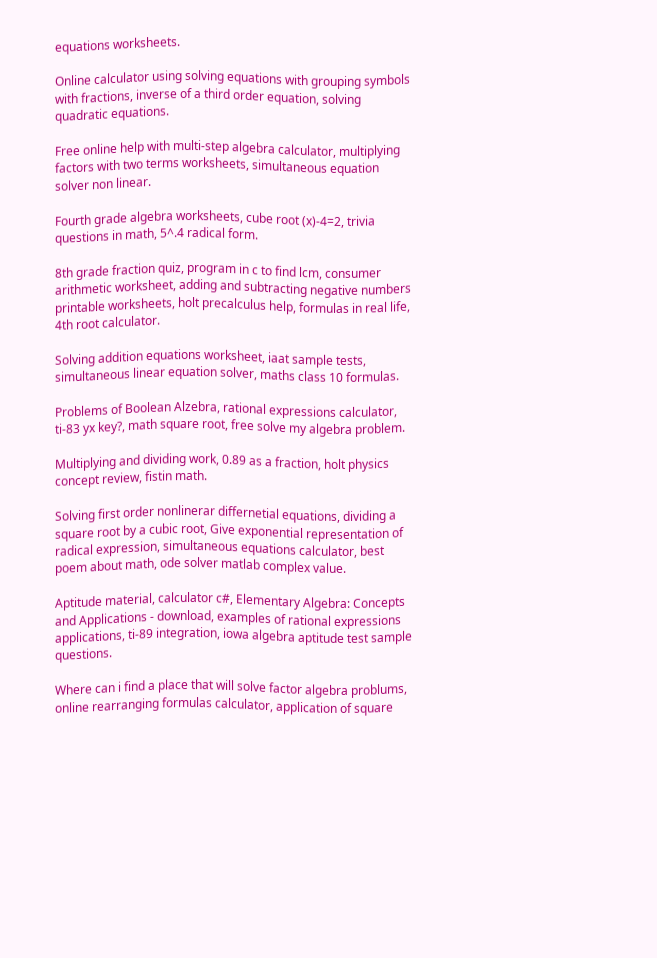equations worksheets.

Online calculator using solving equations with grouping symbols with fractions, inverse of a third order equation, solving quadratic equations.

Free online help with multi-step algebra calculator, multiplying factors with two terms worksheets, simultaneous equation solver non linear.

Fourth grade algebra worksheets, cube root (x)-4=2, trivia questions in math, 5^.4 radical form.

8th grade fraction quiz, program in c to find lcm, consumer arithmetic worksheet, adding and subtracting negative numbers printable worksheets, holt precalculus help, formulas in real life, 4th root calculator.

Solving addition equations worksheet, iaat sample tests, simultaneous linear equation solver, maths class 10 formulas.

Problems of Boolean Alzebra, rational expressions calculator, ti-83 yx key?, math square root, free solve my algebra problem.

Multiplying and dividing work, 0.89 as a fraction, holt physics concept review, fistin math.

Solving first order nonlinerar differnetial equations, dividing a square root by a cubic root, Give exponential representation of radical expression, simultaneous equations calculator, best poem about math, ode solver matlab complex value.

Aptitude material, calculator c#, Elementary Algebra: Concepts and Applications - download, examples of rational expressions applications, ti-89 integration, iowa algebra aptitude test sample questions.

Where can i find a place that will solve factor algebra problums, online rearranging formulas calculator, application of square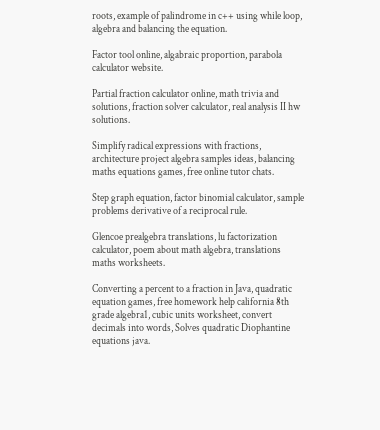roots, example of palindrome in c++ using while loop, algebra and balancing the equation.

Factor tool online, algabraic proportion, parabola calculator website.

Partial fraction calculator online, math trivia and solutions, fraction solver calculator, real analysis II hw solutions.

Simplify radical expressions with fractions, architecture project algebra samples ideas, balancing maths equations games, free online tutor chats.

Step graph equation, factor binomial calculator, sample problems derivative of a reciprocal rule.

Glencoe prealgebra translations, lu factorization calculator, poem about math algebra, translations maths worksheets.

Converting a percent to a fraction in Java, quadratic equation games, free homework help california 8th grade algebra1, cubic units worksheet, convert decimals into words, Solves quadratic Diophantine equations java.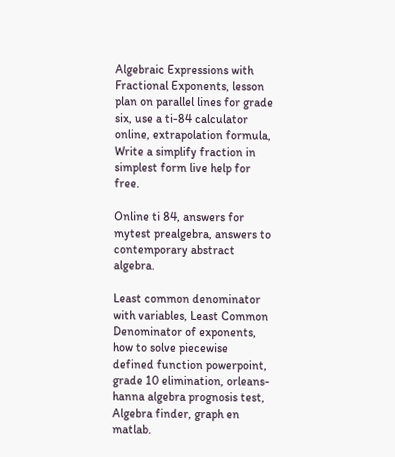Algebraic Expressions with Fractional Exponents, lesson plan on parallel lines for grade six, use a ti-84 calculator online, extrapolation formula, Write a simplify fraction in simplest form live help for free.

Online ti 84, answers for mytest prealgebra, answers to contemporary abstract algebra.

Least common denominator with variables, Least Common Denominator of exponents, how to solve piecewise defined function powerpoint, grade 10 elimination, orleans-hanna algebra prognosis test, Algebra finder, graph en matlab.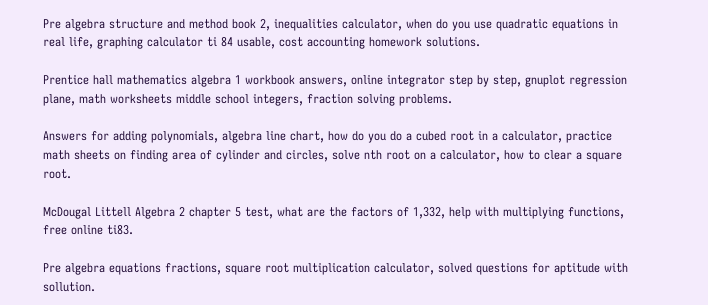Pre algebra structure and method book 2, inequalities calculator, when do you use quadratic equations in real life, graphing calculator ti 84 usable, cost accounting homework solutions.

Prentice hall mathematics algebra 1 workbook answers, online integrator step by step, gnuplot regression plane, math worksheets middle school integers, fraction solving problems.

Answers for adding polynomials, algebra line chart, how do you do a cubed root in a calculator, practice math sheets on finding area of cylinder and circles, solve nth root on a calculator, how to clear a square root.

McDougal Littell Algebra 2 chapter 5 test, what are the factors of 1,332, help with multiplying functions, free online ti83.

Pre algebra equations fractions, square root multiplication calculator, solved questions for aptitude with sollution.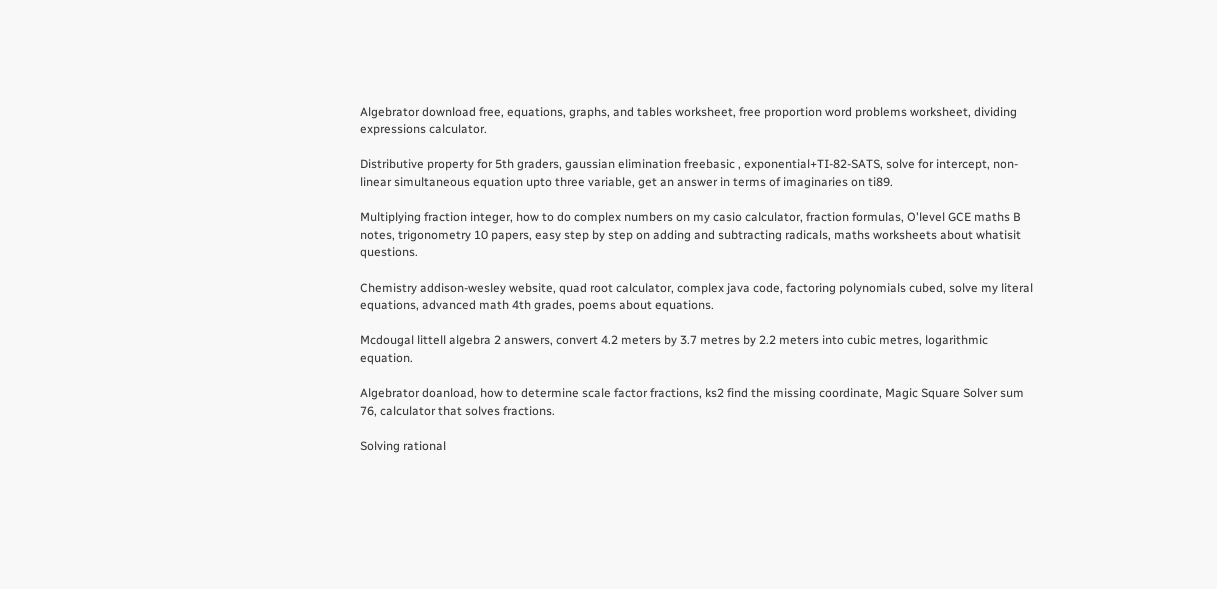Algebrator download free, equations, graphs, and tables worksheet, free proportion word problems worksheet, dividing expressions calculator.

Distributive property for 5th graders, gaussian elimination freebasic , exponential+TI-82-SATS, solve for intercept, non-linear simultaneous equation upto three variable, get an answer in terms of imaginaries on ti89.

Multiplying fraction integer, how to do complex numbers on my casio calculator, fraction formulas, O'level GCE maths B notes, trigonometry 10 papers, easy step by step on adding and subtracting radicals, maths worksheets about whatisit questions.

Chemistry addison-wesley website, quad root calculator, complex java code, factoring polynomials cubed, solve my literal equations, advanced math 4th grades, poems about equations.

Mcdougal littell algebra 2 answers, convert 4.2 meters by 3.7 metres by 2.2 meters into cubic metres, logarithmic equation.

Algebrator doanload, how to determine scale factor fractions, ks2 find the missing coordinate, Magic Square Solver sum 76, calculator that solves fractions.

Solving rational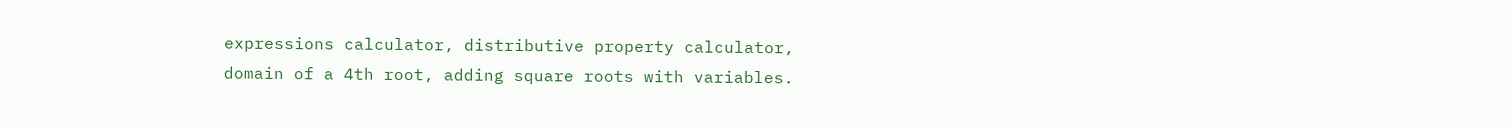expressions calculator, distributive property calculator, domain of a 4th root, adding square roots with variables.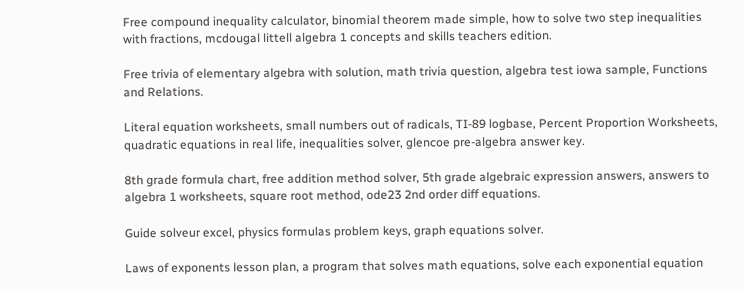Free compound inequality calculator, binomial theorem made simple, how to solve two step inequalities with fractions, mcdougal littell algebra 1 concepts and skills teachers edition.

Free trivia of elementary algebra with solution, math trivia question, algebra test iowa sample, Functions and Relations.

Literal equation worksheets, small numbers out of radicals, TI-89 logbase, Percent Proportion Worksheets, quadratic equations in real life, inequalities solver, glencoe pre-algebra answer key.

8th grade formula chart, free addition method solver, 5th grade algebraic expression answers, answers to algebra 1 worksheets, square root method, ode23 2nd order diff equations.

Guide solveur excel, physics formulas problem keys, graph equations solver.

Laws of exponents lesson plan, a program that solves math equations, solve each exponential equation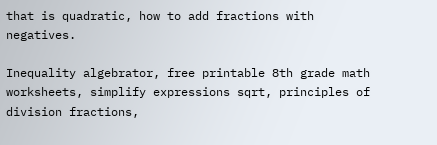that is quadratic, how to add fractions with negatives.

Inequality algebrator, free printable 8th grade math worksheets, simplify expressions sqrt, principles of division fractions,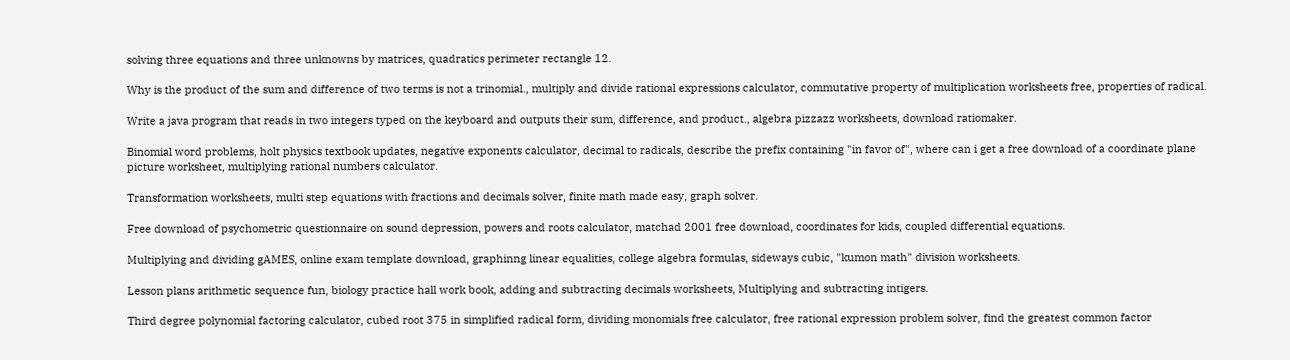solving three equations and three unknowns by matrices, quadratics perimeter rectangle 12.

Why is the product of the sum and difference of two terms is not a trinomial., multiply and divide rational expressions calculator, commutative property of multiplication worksheets free, properties of radical.

Write a java program that reads in two integers typed on the keyboard and outputs their sum, difference, and product., algebra pizzazz worksheets, download ratiomaker.

Binomial word problems, holt physics textbook updates, negative exponents calculator, decimal to radicals, describe the prefix containing "in favor of", where can i get a free download of a coordinate plane picture worksheet, multiplying rational numbers calculator.

Transformation worksheets, multi step equations with fractions and decimals solver, finite math made easy, graph solver.

Free download of psychometric questionnaire on sound depression, powers and roots calculator, matchad 2001 free download, coordinates for kids, coupled differential equations.

Multiplying and dividing gAMES, online exam template download, graphinng linear equalities, college algebra formulas, sideways cubic, "kumon math" division worksheets.

Lesson plans arithmetic sequence fun, biology practice hall work book, adding and subtracting decimals worksheets, Multiplying and subtracting intigers.

Third degree polynomial factoring calculator, cubed root 375 in simplified radical form, dividing monomials free calculator, free rational expression problem solver, find the greatest common factor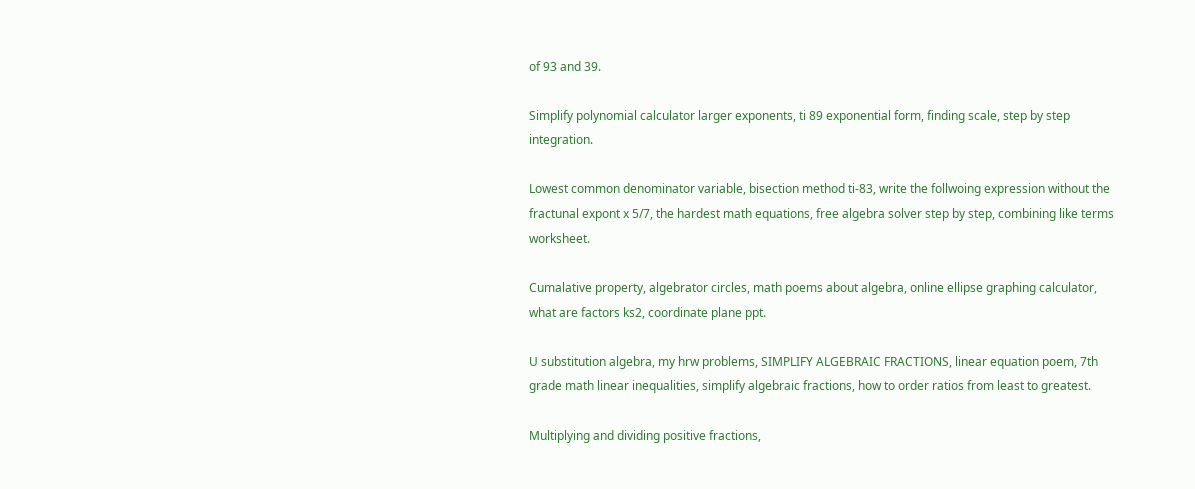of 93 and 39.

Simplify polynomial calculator larger exponents, ti 89 exponential form, finding scale, step by step integration.

Lowest common denominator variable, bisection method ti-83, write the follwoing expression without the fractunal expont x 5/7, the hardest math equations, free algebra solver step by step, combining like terms worksheet.

Cumalative property, algebrator circles, math poems about algebra, online ellipse graphing calculator, what are factors ks2, coordinate plane ppt.

U substitution algebra, my hrw problems, SIMPLIFY ALGEBRAIC FRACTIONS, linear equation poem, 7th grade math linear inequalities, simplify algebraic fractions, how to order ratios from least to greatest.

Multiplying and dividing positive fractions,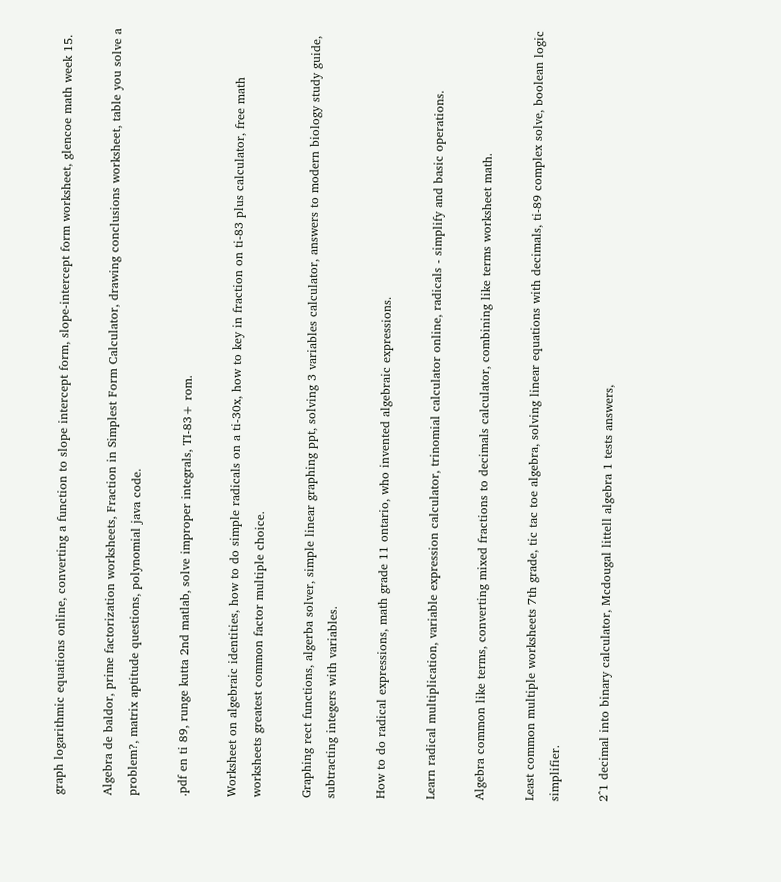graph logarithmic equations online, converting a function to slope intercept form, slope-intercept form worksheet, glencoe math week 15.

Algebra de baldor, prime factorization worksheets, Fraction in Simplest Form Calculator, drawing conclusions worksheet, table you solve a problem?, matrix aptitude questions, polynomial java code.

.pdf en ti 89, runge kutta 2nd matlab, solve improper integrals, TI-83+ rom.

Worksheet on algebraic identities, how to do simple radicals on a ti-30x, how to key in fraction on ti-83 plus calculator, free math worksheets greatest common factor multiple choice.

Graphing rect functions, algerba solver, simple linear graphing ppt, solving 3 variables calculator, answers to modern biology study guide, subtracting integers with variables.

How to do radical expressions, math grade 11 ontario, who invented algebraic expressions.

Learn radical multiplication, variable expression calculator, trinomial calculator online, radicals - simplify and basic operations.

Algebra common like terms, converting mixed fractions to decimals calculator, combining like terms worksheet math.

Least common multiple worksheets 7th grade, tic tac toe algebra, solving linear equations with decimals, ti-89 complex solve, boolean logic simplifier.

2^1 decimal into binary calculator, Mcdougal littell algebra 1 tests answers,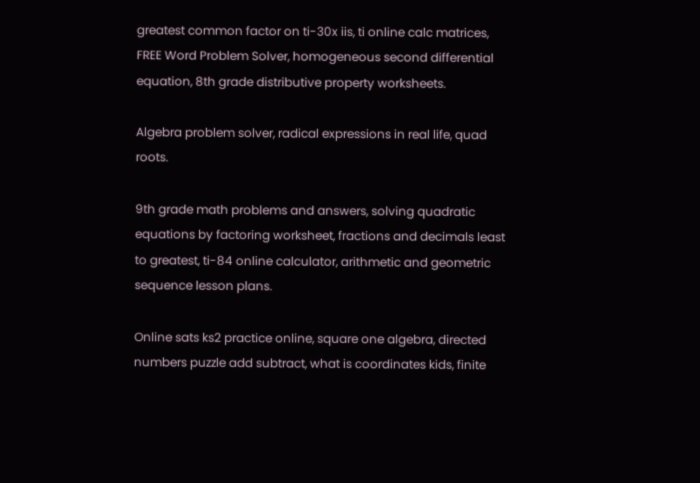greatest common factor on ti-30x iis, ti online calc matrices, FREE Word Problem Solver, homogeneous second differential equation, 8th grade distributive property worksheets.

Algebra problem solver, radical expressions in real life, quad roots.

9th grade math problems and answers, solving quadratic equations by factoring worksheet, fractions and decimals least to greatest, ti-84 online calculator, arithmetic and geometric sequence lesson plans.

Online sats ks2 practice online, square one algebra, directed numbers puzzle add subtract, what is coordinates kids, finite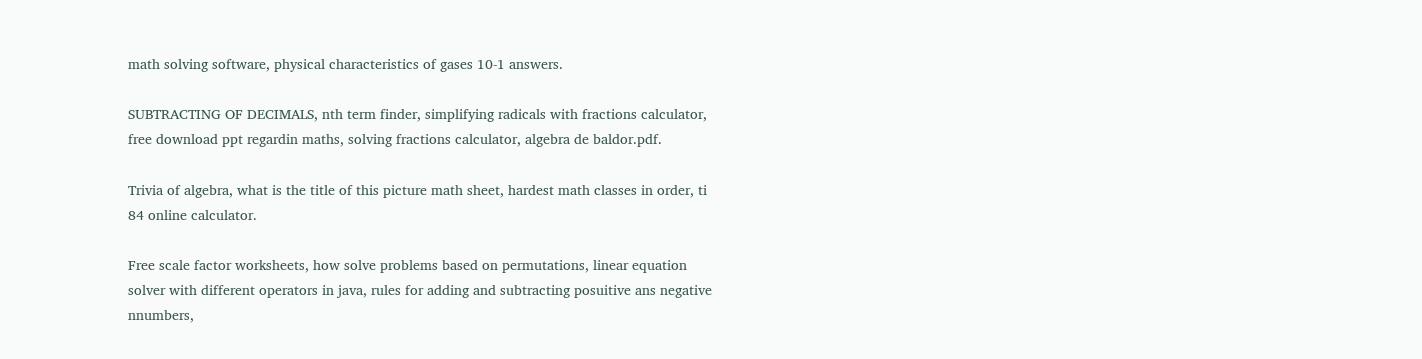math solving software, physical characteristics of gases 10-1 answers.

SUBTRACTING OF DECIMALS, nth term finder, simplifying radicals with fractions calculator, free download ppt regardin maths, solving fractions calculator, algebra de baldor.pdf.

Trivia of algebra, what is the title of this picture math sheet, hardest math classes in order, ti 84 online calculator.

Free scale factor worksheets, how solve problems based on permutations, linear equation solver with different operators in java, rules for adding and subtracting posuitive ans negative nnumbers,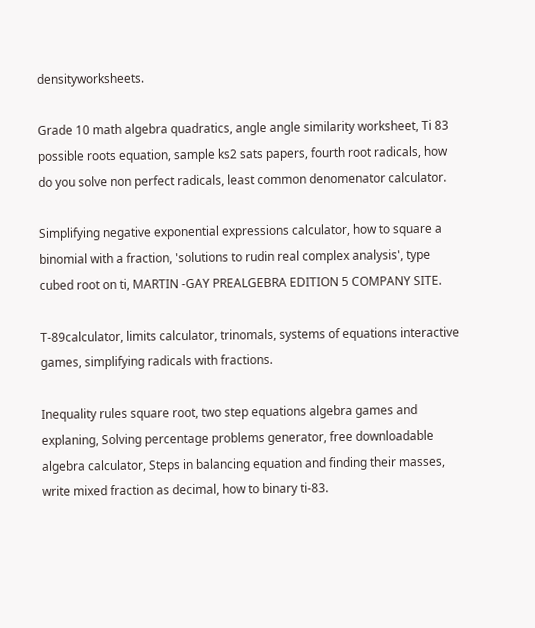densityworksheets.

Grade 10 math algebra quadratics, angle angle similarity worksheet, Ti 83 possible roots equation, sample ks2 sats papers, fourth root radicals, how do you solve non perfect radicals, least common denomenator calculator.

Simplifying negative exponential expressions calculator, how to square a binomial with a fraction, 'solutions to rudin real complex analysis', type cubed root on ti, MARTIN -GAY PREALGEBRA EDITION 5 COMPANY SITE.

T-89calculator, limits calculator, trinomals, systems of equations interactive games, simplifying radicals with fractions.

Inequality rules square root, two step equations algebra games and explaning, Solving percentage problems generator, free downloadable algebra calculator, Steps in balancing equation and finding their masses, write mixed fraction as decimal, how to binary ti-83.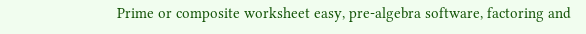Prime or composite worksheet easy, pre-algebra software, factoring and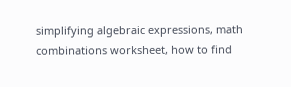simplifying algebraic expressions, math combinations worksheet, how to find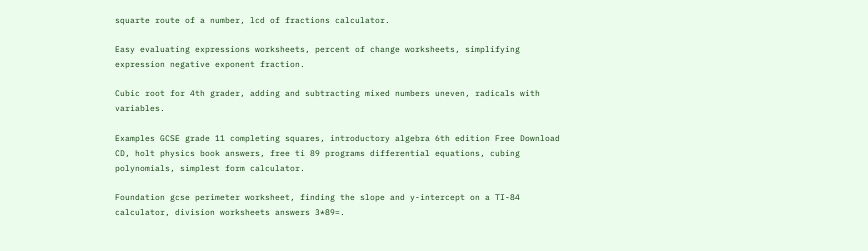squarte route of a number, lcd of fractions calculator.

Easy evaluating expressions worksheets, percent of change worksheets, simplifying expression negative exponent fraction.

Cubic root for 4th grader, adding and subtracting mixed numbers uneven, radicals with variables.

Examples GCSE grade 11 completing squares, introductory algebra 6th edition Free Download CD, holt physics book answers, free ti 89 programs differential equations, cubing polynomials, simplest form calculator.

Foundation gcse perimeter worksheet, finding the slope and y-intercept on a TI-84 calculator, division worksheets answers 3*89=.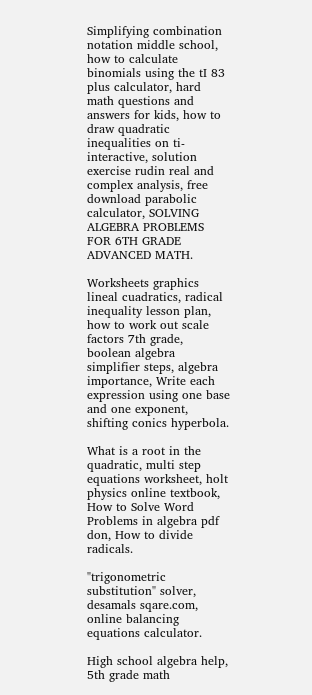Simplifying combination notation middle school, how to calculate binomials using the tI 83 plus calculator, hard math questions and answers for kids, how to draw quadratic inequalities on ti-interactive, solution exercise rudin real and complex analysis, free download parabolic calculator, SOLVING ALGEBRA PROBLEMS FOR 6TH GRADE ADVANCED MATH.

Worksheets graphics lineal cuadratics, radical inequality lesson plan, how to work out scale factors 7th grade, boolean algebra simplifier steps, algebra importance, Write each expression using one base and one exponent, shifting conics hyperbola.

What is a root in the quadratic, multi step equations worksheet, holt physics online textbook, How to Solve Word Problems in algebra pdf don, How to divide radicals.

"trigonometric substitution" solver, desamals sqare.com, online balancing equations calculator.

High school algebra help, 5th grade math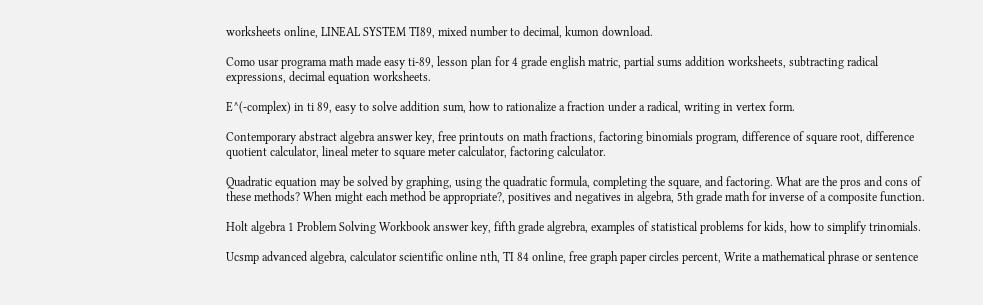worksheets online, LINEAL SYSTEM TI89, mixed number to decimal, kumon download.

Como usar programa math made easy ti-89, lesson plan for 4 grade english matric, partial sums addition worksheets, subtracting radical expressions, decimal equation worksheets.

E^(-complex) in ti 89, easy to solve addition sum, how to rationalize a fraction under a radical, writing in vertex form.

Contemporary abstract algebra answer key, free printouts on math fractions, factoring binomials program, difference of square root, difference quotient calculator, lineal meter to square meter calculator, factoring calculator.

Quadratic equation may be solved by graphing, using the quadratic formula, completing the square, and factoring. What are the pros and cons of these methods? When might each method be appropriate?, positives and negatives in algebra, 5th grade math for inverse of a composite function.

Holt algebra 1 Problem Solving Workbook answer key, fifth grade algrebra, examples of statistical problems for kids, how to simplify trinomials.

Ucsmp advanced algebra, calculator scientific online nth, TI 84 online, free graph paper circles percent, Write a mathematical phrase or sentence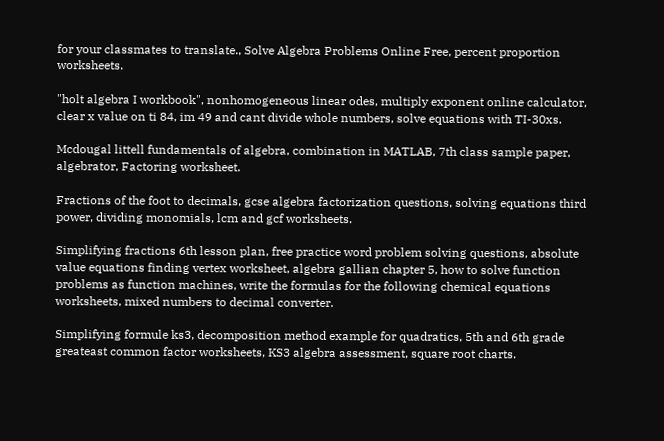for your classmates to translate., Solve Algebra Problems Online Free, percent proportion worksheets.

"holt algebra I workbook", nonhomogeneous linear odes, multiply exponent online calculator, clear x value on ti 84, im 49 and cant divide whole numbers, solve equations with TI-30xs.

Mcdougal littell fundamentals of algebra, combination in MATLAB, 7th class sample paper, algebrator, Factoring worksheet.

Fractions of the foot to decimals, gcse algebra factorization questions, solving equations third power, dividing monomials, lcm and gcf worksheets.

Simplifying fractions 6th lesson plan, free practice word problem solving questions, absolute value equations finding vertex worksheet, algebra gallian chapter 5, how to solve function problems as function machines, write the formulas for the following chemical equations worksheets, mixed numbers to decimal converter.

Simplifying formule ks3, decomposition method example for quadratics, 5th and 6th grade greateast common factor worksheets, KS3 algebra assessment, square root charts.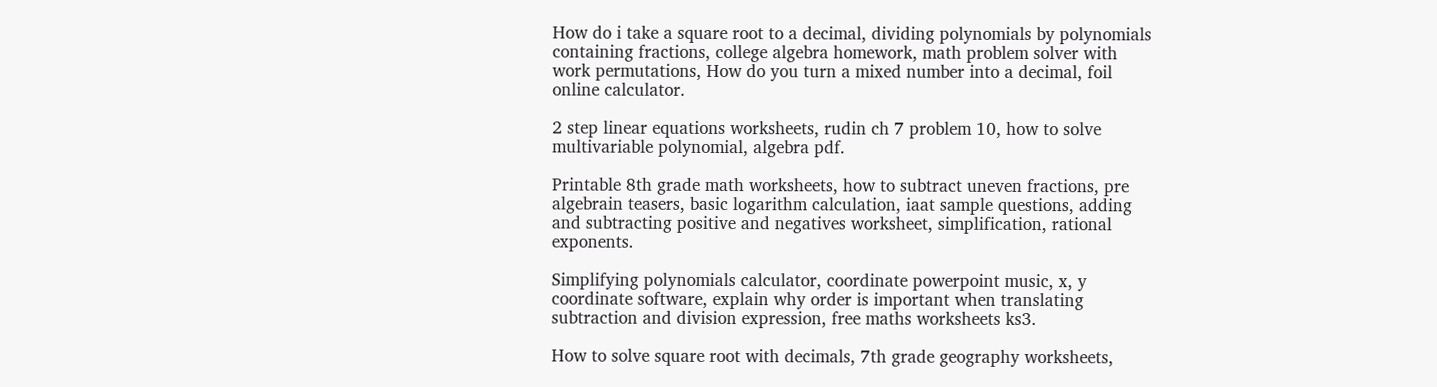How do i take a square root to a decimal, dividing polynomials by polynomials containing fractions, college algebra homework, math problem solver with work permutations, How do you turn a mixed number into a decimal, foil online calculator.

2 step linear equations worksheets, rudin ch 7 problem 10, how to solve multivariable polynomial, algebra pdf.

Printable 8th grade math worksheets, how to subtract uneven fractions, pre algebrain teasers, basic logarithm calculation, iaat sample questions, adding and subtracting positive and negatives worksheet, simplification, rational exponents.

Simplifying polynomials calculator, coordinate powerpoint music, x, y coordinate software, explain why order is important when translating subtraction and division expression, free maths worksheets ks3.

How to solve square root with decimals, 7th grade geography worksheets,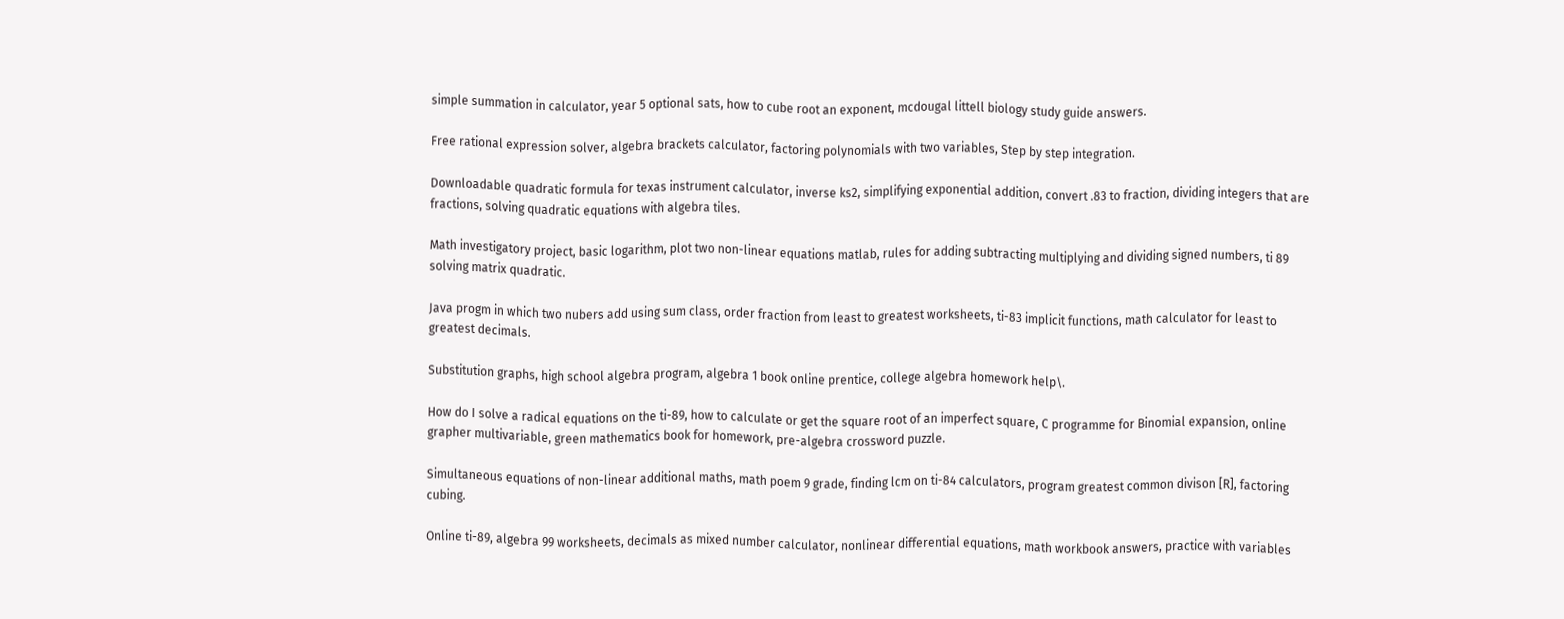simple summation in calculator, year 5 optional sats, how to cube root an exponent, mcdougal littell biology study guide answers.

Free rational expression solver, algebra brackets calculator, factoring polynomials with two variables, Step by step integration.

Downloadable quadratic formula for texas instrument calculator, inverse ks2, simplifying exponential addition, convert .83 to fraction, dividing integers that are fractions, solving quadratic equations with algebra tiles.

Math investigatory project, basic logarithm, plot two non-linear equations matlab, rules for adding subtracting multiplying and dividing signed numbers, ti 89 solving matrix quadratic.

Java progm in which two nubers add using sum class, order fraction from least to greatest worksheets, ti-83 implicit functions, math calculator for least to greatest decimals.

Substitution graphs, high school algebra program, algebra 1 book online prentice, college algebra homework help\.

How do I solve a radical equations on the ti-89, how to calculate or get the square root of an imperfect square, C programme for Binomial expansion, online grapher multivariable, green mathematics book for homework, pre-algebra crossword puzzle.

Simultaneous equations of non-linear additional maths, math poem 9 grade, finding lcm on ti-84 calculators, program greatest common divison [R], factoring cubing.

Online ti-89, algebra 99 worksheets, decimals as mixed number calculator, nonlinear differential equations, math workbook answers, practice with variables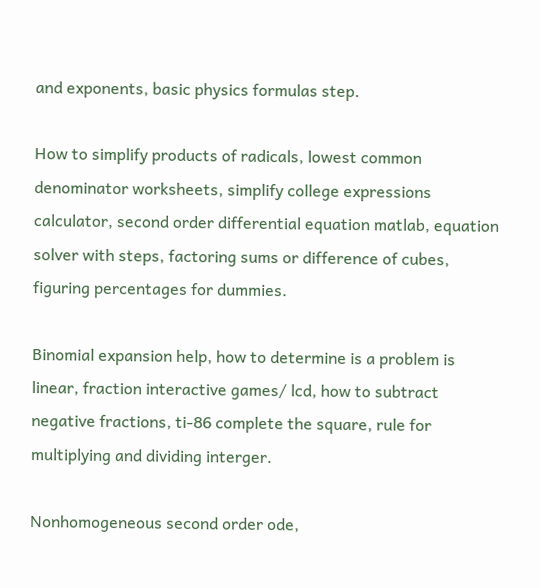and exponents, basic physics formulas step.

How to simplify products of radicals, lowest common denominator worksheets, simplify college expressions calculator, second order differential equation matlab, equation solver with steps, factoring sums or difference of cubes, figuring percentages for dummies.

Binomial expansion help, how to determine is a problem is linear, fraction interactive games/ lcd, how to subtract negative fractions, ti-86 complete the square, rule for multiplying and dividing interger.

Nonhomogeneous second order ode,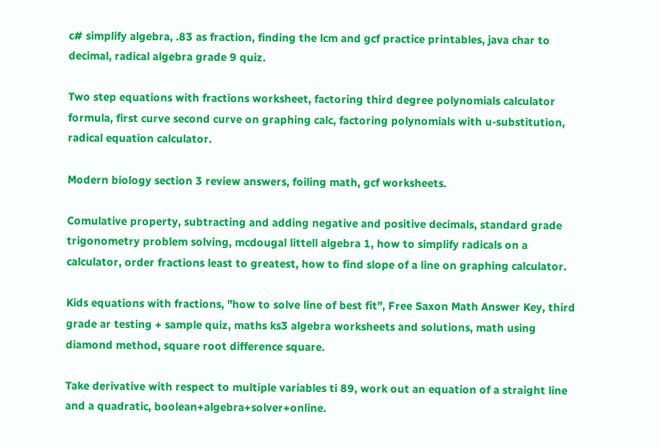c# simplify algebra, .83 as fraction, finding the lcm and gcf practice printables, java char to decimal, radical algebra grade 9 quiz.

Two step equations with fractions worksheet, factoring third degree polynomials calculator formula, first curve second curve on graphing calc, factoring polynomials with u-substitution, radical equation calculator.

Modern biology section 3 review answers, foiling math, gcf worksheets.

Comulative property, subtracting and adding negative and positive decimals, standard grade trigonometry problem solving, mcdougal littell algebra 1, how to simplify radicals on a calculator, order fractions least to greatest, how to find slope of a line on graphing calculator.

Kids equations with fractions, "how to solve line of best fit", Free Saxon Math Answer Key, third grade ar testing + sample quiz, maths ks3 algebra worksheets and solutions, math using diamond method, square root difference square.

Take derivative with respect to multiple variables ti 89, work out an equation of a straight line and a quadratic, boolean+algebra+solver+online.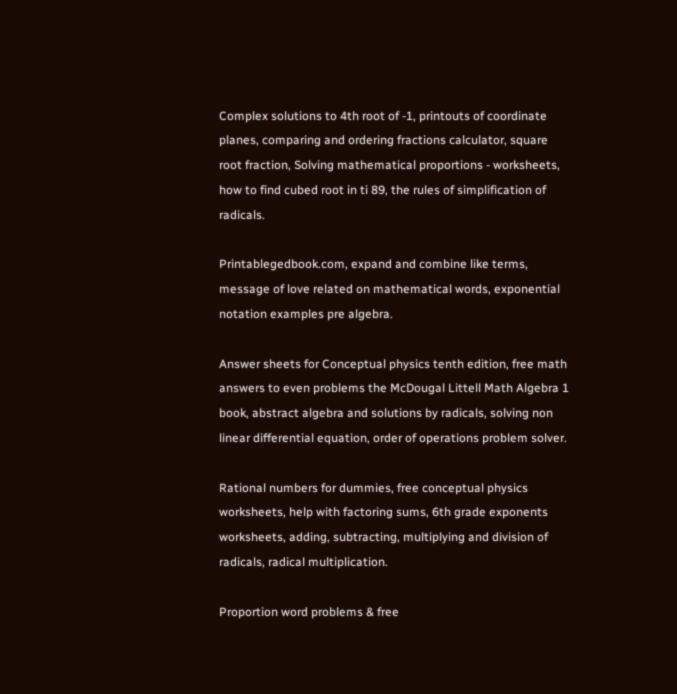Complex solutions to 4th root of -1, printouts of coordinate planes, comparing and ordering fractions calculator, square root fraction, Solving mathematical proportions - worksheets, how to find cubed root in ti 89, the rules of simplification of radicals.

Printablegedbook.com, expand and combine like terms, message of love related on mathematical words, exponential notation examples pre algebra.

Answer sheets for Conceptual physics tenth edition, free math answers to even problems the McDougal Littell Math Algebra 1 book, abstract algebra and solutions by radicals, solving non linear differential equation, order of operations problem solver.

Rational numbers for dummies, free conceptual physics worksheets, help with factoring sums, 6th grade exponents worksheets, adding, subtracting, multiplying and division of radicals, radical multiplication.

Proportion word problems & free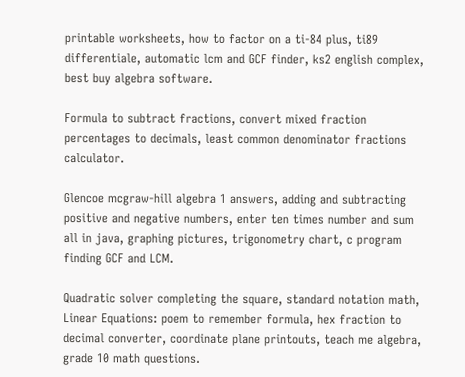printable worksheets, how to factor on a ti-84 plus, ti89 differentiale, automatic lcm and GCF finder, ks2 english complex, best buy algebra software.

Formula to subtract fractions, convert mixed fraction percentages to decimals, least common denominator fractions calculator.

Glencoe mcgraw-hill algebra 1 answers, adding and subtracting positive and negative numbers, enter ten times number and sum all in java, graphing pictures, trigonometry chart, c program finding GCF and LCM.

Quadratic solver completing the square, standard notation math, Linear Equations: poem to remember formula, hex fraction to decimal converter, coordinate plane printouts, teach me algebra, grade 10 math questions.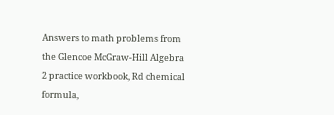Answers to math problems from the Glencoe McGraw-Hill Algebra 2 practice workbook, Rd chemical formula,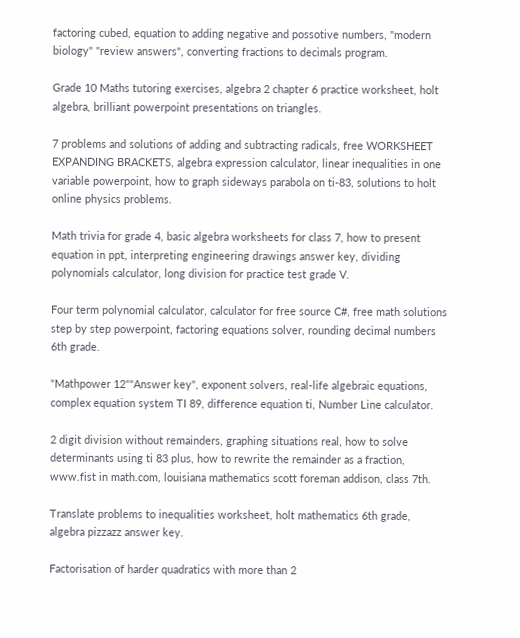factoring cubed, equation to adding negative and possotive numbers, "modern biology" "review answers", converting fractions to decimals program.

Grade 10 Maths tutoring exercises, algebra 2 chapter 6 practice worksheet, holt algebra, brilliant powerpoint presentations on triangles.

7 problems and solutions of adding and subtracting radicals, free WORKSHEET EXPANDING BRACKETS, algebra expression calculator, linear inequalities in one variable powerpoint, how to graph sideways parabola on ti-83, solutions to holt online physics problems.

Math trivia for grade 4, basic algebra worksheets for class 7, how to present equation in ppt, interpreting engineering drawings answer key, dividing polynomials calculator, long division for practice test grade V.

Four term polynomial calculator, calculator for free source C#, free math solutions step by step powerpoint, factoring equations solver, rounding decimal numbers 6th grade.

"Mathpower 12""Answer key", exponent solvers, real-life algebraic equations, complex equation system TI 89, difference equation ti, Number Line calculator.

2 digit division without remainders, graphing situations real, how to solve determinants using ti 83 plus, how to rewrite the remainder as a fraction, www.fist in math.com, louisiana mathematics scott foreman addison, class 7th.

Translate problems to inequalities worksheet, holt mathematics 6th grade, algebra pizzazz answer key.

Factorisation of harder quadratics with more than 2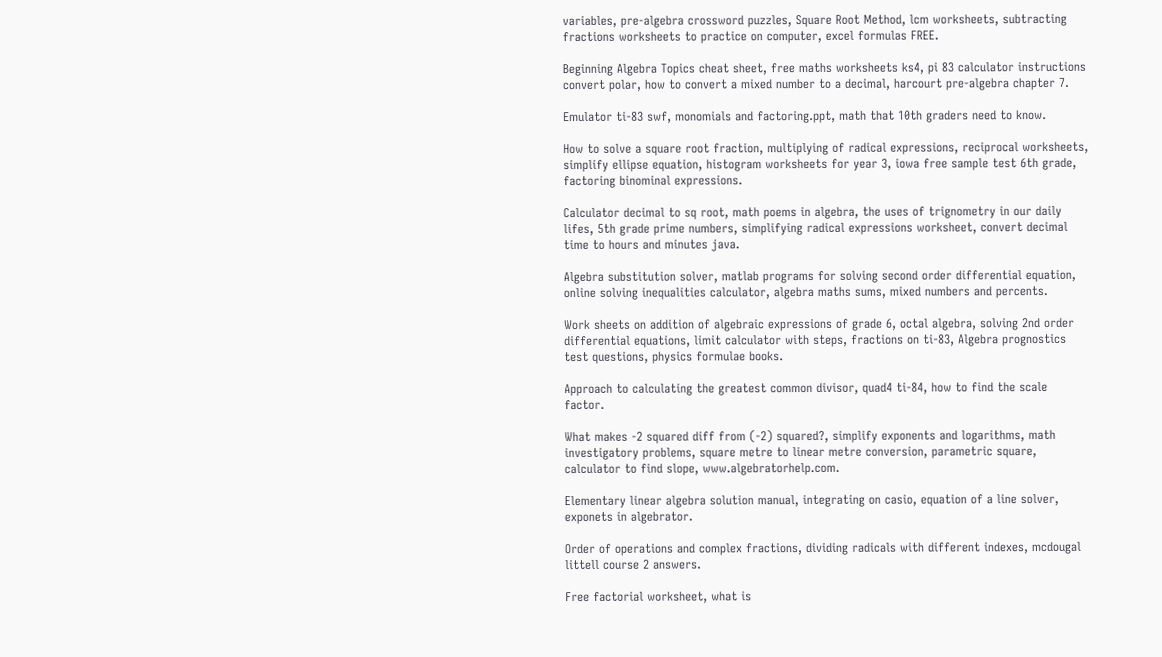variables, pre-algebra crossword puzzles, Square Root Method, lcm worksheets, subtracting fractions worksheets to practice on computer, excel formulas FREE.

Beginning Algebra Topics cheat sheet, free maths worksheets ks4, pi 83 calculator instructions convert polar, how to convert a mixed number to a decimal, harcourt pre-algebra chapter 7.

Emulator ti-83 swf, monomials and factoring.ppt, math that 10th graders need to know.

How to solve a square root fraction, multiplying of radical expressions, reciprocal worksheets, simplify ellipse equation, histogram worksheets for year 3, iowa free sample test 6th grade, factoring binominal expressions.

Calculator decimal to sq root, math poems in algebra, the uses of trignometry in our daily lifes, 5th grade prime numbers, simplifying radical expressions worksheet, convert decimal time to hours and minutes java.

Algebra substitution solver, matlab programs for solving second order differential equation, online solving inequalities calculator, algebra maths sums, mixed numbers and percents.

Work sheets on addition of algebraic expressions of grade 6, octal algebra, solving 2nd order differential equations, limit calculator with steps, fractions on ti-83, Algebra prognostics test questions, physics formulae books.

Approach to calculating the greatest common divisor, quad4 ti-84, how to find the scale factor.

What makes -2 squared diff from (-2) squared?, simplify exponents and logarithms, math investigatory problems, square metre to linear metre conversion, parametric square, calculator to find slope, www.algebratorhelp.com.

Elementary linear algebra solution manual, integrating on casio, equation of a line solver, exponets in algebrator.

Order of operations and complex fractions, dividing radicals with different indexes, mcdougal littell course 2 answers.

Free factorial worksheet, what is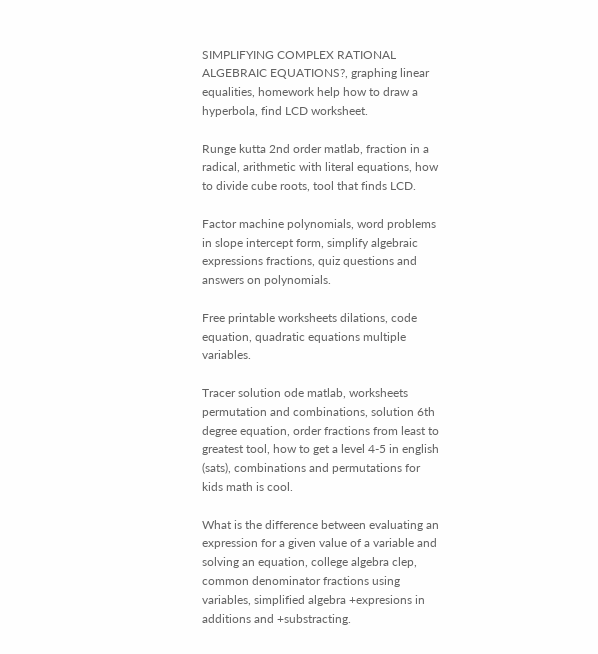SIMPLIFYING COMPLEX RATIONAL ALGEBRAIC EQUATIONS?, graphing linear equalities, homework help how to draw a hyperbola, find LCD worksheet.

Runge kutta 2nd order matlab, fraction in a radical, arithmetic with literal equations, how to divide cube roots, tool that finds LCD.

Factor machine polynomials, word problems in slope intercept form, simplify algebraic expressions fractions, quiz questions and answers on polynomials.

Free printable worksheets dilations, code equation, quadratic equations multiple variables.

Tracer solution ode matlab, worksheets permutation and combinations, solution 6th degree equation, order fractions from least to greatest tool, how to get a level 4-5 in english (sats), combinations and permutations for kids math is cool.

What is the difference between evaluating an expression for a given value of a variable and solving an equation, college algebra clep, common denominator fractions using variables, simplified algebra +expresions in additions and +substracting.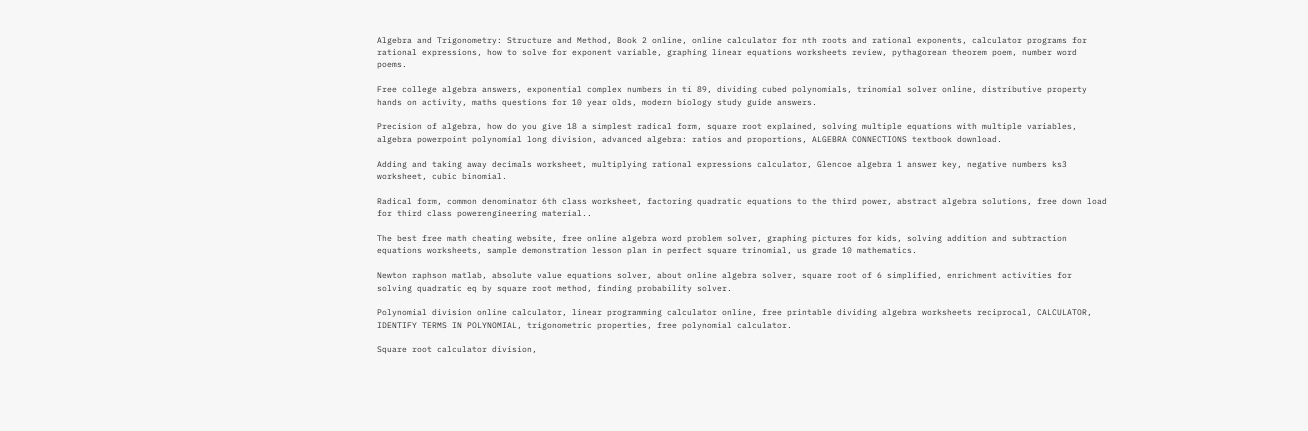Algebra and Trigonometry: Structure and Method, Book 2 online, online calculator for nth roots and rational exponents, calculator programs for rational expressions, how to solve for exponent variable, graphing linear equations worksheets review, pythagorean theorem poem, number word poems.

Free college algebra answers, exponential complex numbers in ti 89, dividing cubed polynomials, trinomial solver online, distributive property hands on activity, maths questions for 10 year olds, modern biology study guide answers.

Precision of algebra, how do you give 18 a simplest radical form, square root explained, solving multiple equations with multiple variables, algebra powerpoint polynomial long division, advanced algebra: ratios and proportions, ALGEBRA CONNECTIONS textbook download.

Adding and taking away decimals worksheet, multiplying rational expressions calculator, Glencoe algebra 1 answer key, negative numbers ks3 worksheet, cubic binomial.

Radical form, common denominator 6th class worksheet, factoring quadratic equations to the third power, abstract algebra solutions, free down load for third class powerengineering material..

The best free math cheating website, free online algebra word problem solver, graphing pictures for kids, solving addition and subtraction equations worksheets, sample demonstration lesson plan in perfect square trinomial, us grade 10 mathematics.

Newton raphson matlab, absolute value equations solver, about online algebra solver, square root of 6 simplified, enrichment activities for solving quadratic eq by square root method, finding probability solver.

Polynomial division online calculator, linear programming calculator online, free printable dividing algebra worksheets reciprocal, CALCULATOR, IDENTIFY TERMS IN POLYNOMIAL, trigonometric properties, free polynomial calculator.

Square root calculator division,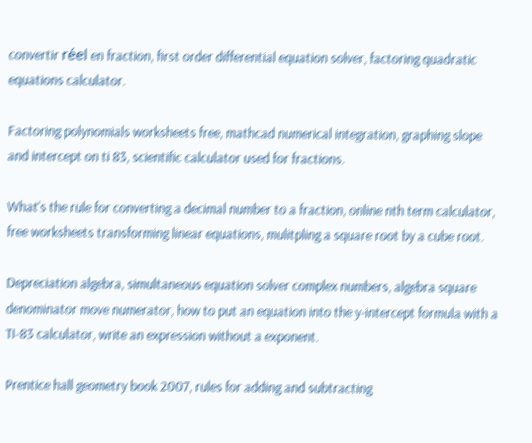convertir réel en fraction, first order differential equation solver, factoring quadratic equations calculator.

Factoring polynomials worksheets free, mathcad numerical integration, graphing slope and intercept on ti 83, scientific calculator used for fractions.

What's the rule for converting a decimal number to a fraction, online nth term calculator, free worksheets transforming linear equations, mulitpling a square root by a cube root.

Depreciation algebra, simultaneous equation solver complex numbers, algebra square denominator move numerator, how to put an equation into the y-intercept formula with a TI-83 calculator, write an expression without a exponent.

Prentice hall geometry book 2007, rules for adding and subtracting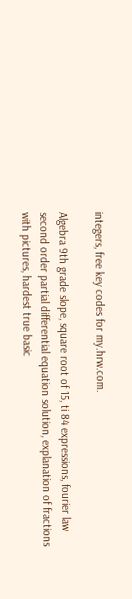integers, free key codes for my.hrw.com.

Algebra 9th grade slope, square root of 15, ti 84 expressions, fourier law second order partial differential equation solution, explanation of fractions with pictures, hardest true basic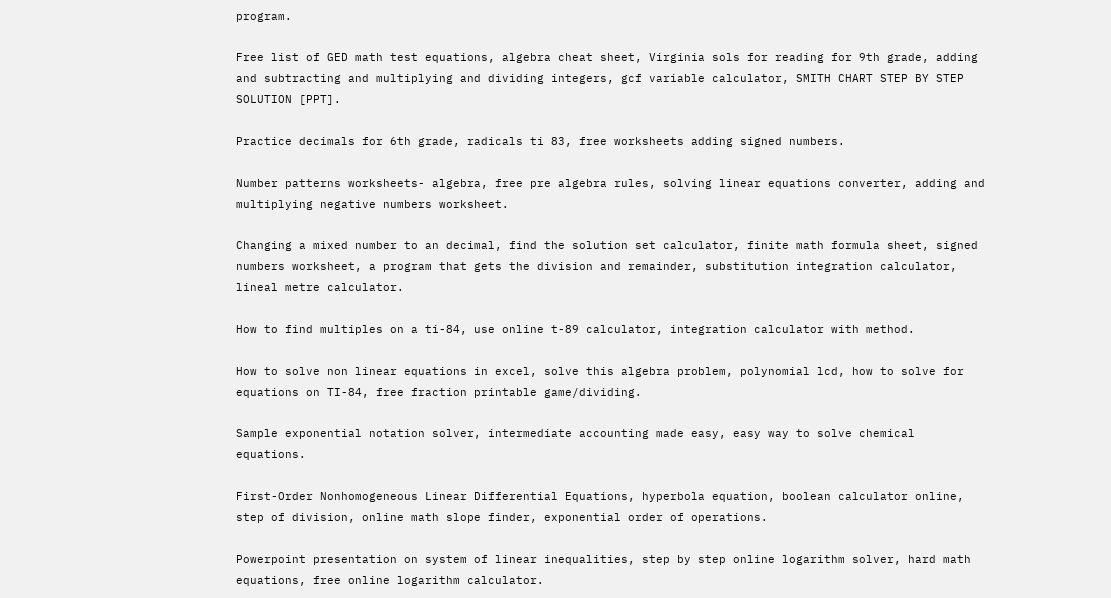program.

Free list of GED math test equations, algebra cheat sheet, Virginia sols for reading for 9th grade, adding and subtracting and multiplying and dividing integers, gcf variable calculator, SMITH CHART STEP BY STEP SOLUTION [PPT].

Practice decimals for 6th grade, radicals ti 83, free worksheets adding signed numbers.

Number patterns worksheets- algebra, free pre algebra rules, solving linear equations converter, adding and multiplying negative numbers worksheet.

Changing a mixed number to an decimal, find the solution set calculator, finite math formula sheet, signed numbers worksheet, a program that gets the division and remainder, substitution integration calculator, lineal metre calculator.

How to find multiples on a ti-84, use online t-89 calculator, integration calculator with method.

How to solve non linear equations in excel, solve this algebra problem, polynomial lcd, how to solve for equations on TI-84, free fraction printable game/dividing.

Sample exponential notation solver, intermediate accounting made easy, easy way to solve chemical equations.

First-Order Nonhomogeneous Linear Differential Equations, hyperbola equation, boolean calculator online, step of division, online math slope finder, exponential order of operations.

Powerpoint presentation on system of linear inequalities, step by step online logarithm solver, hard math equations, free online logarithm calculator.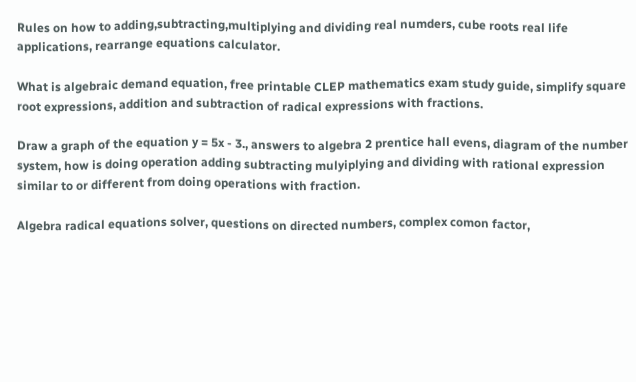Rules on how to adding,subtracting,multiplying and dividing real numders, cube roots real life applications, rearrange equations calculator.

What is algebraic demand equation, free printable CLEP mathematics exam study guide, simplify square root expressions, addition and subtraction of radical expressions with fractions.

Draw a graph of the equation y = 5x - 3., answers to algebra 2 prentice hall evens, diagram of the number system, how is doing operation adding subtracting mulyiplying and dividing with rational expression similar to or different from doing operations with fraction.

Algebra radical equations solver, questions on directed numbers, complex comon factor,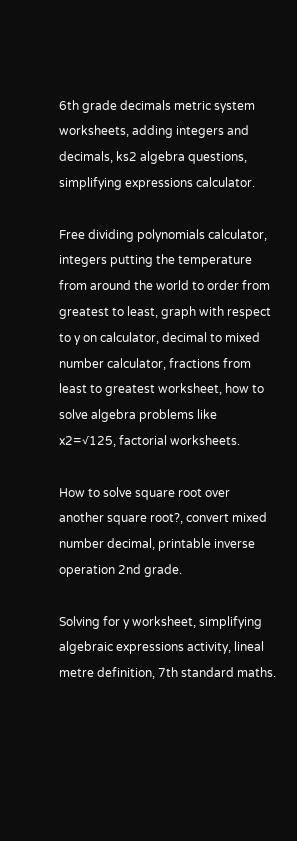6th grade decimals metric system worksheets, adding integers and decimals, ks2 algebra questions, simplifying expressions calculator.

Free dividing polynomials calculator, integers putting the temperature from around the world to order from greatest to least, graph with respect to y on calculator, decimal to mixed number calculator, fractions from least to greatest worksheet, how to solve algebra problems like x2=√125, factorial worksheets.

How to solve square root over another square root?, convert mixed number decimal, printable inverse operation 2nd grade.

Solving for y worksheet, simplifying algebraic expressions activity, lineal metre definition, 7th standard maths.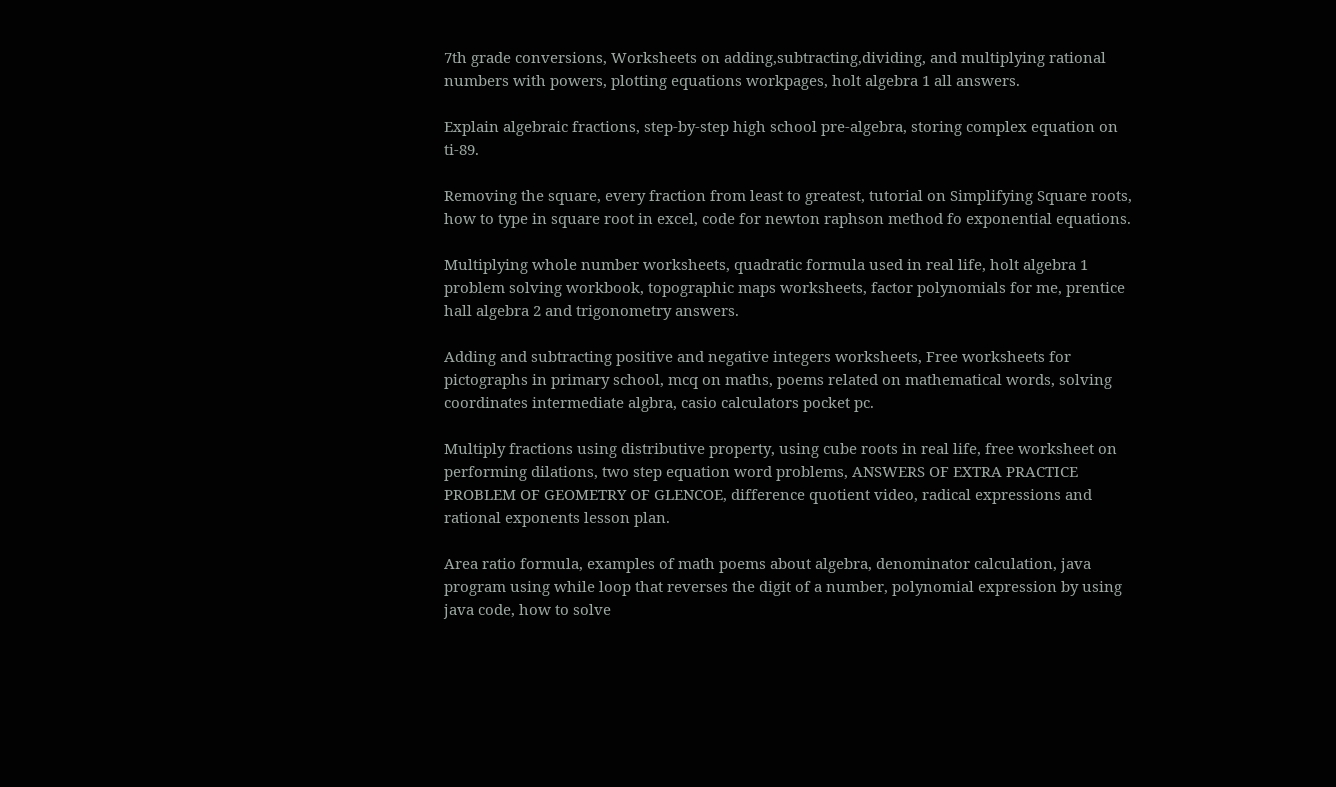7th grade conversions, Worksheets on adding,subtracting,dividing, and multiplying rational numbers with powers, plotting equations workpages, holt algebra 1 all answers.

Explain algebraic fractions, step-by-step high school pre-algebra, storing complex equation on ti-89.

Removing the square, every fraction from least to greatest, tutorial on Simplifying Square roots, how to type in square root in excel, code for newton raphson method fo exponential equations.

Multiplying whole number worksheets, quadratic formula used in real life, holt algebra 1 problem solving workbook, topographic maps worksheets, factor polynomials for me, prentice hall algebra 2 and trigonometry answers.

Adding and subtracting positive and negative integers worksheets, Free worksheets for pictographs in primary school, mcq on maths, poems related on mathematical words, solving coordinates intermediate algbra, casio calculators pocket pc.

Multiply fractions using distributive property, using cube roots in real life, free worksheet on performing dilations, two step equation word problems, ANSWERS OF EXTRA PRACTICE PROBLEM OF GEOMETRY OF GLENCOE, difference quotient video, radical expressions and rational exponents lesson plan.

Area ratio formula, examples of math poems about algebra, denominator calculation, java program using while loop that reverses the digit of a number, polynomial expression by using java code, how to solve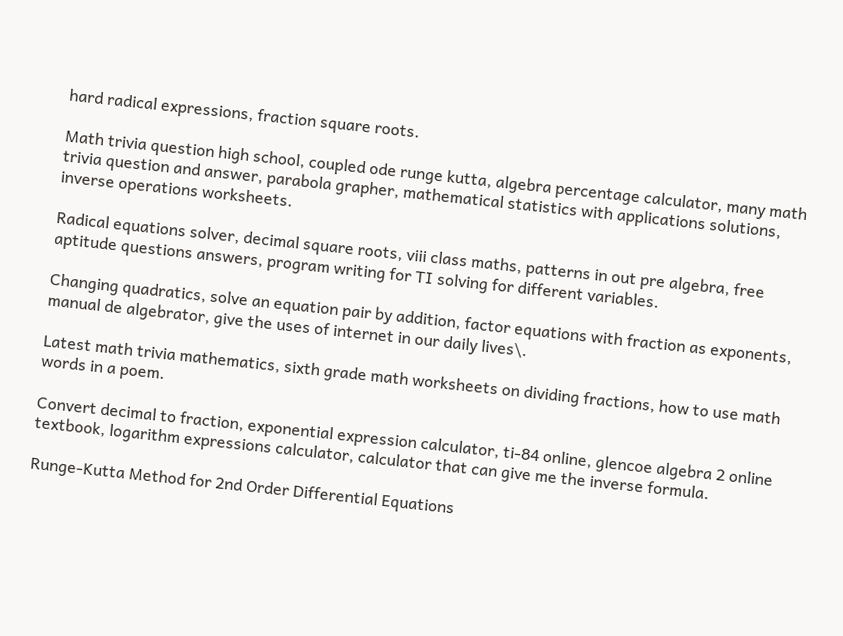hard radical expressions, fraction square roots.

Math trivia question high school, coupled ode runge kutta, algebra percentage calculator, many math trivia question and answer, parabola grapher, mathematical statistics with applications solutions, inverse operations worksheets.

Radical equations solver, decimal square roots, viii class maths, patterns in out pre algebra, free aptitude questions answers, program writing for TI solving for different variables.

Changing quadratics, solve an equation pair by addition, factor equations with fraction as exponents, manual de algebrator, give the uses of internet in our daily lives\.

Latest math trivia mathematics, sixth grade math worksheets on dividing fractions, how to use math words in a poem.

Convert decimal to fraction, exponential expression calculator, ti-84 online, glencoe algebra 2 online textbook, logarithm expressions calculator, calculator that can give me the inverse formula.

Runge-Kutta Method for 2nd Order Differential Equations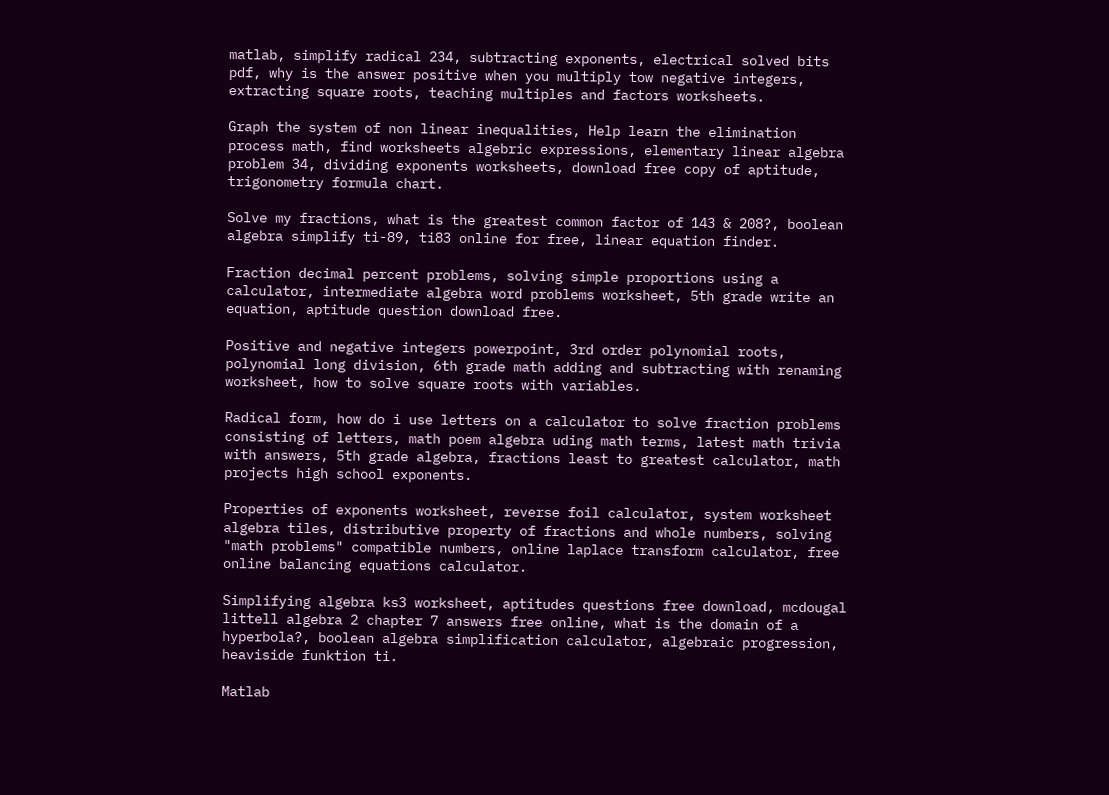matlab, simplify radical 234, subtracting exponents, electrical solved bits pdf, why is the answer positive when you multiply tow negative integers, extracting square roots, teaching multiples and factors worksheets.

Graph the system of non linear inequalities, Help learn the elimination process math, find worksheets algebric expressions, elementary linear algebra problem 34, dividing exponents worksheets, download free copy of aptitude, trigonometry formula chart.

Solve my fractions, what is the greatest common factor of 143 & 208?, boolean algebra simplify ti-89, ti83 online for free, linear equation finder.

Fraction decimal percent problems, solving simple proportions using a calculator, intermediate algebra word problems worksheet, 5th grade write an equation, aptitude question download free.

Positive and negative integers powerpoint, 3rd order polynomial roots, polynomial long division, 6th grade math adding and subtracting with renaming worksheet, how to solve square roots with variables.

Radical form, how do i use letters on a calculator to solve fraction problems consisting of letters, math poem algebra uding math terms, latest math trivia with answers, 5th grade algebra, fractions least to greatest calculator, math projects high school exponents.

Properties of exponents worksheet, reverse foil calculator, system worksheet algebra tiles, distributive property of fractions and whole numbers, solving "math problems" compatible numbers, online laplace transform calculator, free online balancing equations calculator.

Simplifying algebra ks3 worksheet, aptitudes questions free download, mcdougal littell algebra 2 chapter 7 answers free online, what is the domain of a hyperbola?, boolean algebra simplification calculator, algebraic progression, heaviside funktion ti.

Matlab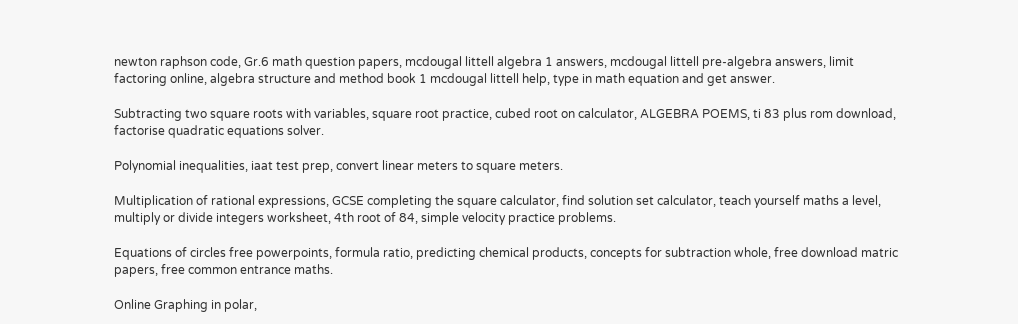newton raphson code, Gr.6 math question papers, mcdougal littell algebra 1 answers, mcdougal littell pre-algebra answers, limit factoring online, algebra structure and method book 1 mcdougal littell help, type in math equation and get answer.

Subtracting two square roots with variables, square root practice, cubed root on calculator, ALGEBRA POEMS, ti 83 plus rom download, factorise quadratic equations solver.

Polynomial inequalities, iaat test prep, convert linear meters to square meters.

Multiplication of rational expressions, GCSE completing the square calculator, find solution set calculator, teach yourself maths a level, multiply or divide integers worksheet, 4th root of 84, simple velocity practice problems.

Equations of circles free powerpoints, formula ratio, predicting chemical products, concepts for subtraction whole, free download matric papers, free common entrance maths.

Online Graphing in polar,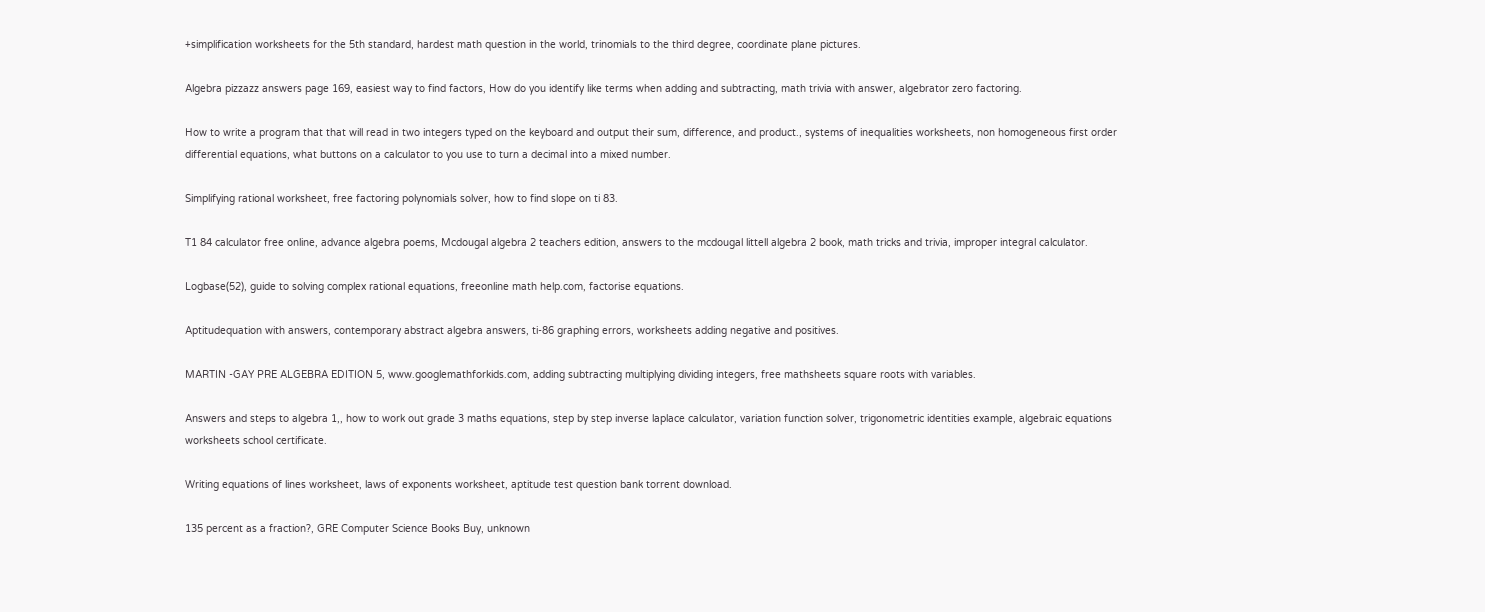+simplification worksheets for the 5th standard, hardest math question in the world, trinomials to the third degree, coordinate plane pictures.

Algebra pizzazz answers page 169, easiest way to find factors, How do you identify like terms when adding and subtracting, math trivia with answer, algebrator zero factoring.

How to write a program that that will read in two integers typed on the keyboard and output their sum, difference, and product., systems of inequalities worksheets, non homogeneous first order differential equations, what buttons on a calculator to you use to turn a decimal into a mixed number.

Simplifying rational worksheet, free factoring polynomials solver, how to find slope on ti 83.

T1 84 calculator free online, advance algebra poems, Mcdougal algebra 2 teachers edition, answers to the mcdougal littell algebra 2 book, math tricks and trivia, improper integral calculator.

Logbase(52), guide to solving complex rational equations, freeonline math help.com, factorise equations.

Aptitudequation with answers, contemporary abstract algebra answers, ti-86 graphing errors, worksheets adding negative and positives.

MARTIN -GAY PRE ALGEBRA EDITION 5, www.googlemathforkids.com, adding subtracting multiplying dividing integers, free mathsheets square roots with variables.

Answers and steps to algebra 1,, how to work out grade 3 maths equations, step by step inverse laplace calculator, variation function solver, trigonometric identities example, algebraic equations worksheets school certificate.

Writing equations of lines worksheet, laws of exponents worksheet, aptitude test question bank torrent download.

135 percent as a fraction?, GRE Computer Science Books Buy, unknown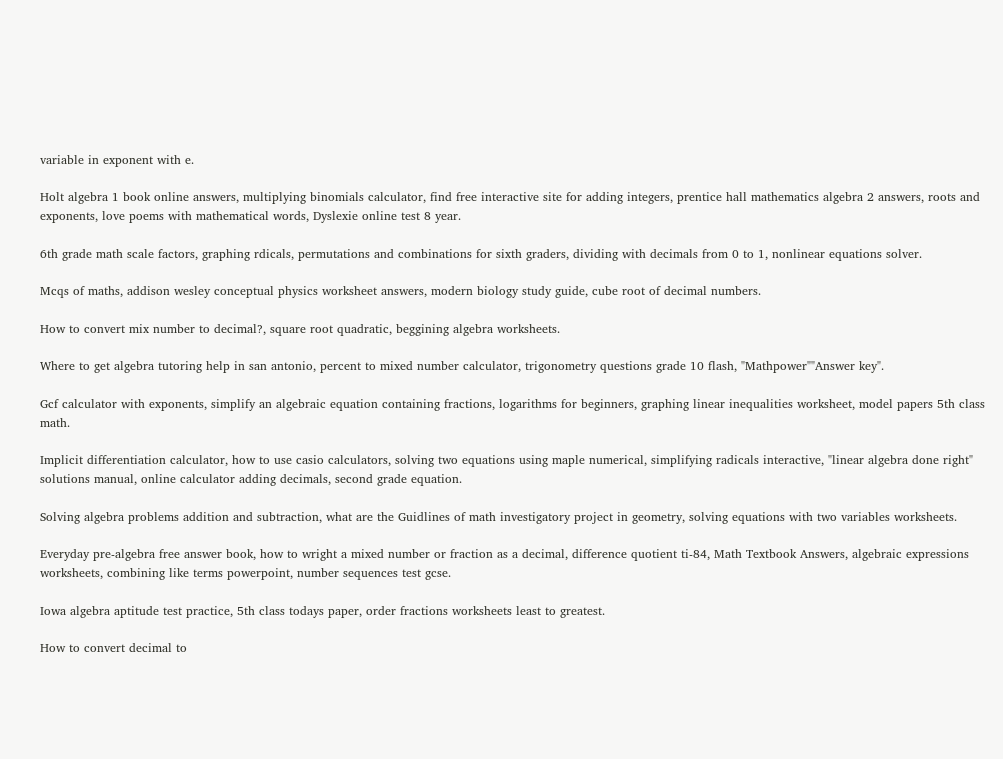variable in exponent with e.

Holt algebra 1 book online answers, multiplying binomials calculator, find free interactive site for adding integers, prentice hall mathematics algebra 2 answers, roots and exponents, love poems with mathematical words, Dyslexie online test 8 year.

6th grade math scale factors, graphing rdicals, permutations and combinations for sixth graders, dividing with decimals from 0 to 1, nonlinear equations solver.

Mcqs of maths, addison wesley conceptual physics worksheet answers, modern biology study guide, cube root of decimal numbers.

How to convert mix number to decimal?, square root quadratic, beggining algebra worksheets.

Where to get algebra tutoring help in san antonio, percent to mixed number calculator, trigonometry questions grade 10 flash, "Mathpower""Answer key".

Gcf calculator with exponents, simplify an algebraic equation containing fractions, logarithms for beginners, graphing linear inequalities worksheet, model papers 5th class math.

Implicit differentiation calculator, how to use casio calculators, solving two equations using maple numerical, simplifying radicals interactive, "linear algebra done right" solutions manual, online calculator adding decimals, second grade equation.

Solving algebra problems addition and subtraction, what are the Guidlines of math investigatory project in geometry, solving equations with two variables worksheets.

Everyday pre-algebra free answer book, how to wright a mixed number or fraction as a decimal, difference quotient ti-84, Math Textbook Answers, algebraic expressions worksheets, combining like terms powerpoint, number sequences test gcse.

Iowa algebra aptitude test practice, 5th class todays paper, order fractions worksheets least to greatest.

How to convert decimal to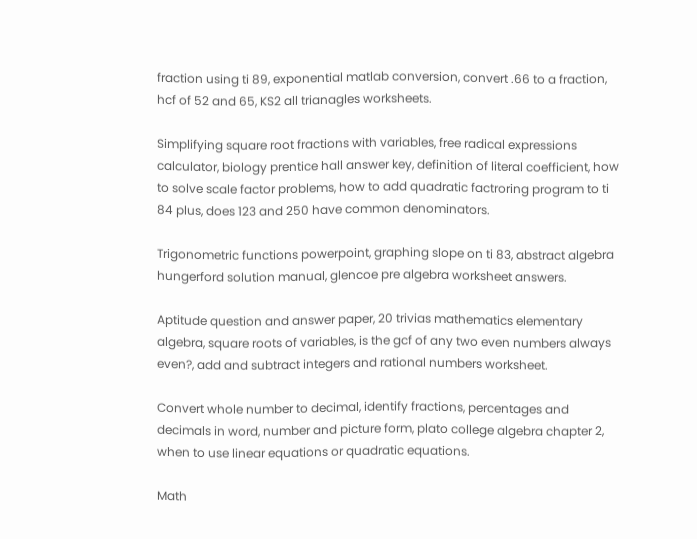fraction using ti 89, exponential matlab conversion, convert .66 to a fraction, hcf of 52 and 65, KS2 all trianagles worksheets.

Simplifying square root fractions with variables, free radical expressions calculator, biology prentice hall answer key, definition of literal coefficient, how to solve scale factor problems, how to add quadratic factroring program to ti 84 plus, does 123 and 250 have common denominators.

Trigonometric functions powerpoint, graphing slope on ti 83, abstract algebra hungerford solution manual, glencoe pre algebra worksheet answers.

Aptitude question and answer paper, 20 trivias mathematics elementary algebra, square roots of variables, is the gcf of any two even numbers always even?, add and subtract integers and rational numbers worksheet.

Convert whole number to decimal, identify fractions, percentages and decimals in word, number and picture form, plato college algebra chapter 2, when to use linear equations or quadratic equations.

Math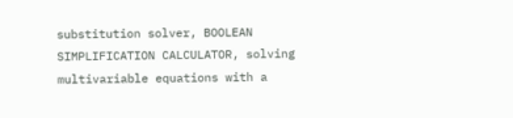substitution solver, BOOLEAN SIMPLIFICATION CALCULATOR, solving multivariable equations with a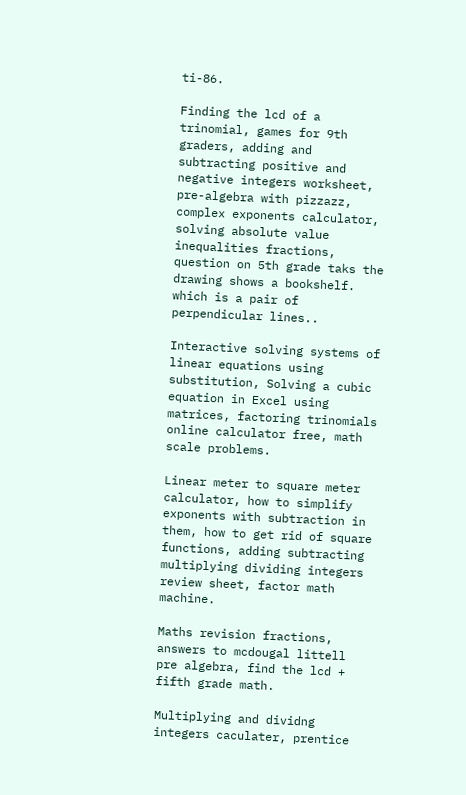ti-86.

Finding the lcd of a trinomial, games for 9th graders, adding and subtracting positive and negative integers worksheet, pre-algebra with pizzazz, complex exponents calculator, solving absolute value inequalities fractions, question on 5th grade taks the drawing shows a bookshelf. which is a pair of perpendicular lines..

Interactive solving systems of linear equations using substitution, Solving a cubic equation in Excel using matrices, factoring trinomials online calculator free, math scale problems.

Linear meter to square meter calculator, how to simplify exponents with subtraction in them, how to get rid of square functions, adding subtracting multiplying dividing integers review sheet, factor math machine.

Maths revision fractions, answers to mcdougal littell pre algebra, find the lcd + fifth grade math.

Multiplying and dividng integers caculater, prentice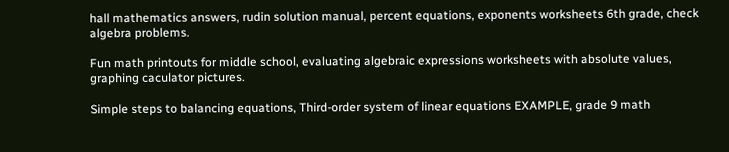hall mathematics answers, rudin solution manual, percent equations, exponents worksheets 6th grade, check algebra problems.

Fun math printouts for middle school, evaluating algebraic expressions worksheets with absolute values, graphing caculator pictures.

Simple steps to balancing equations, Third-order system of linear equations EXAMPLE, grade 9 math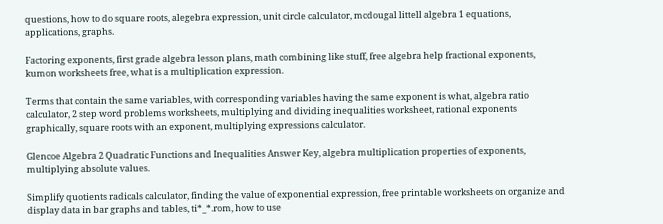questions, how to do square roots, alegebra expression, unit circle calculator, mcdougal littell algebra 1 equations, applications, graphs.

Factoring exponents, first grade algebra lesson plans, math combining like stuff, free algebra help fractional exponents, kumon worksheets free, what is a multiplication expression.

Terms that contain the same variables, with corresponding variables having the same exponent is what, algebra ratio calculator, 2 step word problems worksheets, multiplying and dividing inequalities worksheet, rational exponents graphically, square roots with an exponent, multiplying expressions calculator.

Glencoe Algebra 2 Quadratic Functions and Inequalities Answer Key, algebra multiplication properties of exponents, multiplying absolute values.

Simplify quotients radicals calculator, finding the value of exponential expression, free printable worksheets on organize and display data in bar graphs and tables, ti*_*.rom, how to use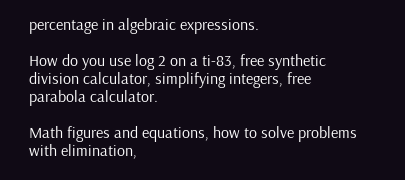percentage in algebraic expressions.

How do you use log 2 on a ti-83, free synthetic division calculator, simplifying integers, free parabola calculator.

Math figures and equations, how to solve problems with elimination,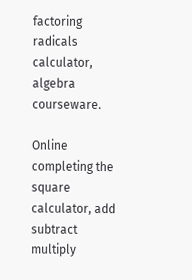factoring radicals calculator, algebra courseware.

Online completing the square calculator, add subtract multiply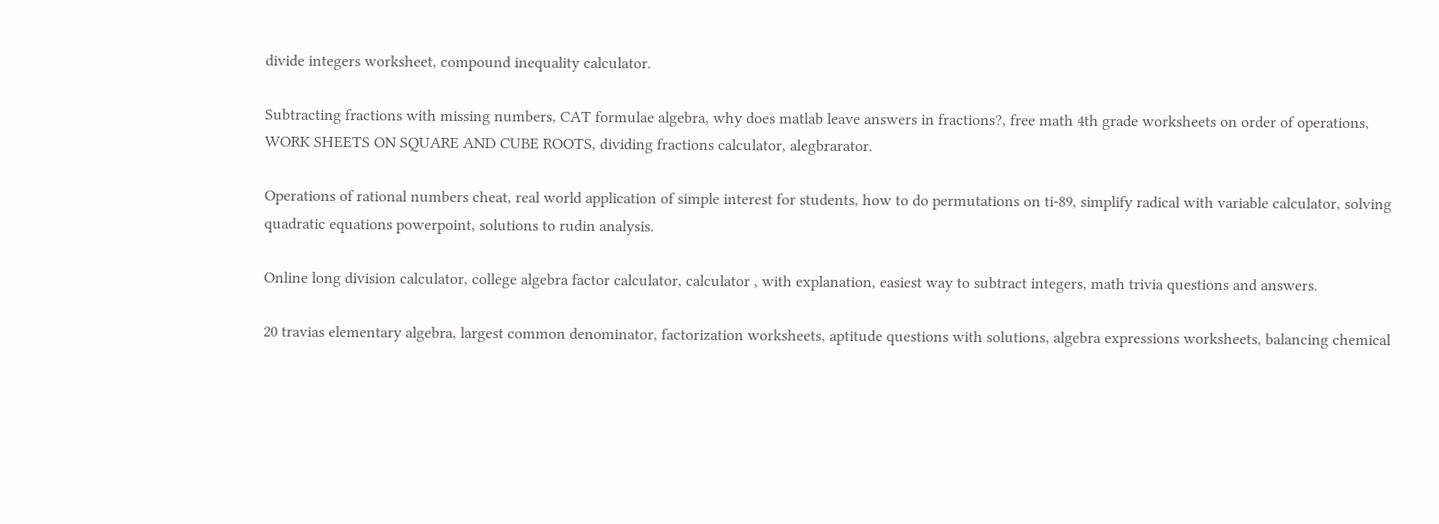divide integers worksheet, compound inequality calculator.

Subtracting fractions with missing numbers, CAT formulae algebra, why does matlab leave answers in fractions?, free math 4th grade worksheets on order of operations, WORK SHEETS ON SQUARE AND CUBE ROOTS, dividing fractions calculator, alegbrarator.

Operations of rational numbers cheat, real world application of simple interest for students, how to do permutations on ti-89, simplify radical with variable calculator, solving quadratic equations powerpoint, solutions to rudin analysis.

Online long division calculator, college algebra factor calculator, calculator , with explanation, easiest way to subtract integers, math trivia questions and answers.

20 travias elementary algebra, largest common denominator, factorization worksheets, aptitude questions with solutions, algebra expressions worksheets, balancing chemical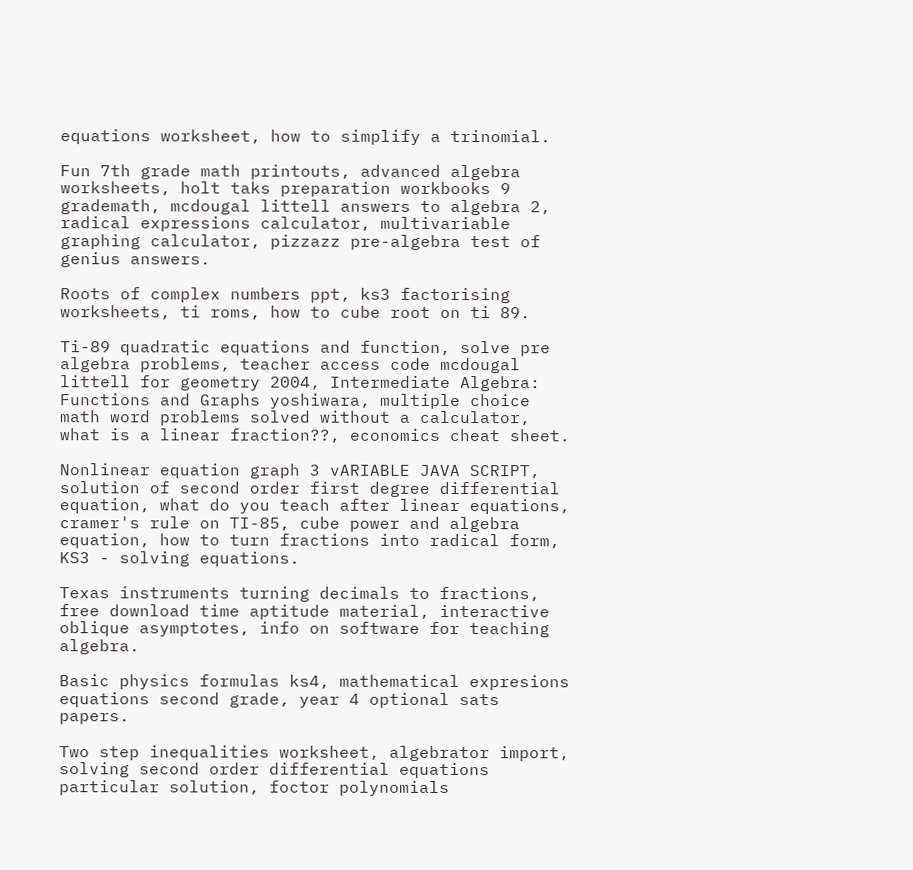equations worksheet, how to simplify a trinomial.

Fun 7th grade math printouts, advanced algebra worksheets, holt taks preparation workbooks 9 grademath, mcdougal littell answers to algebra 2, radical expressions calculator, multivariable graphing calculator, pizzazz pre-algebra test of genius answers.

Roots of complex numbers ppt, ks3 factorising worksheets, ti roms, how to cube root on ti 89.

Ti-89 quadratic equations and function, solve pre algebra problems, teacher access code mcdougal littell for geometry 2004, Intermediate Algebra: Functions and Graphs yoshiwara, multiple choice math word problems solved without a calculator, what is a linear fraction??, economics cheat sheet.

Nonlinear equation graph 3 vARIABLE JAVA SCRIPT, solution of second order first degree differential equation, what do you teach after linear equations, cramer's rule on TI-85, cube power and algebra equation, how to turn fractions into radical form, KS3 - solving equations.

Texas instruments turning decimals to fractions, free download time aptitude material, interactive oblique asymptotes, info on software for teaching algebra.

Basic physics formulas ks4, mathematical expresions equations second grade, year 4 optional sats papers.

Two step inequalities worksheet, algebrator import, solving second order differential equations particular solution, foctor polynomials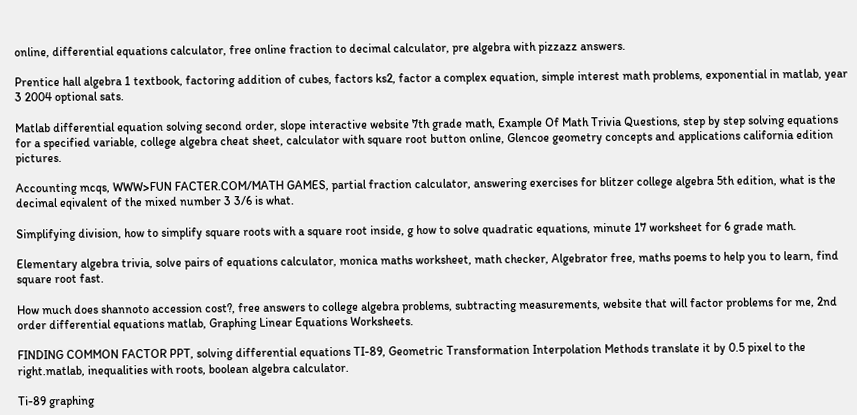online, differential equations calculator, free online fraction to decimal calculator, pre algebra with pizzazz answers.

Prentice hall algebra 1 textbook, factoring addition of cubes, factors ks2, factor a complex equation, simple interest math problems, exponential in matlab, year 3 2004 optional sats.

Matlab differential equation solving second order, slope interactive website 7th grade math, Example Of Math Trivia Questions, step by step solving equations for a specified variable, college algebra cheat sheet, calculator with square root button online, Glencoe geometry concepts and applications california edition pictures.

Accounting mcqs, WWW>FUN FACTER.COM/MATH GAMES, partial fraction calculator, answering exercises for blitzer college algebra 5th edition, what is the decimal eqivalent of the mixed number 3 3/6 is what.

Simplifying division, how to simplify square roots with a square root inside, g how to solve quadratic equations, minute 17 worksheet for 6 grade math.

Elementary algebra trivia, solve pairs of equations calculator, monica maths worksheet, math checker, Algebrator free, maths poems to help you to learn, find square root fast.

How much does shannoto accession cost?, free answers to college algebra problems, subtracting measurements, website that will factor problems for me, 2nd order differential equations matlab, Graphing Linear Equations Worksheets.

FINDING COMMON FACTOR PPT, solving differential equations TI-89, Geometric Transformation Interpolation Methods translate it by 0.5 pixel to the right.matlab, inequalities with roots, boolean algebra calculator.

Ti-89 graphing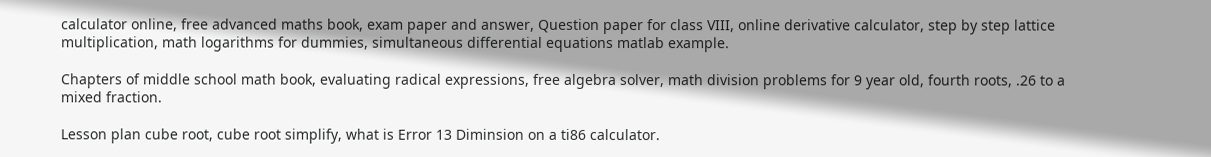calculator online, free advanced maths book, exam paper and answer, Question paper for class VIII, online derivative calculator, step by step lattice multiplication, math logarithms for dummies, simultaneous differential equations matlab example.

Chapters of middle school math book, evaluating radical expressions, free algebra solver, math division problems for 9 year old, fourth roots, .26 to a mixed fraction.

Lesson plan cube root, cube root simplify, what is Error 13 Diminsion on a ti86 calculator.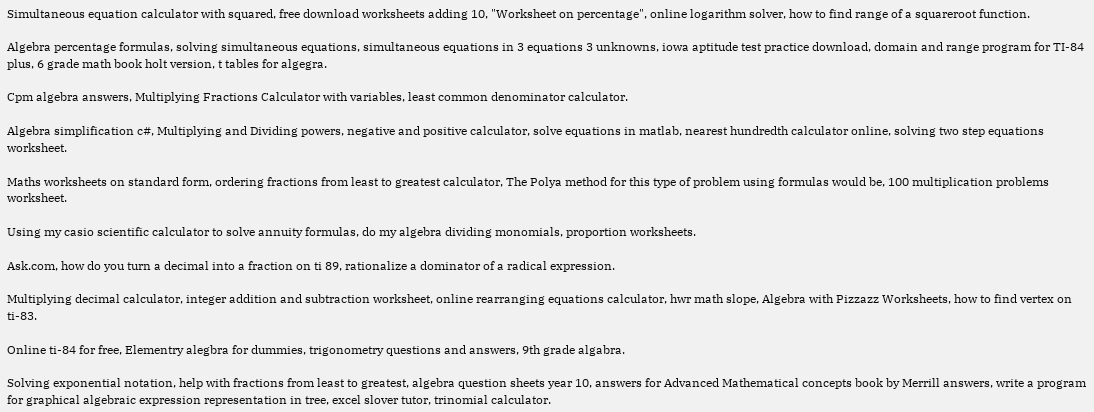Simultaneous equation calculator with squared, free download worksheets adding 10, "Worksheet on percentage", online logarithm solver, how to find range of a squareroot function.

Algebra percentage formulas, solving simultaneous equations, simultaneous equations in 3 equations 3 unknowns, iowa aptitude test practice download, domain and range program for TI-84 plus, 6 grade math book holt version, t tables for algegra.

Cpm algebra answers, Multiplying Fractions Calculator with variables, least common denominator calculator.

Algebra simplification c#, Multiplying and Dividing powers, negative and positive calculator, solve equations in matlab, nearest hundredth calculator online, solving two step equations worksheet.

Maths worksheets on standard form, ordering fractions from least to greatest calculator, The Polya method for this type of problem using formulas would be, 100 multiplication problems worksheet.

Using my casio scientific calculator to solve annuity formulas, do my algebra dividing monomials, proportion worksheets.

Ask.com, how do you turn a decimal into a fraction on ti 89, rationalize a dominator of a radical expression.

Multiplying decimal calculator, integer addition and subtraction worksheet, online rearranging equations calculator, hwr math slope, Algebra with Pizzazz Worksheets, how to find vertex on ti-83.

Online ti-84 for free, Elementry alegbra for dummies, trigonometry questions and answers, 9th grade algabra.

Solving exponential notation, help with fractions from least to greatest, algebra question sheets year 10, answers for Advanced Mathematical concepts book by Merrill answers, write a program for graphical algebraic expression representation in tree, excel slover tutor, trinomial calculator.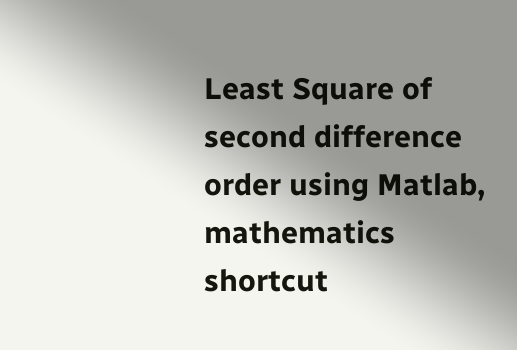Least Square of second difference order using Matlab, mathematics shortcut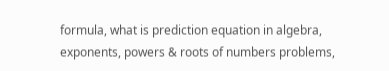formula, what is prediction equation in algebra, exponents, powers & roots of numbers problems,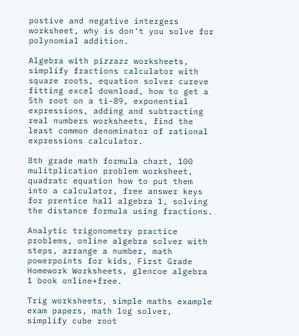postive and negative intergers worksheet, why is don't you solve for polynomial addition.

Algebra with pizzazz worksheets, simplify fractions calculator with square roots, equation solver cureve fitting excel download, how to get a 5th root on a ti-89, exponential expressions, adding and subtracting real numbers worksheets, find the least common denominator of rational expressions calculator.

8th grade math formula chart, 100 mulitplication problem worksheet, quadratc equation how to put them into a calculator, free answer keys for prentice hall algebra 1, solving the distance formula using fractions.

Analytic trigonometry practice problems, online algebra solver with steps, arrange a number, math powerpoints for kids, First Grade Homework Worksheets, glencoe algebra 1 book online+free.

Trig worksheets, simple maths example exam papers, math log solver, simplify cube root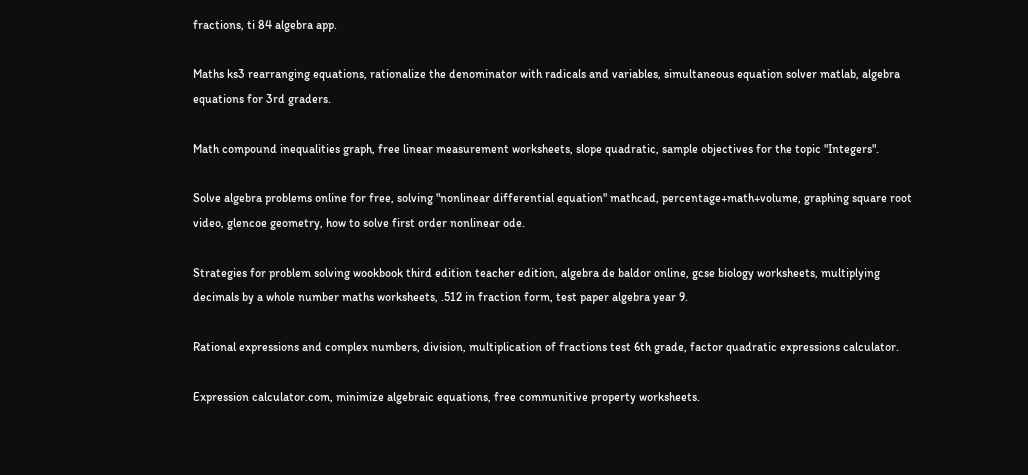fractions, ti 84 algebra app.

Maths ks3 rearranging equations, rationalize the denominator with radicals and variables, simultaneous equation solver matlab, algebra equations for 3rd graders.

Math compound inequalities graph, free linear measurement worksheets, slope quadratic, sample objectives for the topic "Integers".

Solve algebra problems online for free, solving "nonlinear differential equation" mathcad, percentage+math+volume, graphing square root video, glencoe geometry, how to solve first order nonlinear ode.

Strategies for problem solving wookbook third edition teacher edition, algebra de baldor online, gcse biology worksheets, multiplying decimals by a whole number maths worksheets, .512 in fraction form, test paper algebra year 9.

Rational expressions and complex numbers, division, multiplication of fractions test 6th grade, factor quadratic expressions calculator.

Expression calculator.com, minimize algebraic equations, free communitive property worksheets.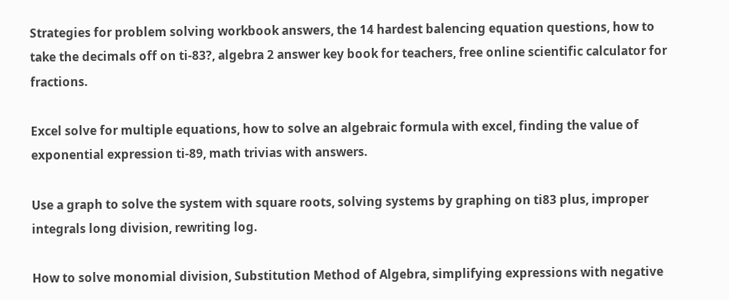Strategies for problem solving workbook answers, the 14 hardest balencing equation questions, how to take the decimals off on ti-83?, algebra 2 answer key book for teachers, free online scientific calculator for fractions.

Excel solve for multiple equations, how to solve an algebraic formula with excel, finding the value of exponential expression ti-89, math trivias with answers.

Use a graph to solve the system with square roots, solving systems by graphing on ti83 plus, improper integrals long division, rewriting log.

How to solve monomial division, Substitution Method of Algebra, simplifying expressions with negative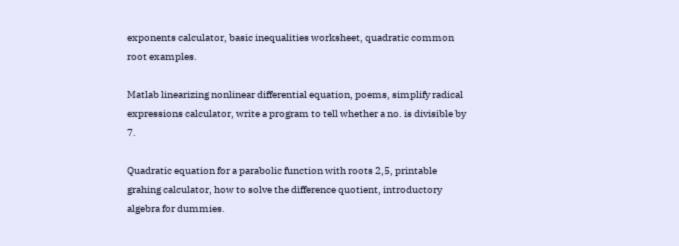exponents calculator, basic inequalities worksheet, quadratic common root examples.

Matlab linearizing nonlinear differential equation, poems, simplify radical expressions calculator, write a program to tell whether a no. is divisible by 7.

Quadratic equation for a parabolic function with roots 2,5, printable grahing calculator, how to solve the difference quotient, introductory algebra for dummies.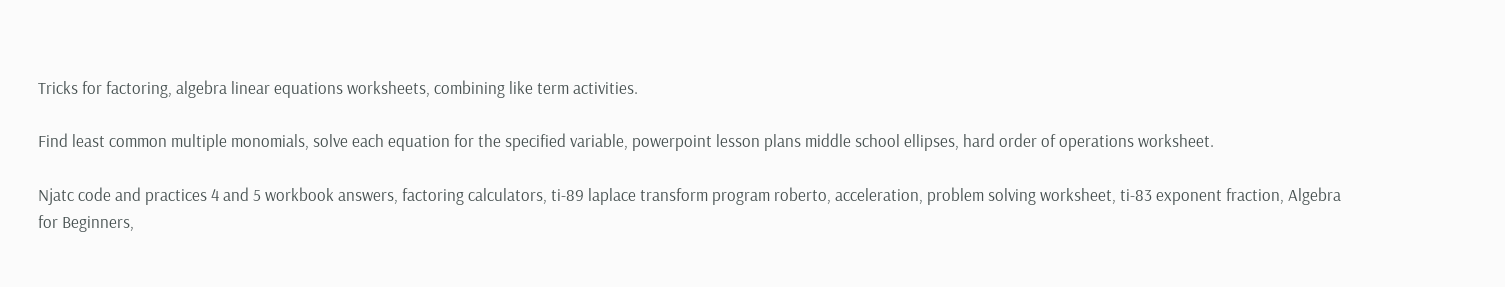Tricks for factoring, algebra linear equations worksheets, combining like term activities.

Find least common multiple monomials, solve each equation for the specified variable, powerpoint lesson plans middle school ellipses, hard order of operations worksheet.

Njatc code and practices 4 and 5 workbook answers, factoring calculators, ti-89 laplace transform program roberto, acceleration, problem solving worksheet, ti-83 exponent fraction, Algebra for Beginners,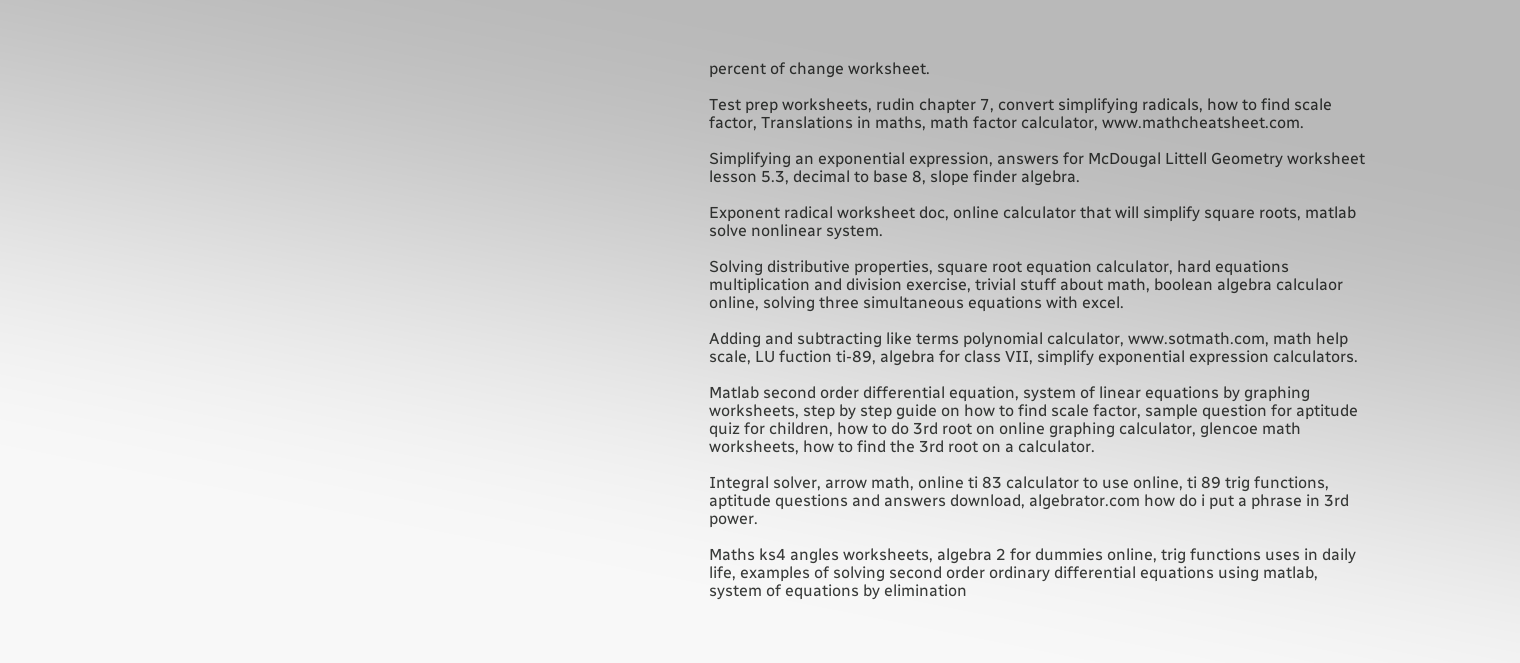percent of change worksheet.

Test prep worksheets, rudin chapter 7, convert simplifying radicals, how to find scale factor, Translations in maths, math factor calculator, www.mathcheatsheet.com.

Simplifying an exponential expression, answers for McDougal Littell Geometry worksheet lesson 5.3, decimal to base 8, slope finder algebra.

Exponent radical worksheet doc, online calculator that will simplify square roots, matlab solve nonlinear system.

Solving distributive properties, square root equation calculator, hard equations multiplication and division exercise, trivial stuff about math, boolean algebra calculaor online, solving three simultaneous equations with excel.

Adding and subtracting like terms polynomial calculator, www.sotmath.com, math help scale, LU fuction ti-89, algebra for class VII, simplify exponential expression calculators.

Matlab second order differential equation, system of linear equations by graphing worksheets, step by step guide on how to find scale factor, sample question for aptitude quiz for children, how to do 3rd root on online graphing calculator, glencoe math worksheets, how to find the 3rd root on a calculator.

Integral solver, arrow math, online ti 83 calculator to use online, ti 89 trig functions, aptitude questions and answers download, algebrator.com how do i put a phrase in 3rd power.

Maths ks4 angles worksheets, algebra 2 for dummies online, trig functions uses in daily life, examples of solving second order ordinary differential equations using matlab, system of equations by elimination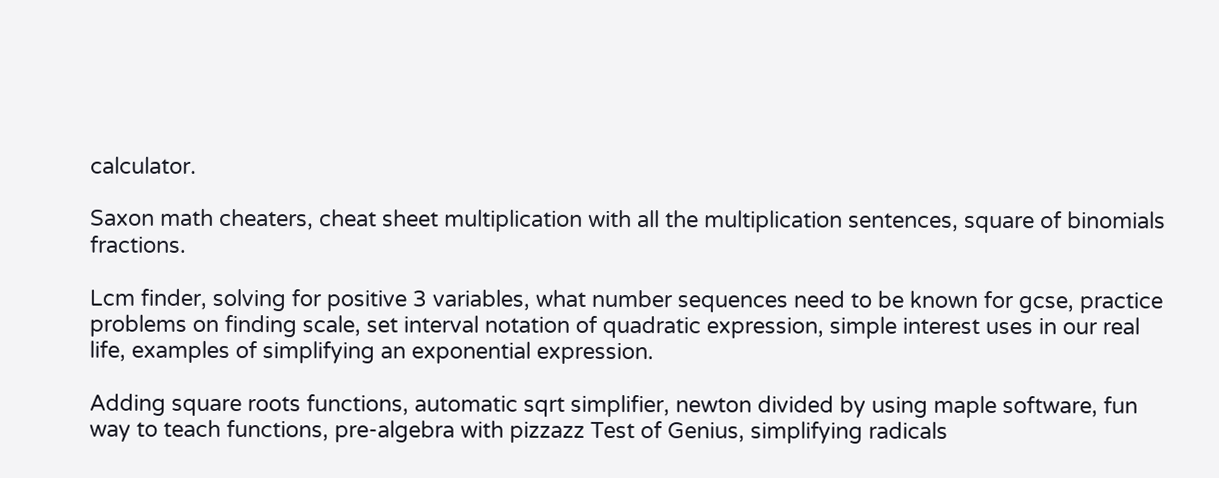calculator.

Saxon math cheaters, cheat sheet multiplication with all the multiplication sentences, square of binomials fractions.

Lcm finder, solving for positive 3 variables, what number sequences need to be known for gcse, practice problems on finding scale, set interval notation of quadratic expression, simple interest uses in our real life, examples of simplifying an exponential expression.

Adding square roots functions, automatic sqrt simplifier, newton divided by using maple software, fun way to teach functions, pre-algebra with pizzazz Test of Genius, simplifying radicals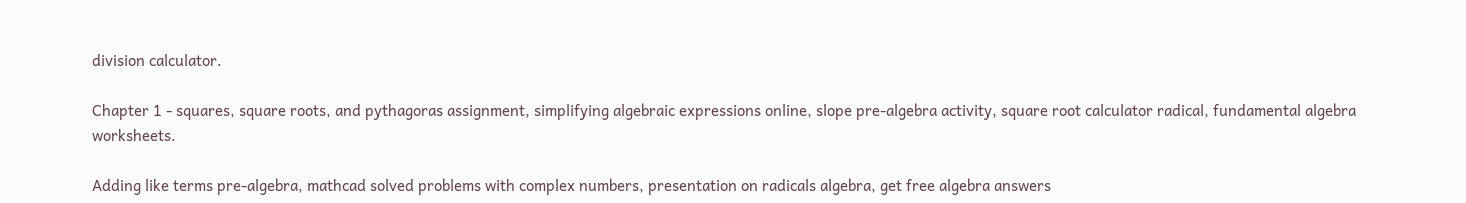division calculator.

Chapter 1 - squares, square roots, and pythagoras assignment, simplifying algebraic expressions online, slope pre-algebra activity, square root calculator radical, fundamental algebra worksheets.

Adding like terms pre-algebra, mathcad solved problems with complex numbers, presentation on radicals algebra, get free algebra answers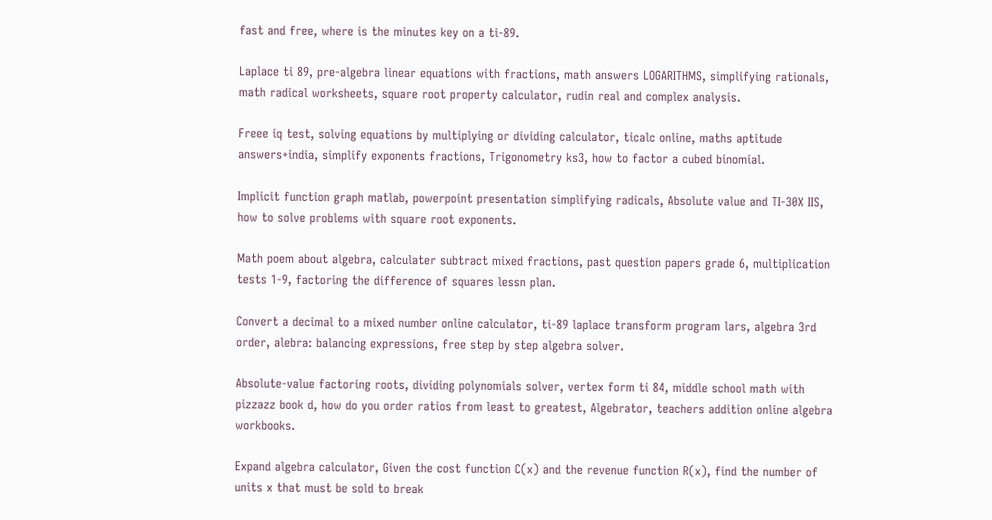fast and free, where is the minutes key on a ti-89.

Laplace ti 89, pre-algebra linear equations with fractions, math answers LOGARITHMS, simplifying rationals, math radical worksheets, square root property calculator, rudin real and complex analysis.

Freee iq test, solving equations by multiplying or dividing calculator, ticalc online, maths aptitude answers+india, simplify exponents fractions, Trigonometry ks3, how to factor a cubed binomial.

Implicit function graph matlab, powerpoint presentation simplifying radicals, Absolute value and TI-30X IIS, how to solve problems with square root exponents.

Math poem about algebra, calculater subtract mixed fractions, past question papers grade 6, multiplication tests 1-9, factoring the difference of squares lessn plan.

Convert a decimal to a mixed number online calculator, ti-89 laplace transform program lars, algebra 3rd order, alebra: balancing expressions, free step by step algebra solver.

Absolute-value factoring roots, dividing polynomials solver, vertex form ti 84, middle school math with pizzazz book d, how do you order ratios from least to greatest, Algebrator, teachers addition online algebra workbooks.

Expand algebra calculator, Given the cost function C(x) and the revenue function R(x), find the number of units x that must be sold to break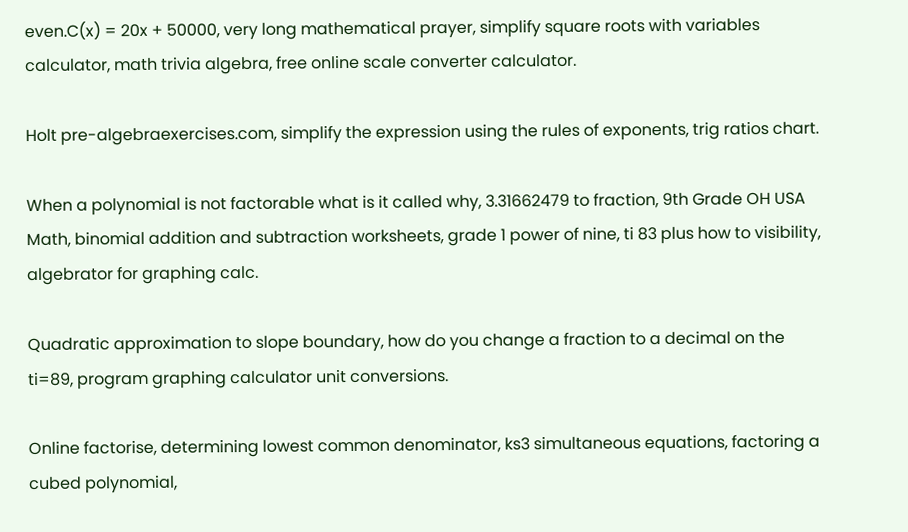even.C(x) = 20x + 50000, very long mathematical prayer, simplify square roots with variables calculator, math trivia algebra, free online scale converter calculator.

Holt pre-algebraexercises.com, simplify the expression using the rules of exponents, trig ratios chart.

When a polynomial is not factorable what is it called why, 3.31662479 to fraction, 9th Grade OH USA Math, binomial addition and subtraction worksheets, grade 1 power of nine, ti 83 plus how to visibility, algebrator for graphing calc.

Quadratic approximation to slope boundary, how do you change a fraction to a decimal on the ti=89, program graphing calculator unit conversions.

Online factorise, determining lowest common denominator, ks3 simultaneous equations, factoring a cubed polynomial,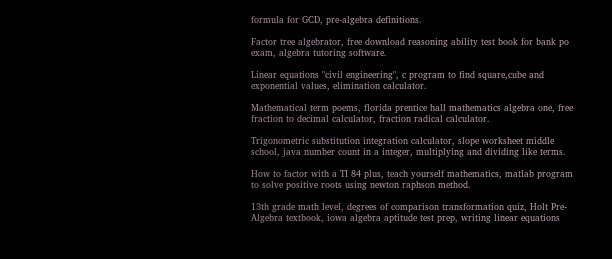formula for GCD, pre-algebra definitions.

Factor tree algebrator, free download reasoning ability test book for bank po exam, algebra tutoring software.

Linear equations "civil engineering", c program to find square,cube and exponential values, elimination calculator.

Mathematical term poems, florida prentice hall mathematics algebra one, free fraction to decimal calculator, fraction radical calculator.

Trigonometric substitution integration calculator, slope worksheet middle school, java number count in a integer, multiplying and dividing like terms.

How to factor with a TI 84 plus, teach yourself mathematics, matlab program to solve positive roots using newton raphson method.

13th grade math level, degrees of comparison transformation quiz, Holt Pre-Algebra textbook, iowa algebra aptitude test prep, writing linear equations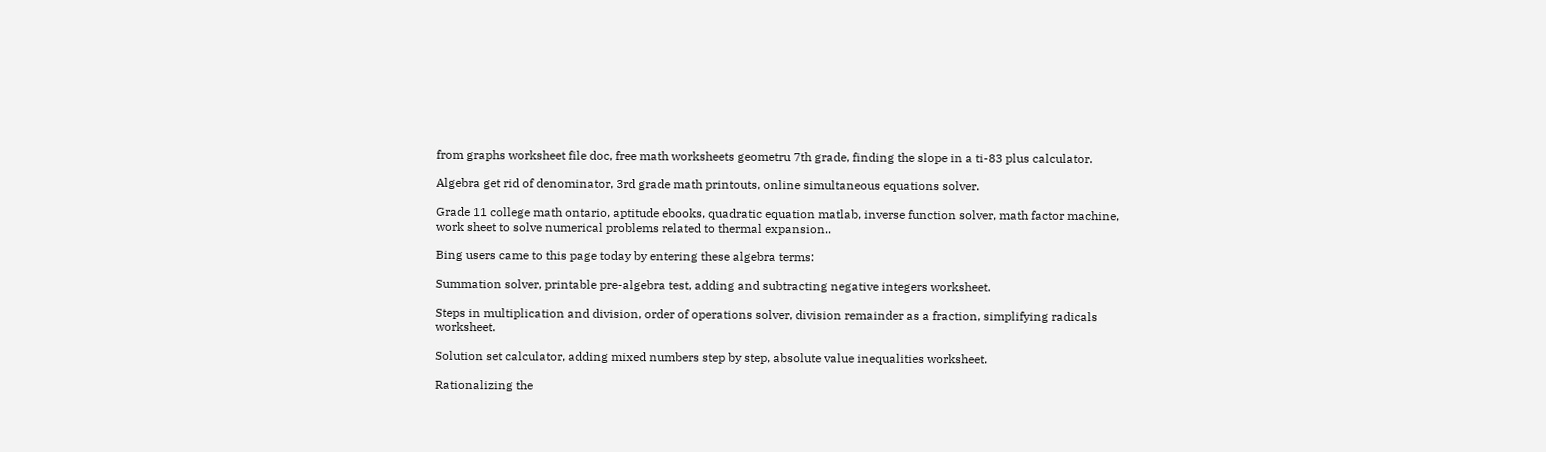from graphs worksheet file doc, free math worksheets geometru 7th grade, finding the slope in a ti-83 plus calculator.

Algebra get rid of denominator, 3rd grade math printouts, online simultaneous equations solver.

Grade 11 college math ontario, aptitude ebooks, quadratic equation matlab, inverse function solver, math factor machine, work sheet to solve numerical problems related to thermal expansion..

Bing users came to this page today by entering these algebra terms:

Summation solver, printable pre-algebra test, adding and subtracting negative integers worksheet.

Steps in multiplication and division, order of operations solver, division remainder as a fraction, simplifying radicals worksheet.

Solution set calculator, adding mixed numbers step by step, absolute value inequalities worksheet.

Rationalizing the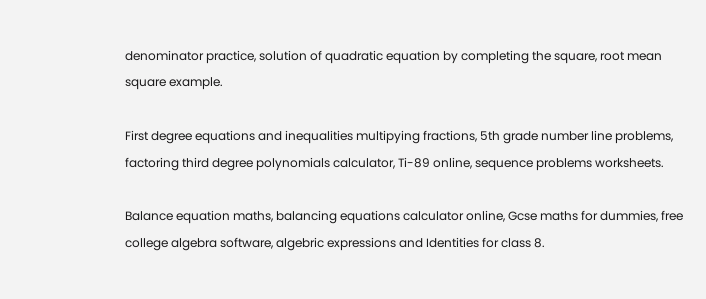denominator practice, solution of quadratic equation by completing the square, root mean square example.

First degree equations and inequalities multipying fractions, 5th grade number line problems, factoring third degree polynomials calculator, Ti-89 online, sequence problems worksheets.

Balance equation maths, balancing equations calculator online, Gcse maths for dummies, free college algebra software, algebric expressions and Identities for class 8.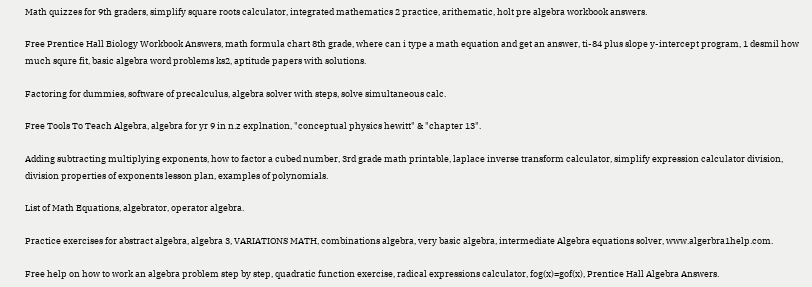Math quizzes for 9th graders, simplify square roots calculator, integrated mathematics 2 practice, arithematic, holt pre algebra workbook answers.

Free Prentice Hall Biology Workbook Answers, math formula chart 8th grade, where can i type a math equation and get an answer, ti-84 plus slope y-intercept program, 1 desmil how much squre fit, basic algebra word problems ks2, aptitude papers with solutions.

Factoring for dummies, software of precalculus, algebra solver with steps, solve simultaneous calc.

Free Tools To Teach Algebra, algebra for yr 9 in n.z explnation, "conceptual physics hewitt" & "chapter 13".

Adding subtracting multiplying exponents, how to factor a cubed number, 3rd grade math printable, laplace inverse transform calculator, simplify expression calculator division, division properties of exponents lesson plan, examples of polynomials.

List of Math Equations, algebrator, operator algebra.

Practice exercises for abstract algebra, algebra 3, VARIATIONS MATH, combinations algebra, very basic algebra, intermediate Algebra equations solver, www.algerbra1help.com.

Free help on how to work an algebra problem step by step, quadratic function exercise, radical expressions calculator, fog(x)=gof(x), Prentice Hall Algebra Answers.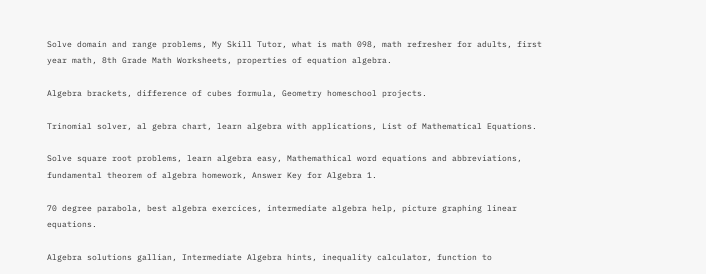Solve domain and range problems, My Skill Tutor, what is math 098, math refresher for adults, first year math, 8th Grade Math Worksheets, properties of equation algebra.

Algebra brackets, difference of cubes formula, Geometry homeschool projects.

Trinomial solver, al gebra chart, learn algebra with applications, List of Mathematical Equations.

Solve square root problems, learn algebra easy, Mathemathical word equations and abbreviations, fundamental theorem of algebra homework, Answer Key for Algebra 1.

70 degree parabola, best algebra exercices, intermediate algebra help, picture graphing linear equations.

Algebra solutions gallian, Intermediate Algebra hints, inequality calculator, function to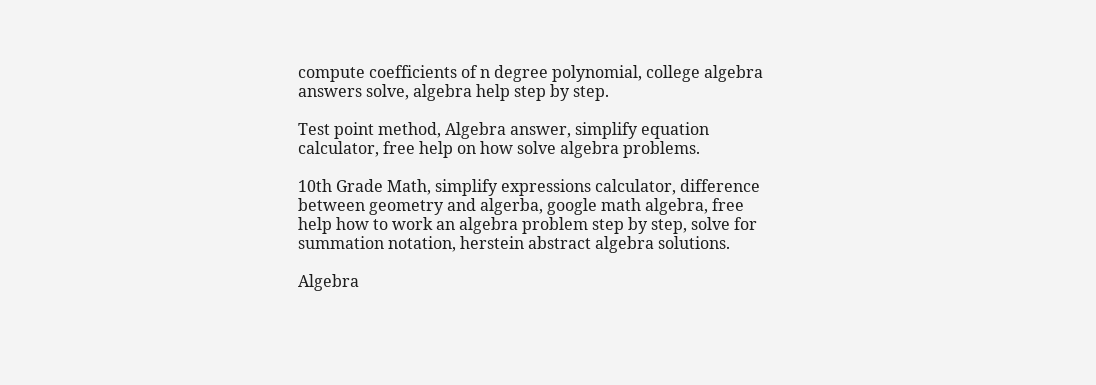compute coefficients of n degree polynomial, college algebra answers solve, algebra help step by step.

Test point method, Algebra answer, simplify equation calculator, free help on how solve algebra problems.

10th Grade Math, simplify expressions calculator, difference between geometry and algerba, google math algebra, free help how to work an algebra problem step by step, solve for summation notation, herstein abstract algebra solutions.

Algebra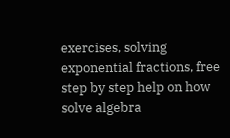exercises, solving exponential fractions, free step by step help on how solve algebra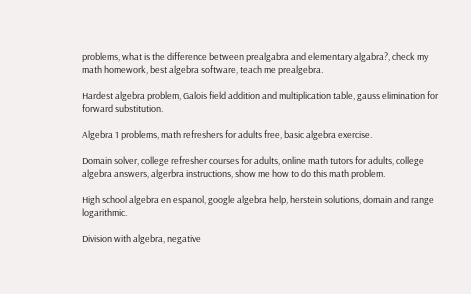problems, what is the difference between prealgabra and elementary algabra?, check my math homework, best algebra software, teach me prealgebra.

Hardest algebra problem, Galois field addition and multiplication table, gauss elimination for forward substitution.

Algebra 1 problems, math refreshers for adults free, basic algebra exercise.

Domain solver, college refresher courses for adults, online math tutors for adults, college algebra answers, algerbra instructions, show me how to do this math problem.

High school algebra en espanol, google algebra help, herstein solutions, domain and range logarithmic.

Division with algebra, negative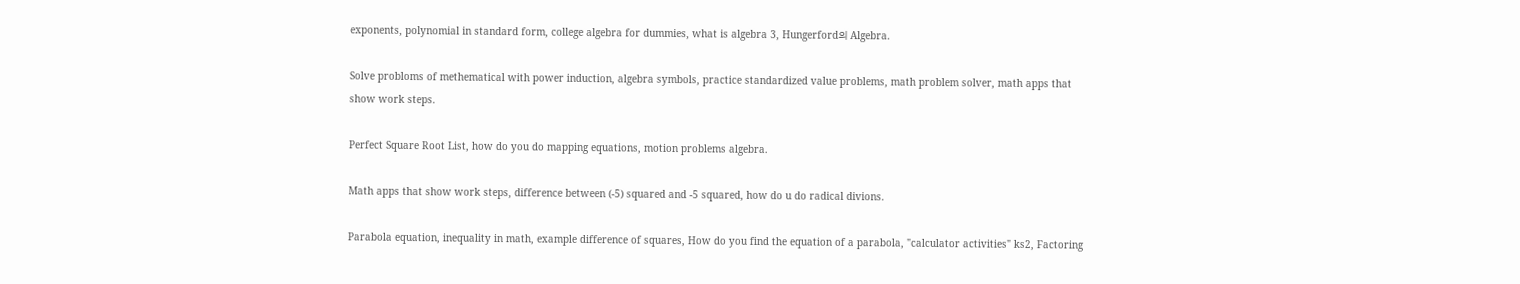exponents, polynomial in standard form, college algebra for dummies, what is algebra 3, Hungerford의 Algebra.

Solve probloms of methematical with power induction, algebra symbols, practice standardized value problems, math problem solver, math apps that show work steps.

Perfect Square Root List, how do you do mapping equations, motion problems algebra.

Math apps that show work steps, difference between (-5) squared and -5 squared, how do u do radical divions.

Parabola equation, inequality in math, example difference of squares, How do you find the equation of a parabola, "calculator activities" ks2, Factoring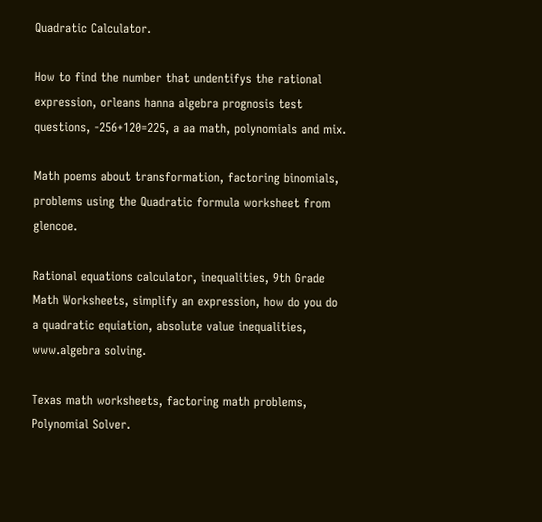Quadratic Calculator.

How to find the number that undentifys the rational expression, orleans hanna algebra prognosis test questions, -256+120=225, a aa math, polynomials and mix.

Math poems about transformation, factoring binomials, problems using the Quadratic formula worksheet from glencoe.

Rational equations calculator, inequalities, 9th Grade Math Worksheets, simplify an expression, how do you do a quadratic equiation, absolute value inequalities, www.algebra solving.

Texas math worksheets, factoring math problems, Polynomial Solver.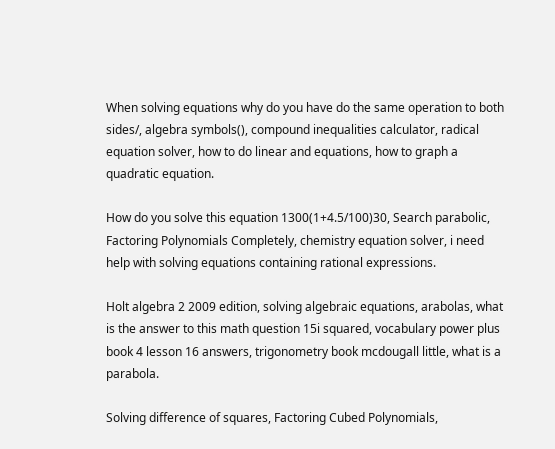When solving equations why do you have do the same operation to both sides/, algebra symbols(), compound inequalities calculator, radical equation solver, how to do linear and equations, how to graph a quadratic equation.

How do you solve this equation 1300(1+4.5/100)30, Search parabolic, Factoring Polynomials Completely, chemistry equation solver, i need help with solving equations containing rational expressions.

Holt algebra 2 2009 edition, solving algebraic equations, arabolas, what is the answer to this math question 15i squared, vocabulary power plus book 4 lesson 16 answers, trigonometry book mcdougall little, what is a parabola.

Solving difference of squares, Factoring Cubed Polynomials,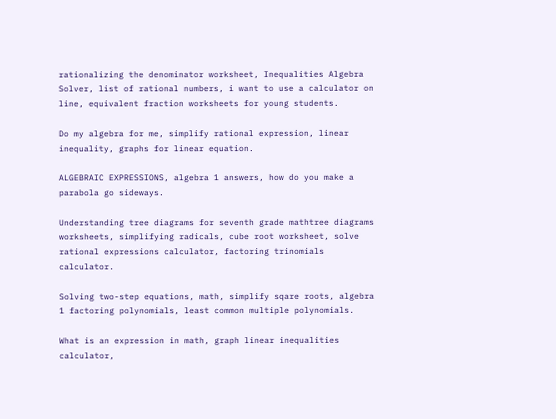rationalizing the denominator worksheet, Inequalities Algebra Solver, list of rational numbers, i want to use a calculator on line, equivalent fraction worksheets for young students.

Do my algebra for me, simplify rational expression, linear inequality, graphs for linear equation.

ALGEBRAIC EXPRESSIONS, algebra 1 answers, how do you make a parabola go sideways.

Understanding tree diagrams for seventh grade mathtree diagrams worksheets, simplifying radicals, cube root worksheet, solve rational expressions calculator, factoring trinomials calculator.

Solving two-step equations, math, simplify sqare roots, algebra 1 factoring polynomials, least common multiple polynomials.

What is an expression in math, graph linear inequalities calculator,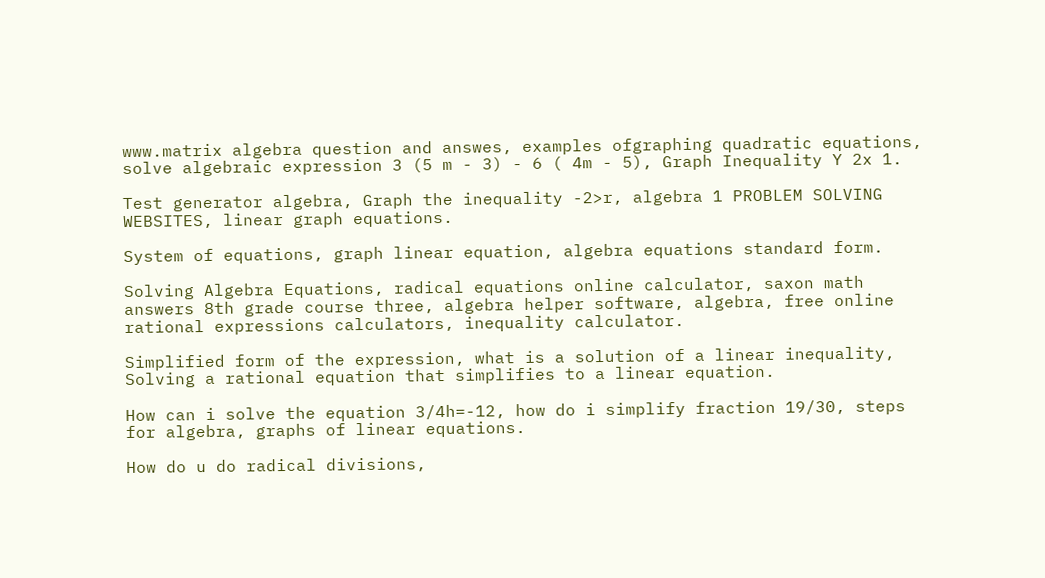www.matrix algebra question and answes, examples ofgraphing quadratic equations, solve algebraic expression 3 (5 m - 3) - 6 ( 4m - 5), Graph Inequality Y 2x 1.

Test generator algebra, Graph the inequality -2>r, algebra 1 PROBLEM SOLVING WEBSITES, linear graph equations.

System of equations, graph linear equation, algebra equations standard form.

Solving Algebra Equations, radical equations online calculator, saxon math answers 8th grade course three, algebra helper software, algebra, free online rational expressions calculators, inequality calculator.

Simplified form of the expression, what is a solution of a linear inequality, Solving a rational equation that simplifies to a linear equation.

How can i solve the equation 3/4h=-12, how do i simplify fraction 19/30, steps for algebra, graphs of linear equations.

How do u do radical divisions,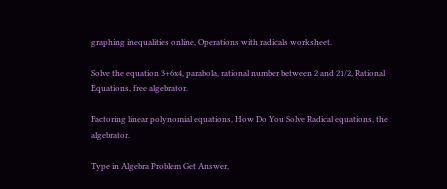graphing inequalities online, Operations with radicals worksheet.

Solve the equation 3+6x4, parabola, rational number between 2 and 21/2, Rational Equations, free algebrator.

Factoring linear polynomial equations, How Do You Solve Radical equations, the algebrator.

Type in Algebra Problem Get Answer,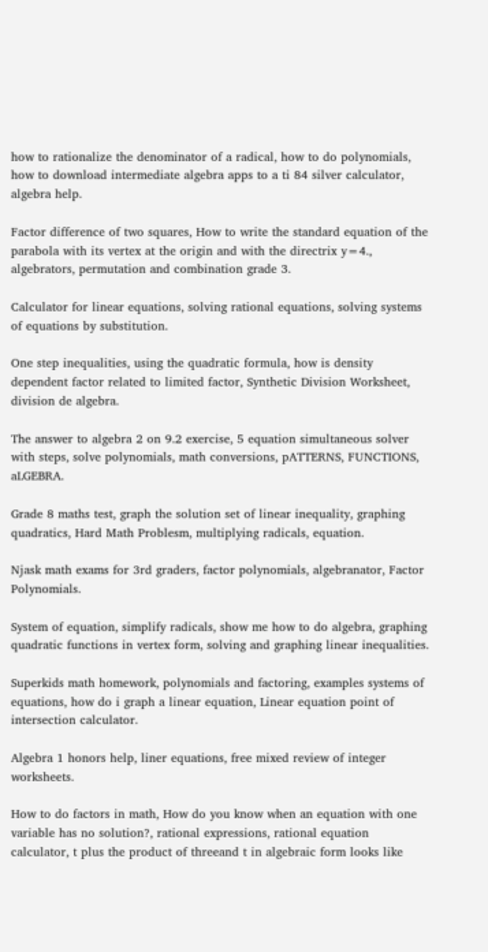how to rationalize the denominator of a radical, how to do polynomials, how to download intermediate algebra apps to a ti 84 silver calculator, algebra help.

Factor difference of two squares, How to write the standard equation of the parabola with its vertex at the origin and with the directrix y=4., algebrators, permutation and combination grade 3.

Calculator for linear equations, solving rational equations, solving systems of equations by substitution.

One step inequalities, using the quadratic formula, how is density dependent factor related to limited factor, Synthetic Division Worksheet, division de algebra.

The answer to algebra 2 on 9.2 exercise, 5 equation simultaneous solver with steps, solve polynomials, math conversions, pATTERNS, FUNCTIONS, aLGEBRA.

Grade 8 maths test, graph the solution set of linear inequality, graphing quadratics, Hard Math Problesm, multiplying radicals, equation.

Njask math exams for 3rd graders, factor polynomials, algebranator, Factor Polynomials.

System of equation, simplify radicals, show me how to do algebra, graphing quadratic functions in vertex form, solving and graphing linear inequalities.

Superkids math homework, polynomials and factoring, examples systems of equations, how do i graph a linear equation, Linear equation point of intersection calculator.

Algebra 1 honors help, liner equations, free mixed review of integer worksheets.

How to do factors in math, How do you know when an equation with one variable has no solution?, rational expressions, rational equation calculator, t plus the product of threeand t in algebraic form looks like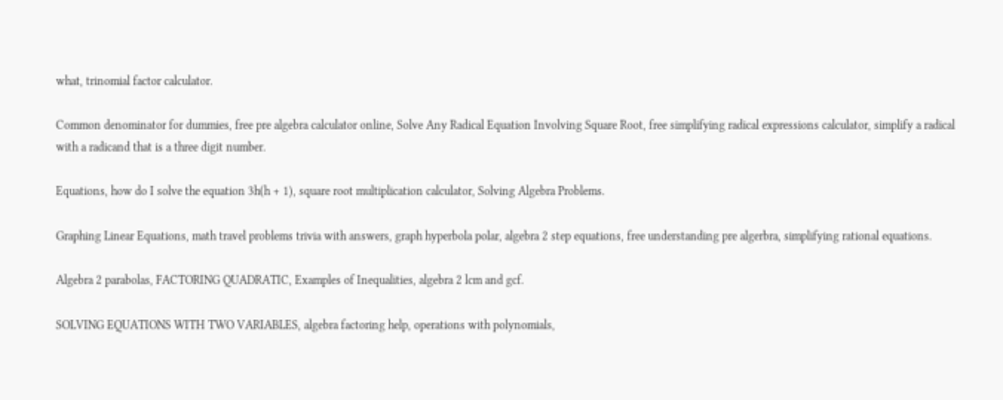what, trinomial factor calculator.

Common denominator for dummies, free pre algebra calculator online, Solve Any Radical Equation Involving Square Root, free simplifying radical expressions calculator, simplify a radical with a radicand that is a three digit number.

Equations, how do I solve the equation 3h(h + 1), square root multiplication calculator, Solving Algebra Problems.

Graphing Linear Equations, math travel problems trivia with answers, graph hyperbola polar, algebra 2 step equations, free understanding pre algerbra, simplifying rational equations.

Algebra 2 parabolas, FACTORING QUADRATIC, Examples of Inequalities, algebra 2 lcm and gcf.

SOLVING EQUATIONS WITH TWO VARIABLES, algebra factoring help, operations with polynomials,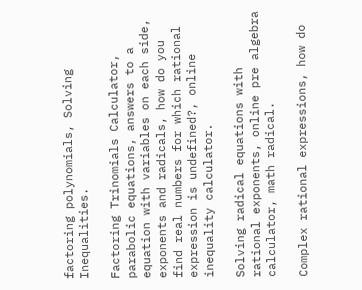factoring polynomials, Solving Inequalities.

Factoring Trinomials Calculator, parabolic equations, answers to a equation with variables on each side, exponents and radicals, how do you find real numbers for which rational expression is undefined?, online inequality calculator.

Solving radical equations with rational exponents, online pre algebra calculator, math radical.

Complex rational expressions, how do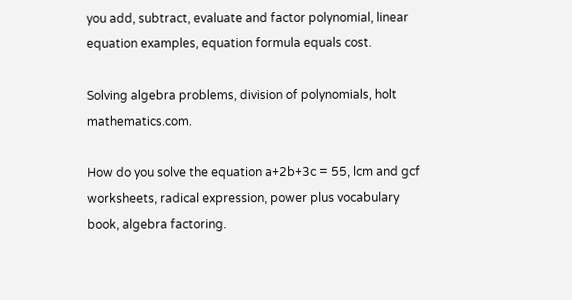you add, subtract, evaluate and factor polynomial, linear equation examples, equation formula equals cost.

Solving algebra problems, division of polynomials, holt mathematics.com.

How do you solve the equation a+2b+3c = 55, lcm and gcf worksheets, radical expression, power plus vocabulary book, algebra factoring.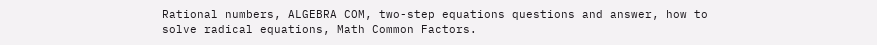Rational numbers, ALGEBRA COM, two-step equations questions and answer, how to solve radical equations, Math Common Factors.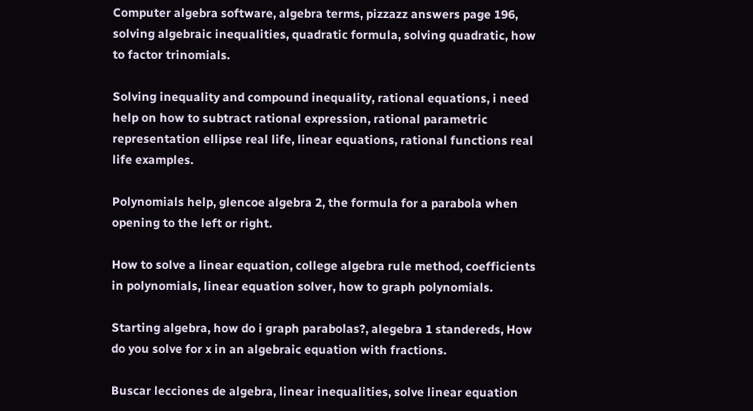Computer algebra software, algebra terms, pizzazz answers page 196, solving algebraic inequalities, quadratic formula, solving quadratic, how to factor trinomials.

Solving inequality and compound inequality, rational equations, i need help on how to subtract rational expression, rational parametric representation ellipse real life, linear equations, rational functions real life examples.

Polynomials help, glencoe algebra 2, the formula for a parabola when opening to the left or right.

How to solve a linear equation, college algebra rule method, coefficients in polynomials, linear equation solver, how to graph polynomials.

Starting algebra, how do i graph parabolas?, alegebra 1 standereds, How do you solve for x in an algebraic equation with fractions.

Buscar lecciones de algebra, linear inequalities, solve linear equation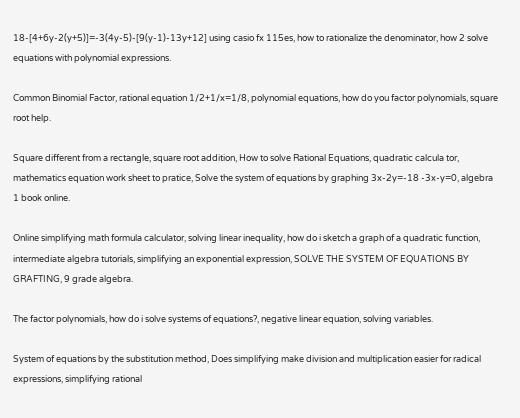18-[4+6y-2(y+5)]=-3(4y-5)-[9(y-1)-13y+12] using casio fx 115es, how to rationalize the denominator, how 2 solve equations with polynomial expressions.

Common Binomial Factor, rational equation 1/2+1/x=1/8, polynomial equations, how do you factor polynomials, square root help.

Square different from a rectangle, square root addition, How to solve Rational Equations, quadratic calcula tor, mathematics equation work sheet to pratice, Solve the system of equations by graphing 3x-2y=-18 -3x-y=0, algebra 1 book online.

Online simplifying math formula calculator, solving linear inequality, how do i sketch a graph of a quadratic function, intermediate algebra tutorials, simplifying an exponential expression, SOLVE THE SYSTEM OF EQUATIONS BY GRAFTING, 9 grade algebra.

The factor polynomials, how do i solve systems of equations?, negative linear equation, solving variables.

System of equations by the substitution method, Does simplifying make division and multiplication easier for radical expressions, simplifying rational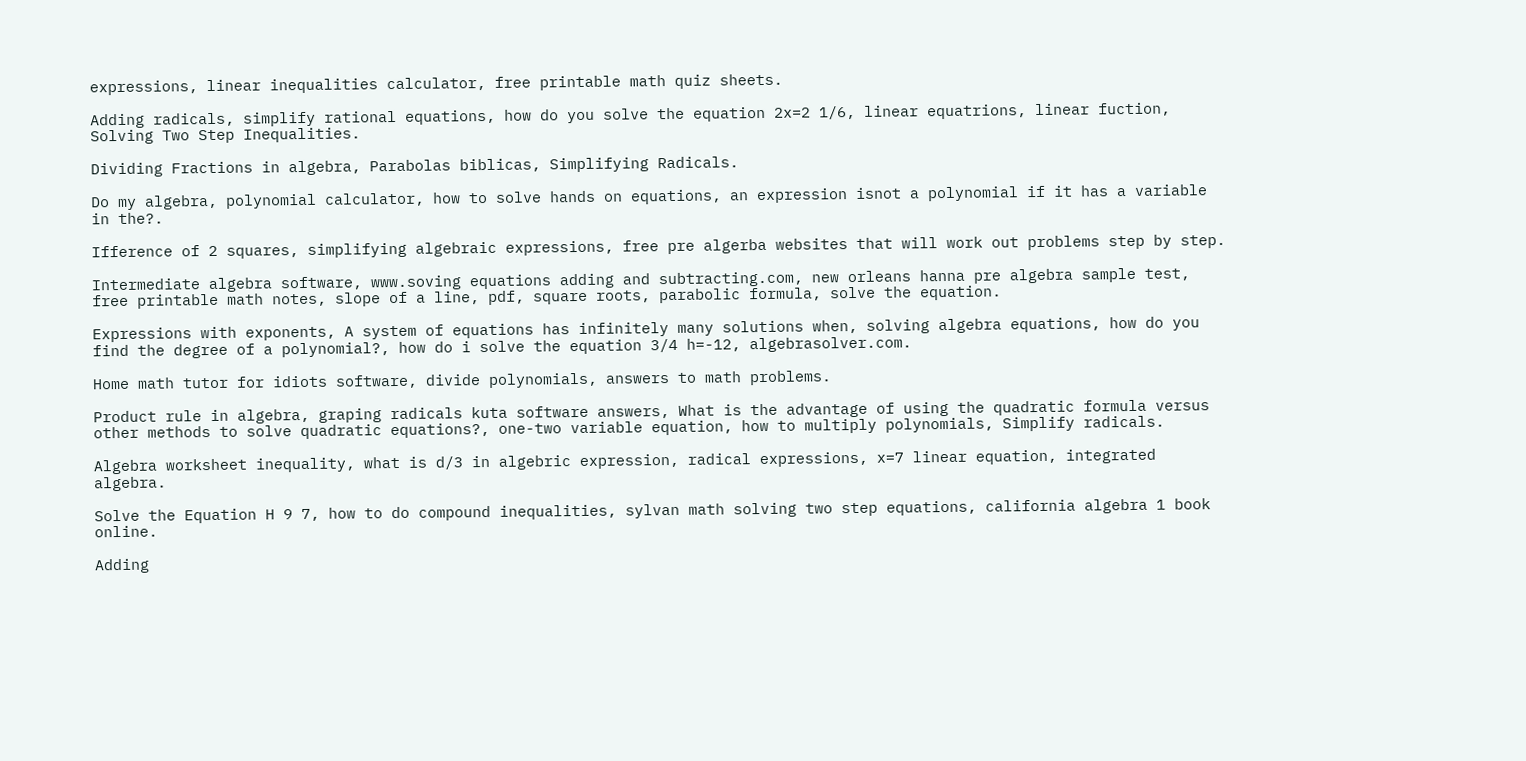expressions, linear inequalities calculator, free printable math quiz sheets.

Adding radicals, simplify rational equations, how do you solve the equation 2x=2 1/6, linear equatrions, linear fuction, Solving Two Step Inequalities.

Dividing Fractions in algebra, Parabolas biblicas, Simplifying Radicals.

Do my algebra, polynomial calculator, how to solve hands on equations, an expression isnot a polynomial if it has a variable in the?.

Ifference of 2 squares, simplifying algebraic expressions, free pre algerba websites that will work out problems step by step.

Intermediate algebra software, www.soving equations adding and subtracting.com, new orleans hanna pre algebra sample test, free printable math notes, slope of a line, pdf, square roots, parabolic formula, solve the equation.

Expressions with exponents, A system of equations has infinitely many solutions when, solving algebra equations, how do you find the degree of a polynomial?, how do i solve the equation 3/4 h=-12, algebrasolver.com.

Home math tutor for idiots software, divide polynomials, answers to math problems.

Product rule in algebra, graping radicals kuta software answers, What is the advantage of using the quadratic formula versus other methods to solve quadratic equations?, one-two variable equation, how to multiply polynomials, Simplify radicals.

Algebra worksheet inequality, what is d/3 in algebric expression, radical expressions, x=7 linear equation, integrated algebra.

Solve the Equation H 9 7, how to do compound inequalities, sylvan math solving two step equations, california algebra 1 book online.

Adding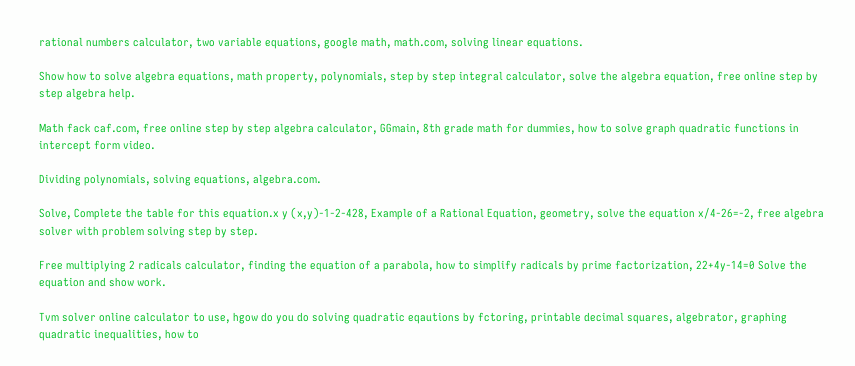rational numbers calculator, two variable equations, google math, math.com, solving linear equations.

Show how to solve algebra equations, math property, polynomials, step by step integral calculator, solve the algebra equation, free online step by step algebra help.

Math fack caf.com, free online step by step algebra calculator, GGmain, 8th grade math for dummies, how to solve graph quadratic functions in intercept form video.

Dividing polynomials, solving equations, algebra.com.

Solve, Complete the table for this equation.x y (x,y)-1-2-428, Example of a Rational Equation, geometry, solve the equation x/4-26=-2, free algebra solver with problem solving step by step.

Free multiplying 2 radicals calculator, finding the equation of a parabola, how to simplify radicals by prime factorization, 22+4y-14=0 Solve the equation and show work.

Tvm solver online calculator to use, hgow do you do solving quadratic eqautions by fctoring, printable decimal squares, algebrator, graphing quadratic inequalities, how to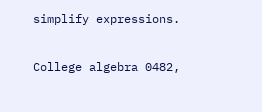simplify expressions.

College algebra 0482,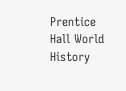Prentice Hall World History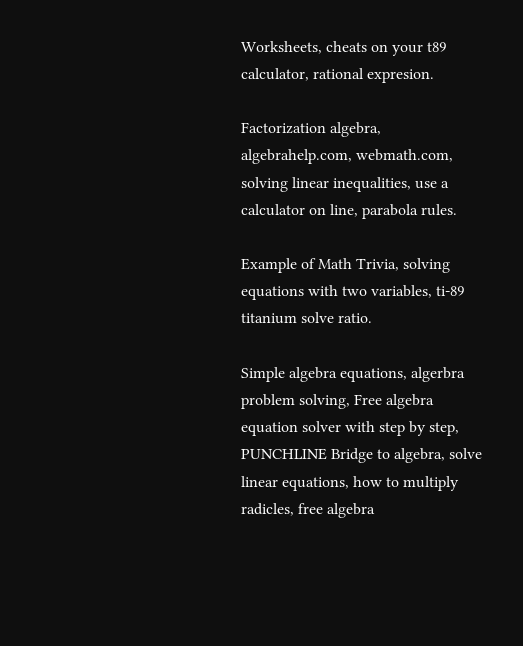Worksheets, cheats on your t89 calculator, rational expresion.

Factorization algebra, algebrahelp.com, webmath.com, solving linear inequalities, use a calculator on line, parabola rules.

Example of Math Trivia, solving equations with two variables, ti-89 titanium solve ratio.

Simple algebra equations, algerbra problem solving, Free algebra equation solver with step by step, PUNCHLINE Bridge to algebra, solve linear equations, how to multiply radicles, free algebra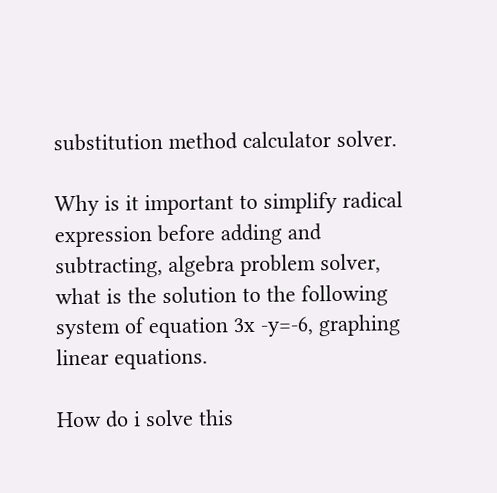substitution method calculator solver.

Why is it important to simplify radical expression before adding and subtracting, algebra problem solver, what is the solution to the following system of equation 3x -y=-6, graphing linear equations.

How do i solve this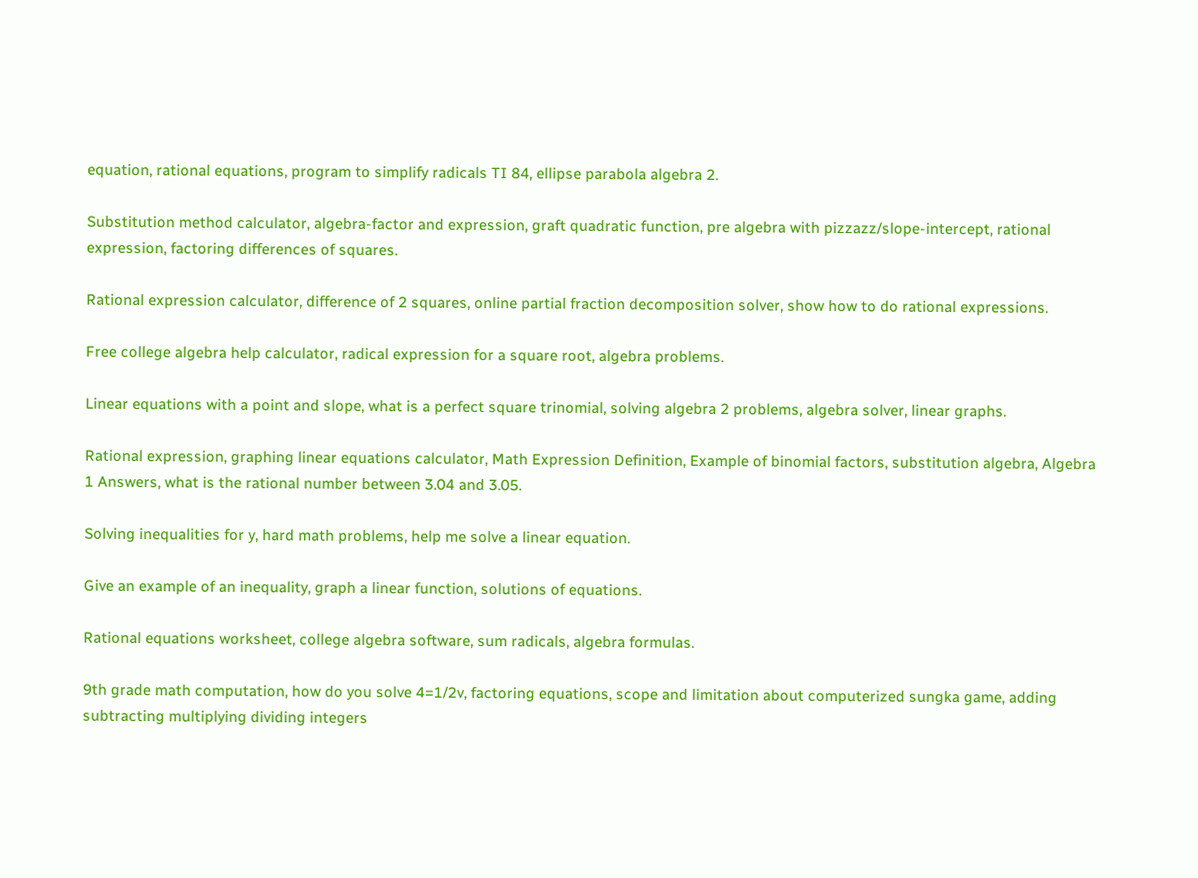equation, rational equations, program to simplify radicals TI 84, ellipse parabola algebra 2.

Substitution method calculator, algebra-factor and expression, graft quadratic function, pre algebra with pizzazz/slope-intercept, rational expression, factoring differences of squares.

Rational expression calculator, difference of 2 squares, online partial fraction decomposition solver, show how to do rational expressions.

Free college algebra help calculator, radical expression for a square root, algebra problems.

Linear equations with a point and slope, what is a perfect square trinomial, solving algebra 2 problems, algebra solver, linear graphs.

Rational expression, graphing linear equations calculator, Math Expression Definition, Example of binomial factors, substitution algebra, Algebra 1 Answers, what is the rational number between 3.04 and 3.05.

Solving inequalities for y, hard math problems, help me solve a linear equation.

Give an example of an inequality, graph a linear function, solutions of equations.

Rational equations worksheet, college algebra software, sum radicals, algebra formulas.

9th grade math computation, how do you solve 4=1/2v, factoring equations, scope and limitation about computerized sungka game, adding subtracting multiplying dividing integers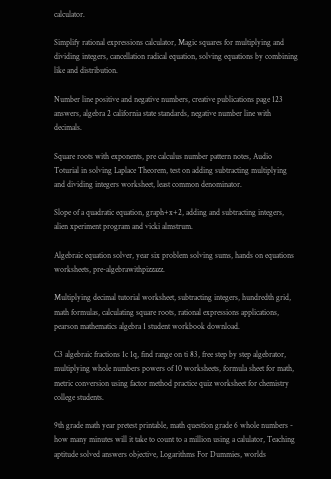calculator.

Simplify rational expressions calculator, Magic squares for multiplying and dividing integers, cancellation radical equation, solving equations by combining like and distribution.

Number line positive and negative numbers, creative publications page 123 answers, algebra 2 california state standards, negative number line with decimals.

Square roots with exponents, pre calculus number pattern notes, Audio Toturial in solving Laplace Theorem, test on adding subtracting multiplying and dividing integers worksheet, least common denominator.

Slope of a quadratic equation, graph+x+2, adding and subtracting integers, alien xperiment program and vicki almstrum.

Algebraic equation solver, year six problem solving sums, hands on equations worksheets, pre-algebrawithpizzazz.

Multiplying decimal tutorial worksheet, subtracting integers, hundredth grid, math formulas, calculating square roots, rational expressions applications, pearson mathematics algebra 1 student workbook download.

C3 algebraic fractions 1c 1q, find range on ti 83, free step by step algebrator, multiplying whole numbers powers of 10 worksheets, formula sheet for math, metric conversion using factor method practice quiz worksheet for chemistry college students.

9th grade math year pretest printable, math question grade 6 whole numbers - how many minutes will it take to count to a million using a calulator, Teaching aptitude solved answers objective, Logarithms For Dummies, worlds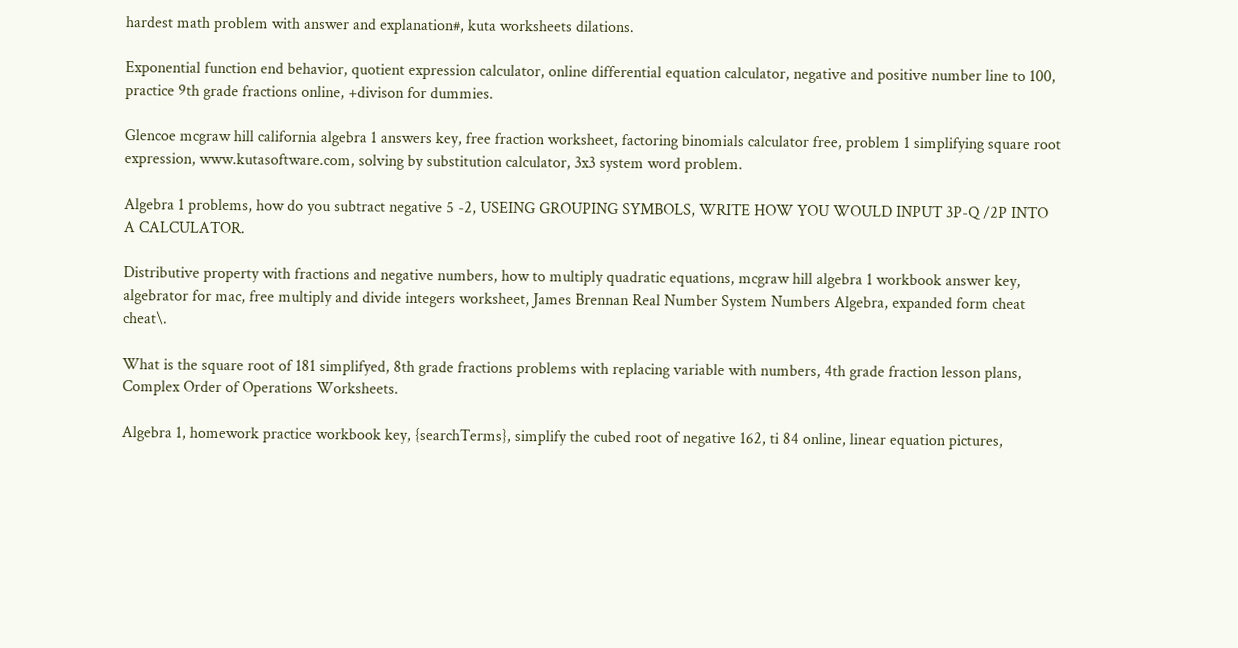hardest math problem with answer and explanation#, kuta worksheets dilations.

Exponential function end behavior, quotient expression calculator, online differential equation calculator, negative and positive number line to 100, practice 9th grade fractions online, +divison for dummies.

Glencoe mcgraw hill california algebra 1 answers key, free fraction worksheet, factoring binomials calculator free, problem 1 simplifying square root expression, www.kutasoftware.com, solving by substitution calculator, 3x3 system word problem.

Algebra 1 problems, how do you subtract negative 5 -2, USEING GROUPING SYMBOLS, WRITE HOW YOU WOULD INPUT 3P-Q /2P INTO A CALCULATOR.

Distributive property with fractions and negative numbers, how to multiply quadratic equations, mcgraw hill algebra 1 workbook answer key, algebrator for mac, free multiply and divide integers worksheet, James Brennan Real Number System Numbers Algebra, expanded form cheat cheat\.

What is the square root of 181 simplifyed, 8th grade fractions problems with replacing variable with numbers, 4th grade fraction lesson plans, Complex Order of Operations Worksheets.

Algebra 1, homework practice workbook key, {searchTerms}, simplify the cubed root of negative 162, ti 84 online, linear equation pictures,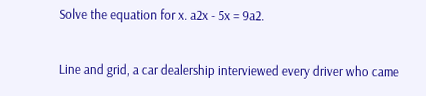Solve the equation for x. a2x - 5x = 9a2.

Line and grid, a car dealership interviewed every driver who came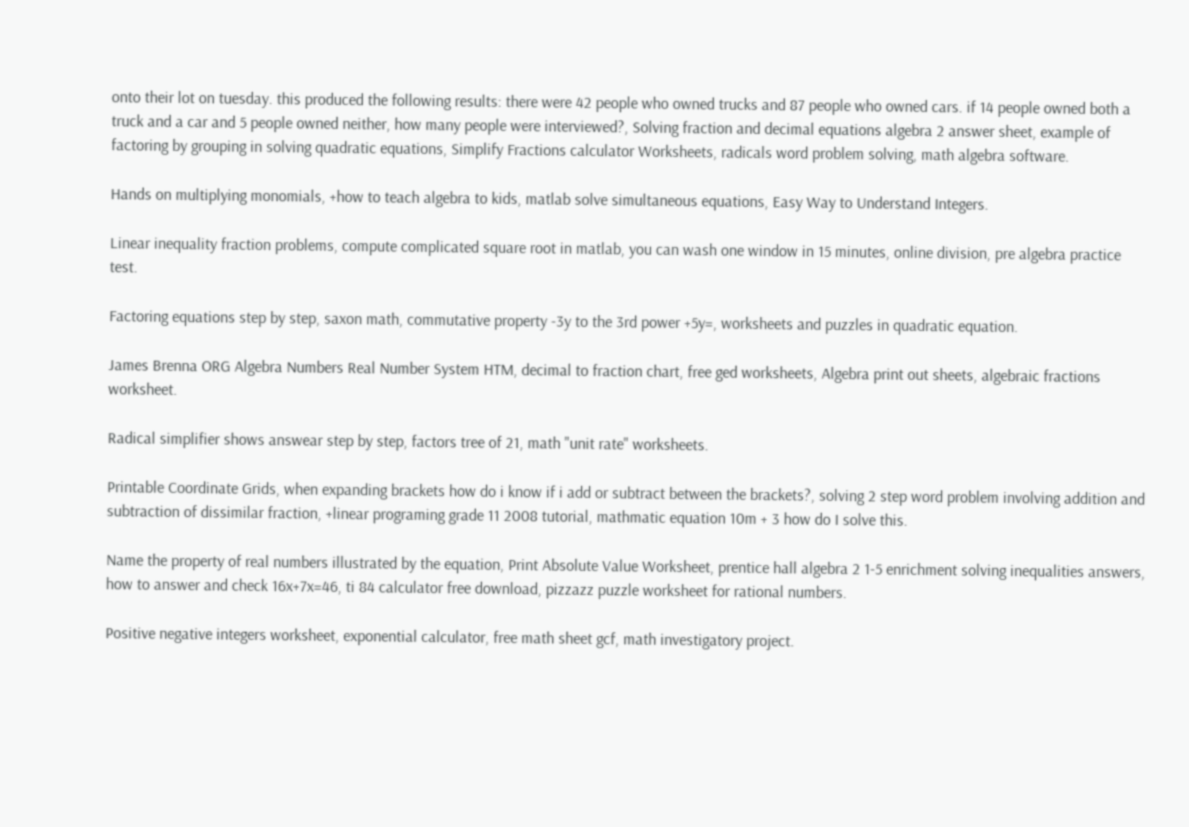onto their lot on tuesday. this produced the following results: there were 42 people who owned trucks and 87 people who owned cars. if 14 people owned both a truck and a car and 5 people owned neither, how many people were interviewed?, Solving fraction and decimal equations algebra 2 answer sheet, example of factoring by grouping in solving quadratic equations, Simplify Fractions calculator Worksheets, radicals word problem solving, math algebra software.

Hands on multiplying monomials, +how to teach algebra to kids, matlab solve simultaneous equations, Easy Way to Understand Integers.

Linear inequality fraction problems, compute complicated square root in matlab, you can wash one window in 15 minutes, online division, pre algebra practice test.

Factoring equations step by step, saxon math, commutative property -3y to the 3rd power +5y=, worksheets and puzzles in quadratic equation.

James Brenna ORG Algebra Numbers Real Number System HTM, decimal to fraction chart, free ged worksheets, Algebra print out sheets, algebraic fractions worksheet.

Radical simplifier shows answear step by step, factors tree of 21, math "unit rate" worksheets.

Printable Coordinate Grids, when expanding brackets how do i know if i add or subtract between the brackets?, solving 2 step word problem involving addition and subtraction of dissimilar fraction, +linear programing grade 11 2008 tutorial, mathmatic equation 10m + 3 how do I solve this.

Name the property of real numbers illustrated by the equation, Print Absolute Value Worksheet, prentice hall algebra 2 1-5 enrichment solving inequalities answers, how to answer and check 16x+7x=46, ti 84 calculator free download, pizzazz puzzle worksheet for rational numbers.

Positive negative integers worksheet, exponential calculator, free math sheet gcf, math investigatory project.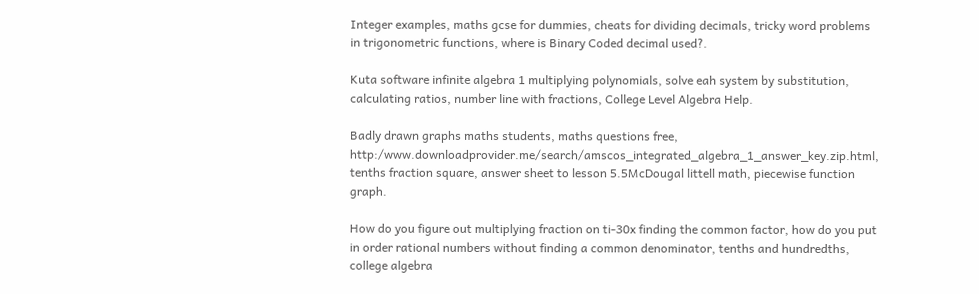Integer examples, maths gcse for dummies, cheats for dividing decimals, tricky word problems in trigonometric functions, where is Binary Coded decimal used?.

Kuta software infinite algebra 1 multiplying polynomials, solve eah system by substitution, calculating ratios, number line with fractions, College Level Algebra Help.

Badly drawn graphs maths students, maths questions free, http:/www.downloadprovider.me/search/amscos_integrated_algebra_1_answer_key.zip.html, tenths fraction square, answer sheet to lesson 5.5McDougal littell math, piecewise function graph.

How do you figure out multiplying fraction on ti-30x finding the common factor, how do you put in order rational numbers without finding a common denominator, tenths and hundredths, college algebra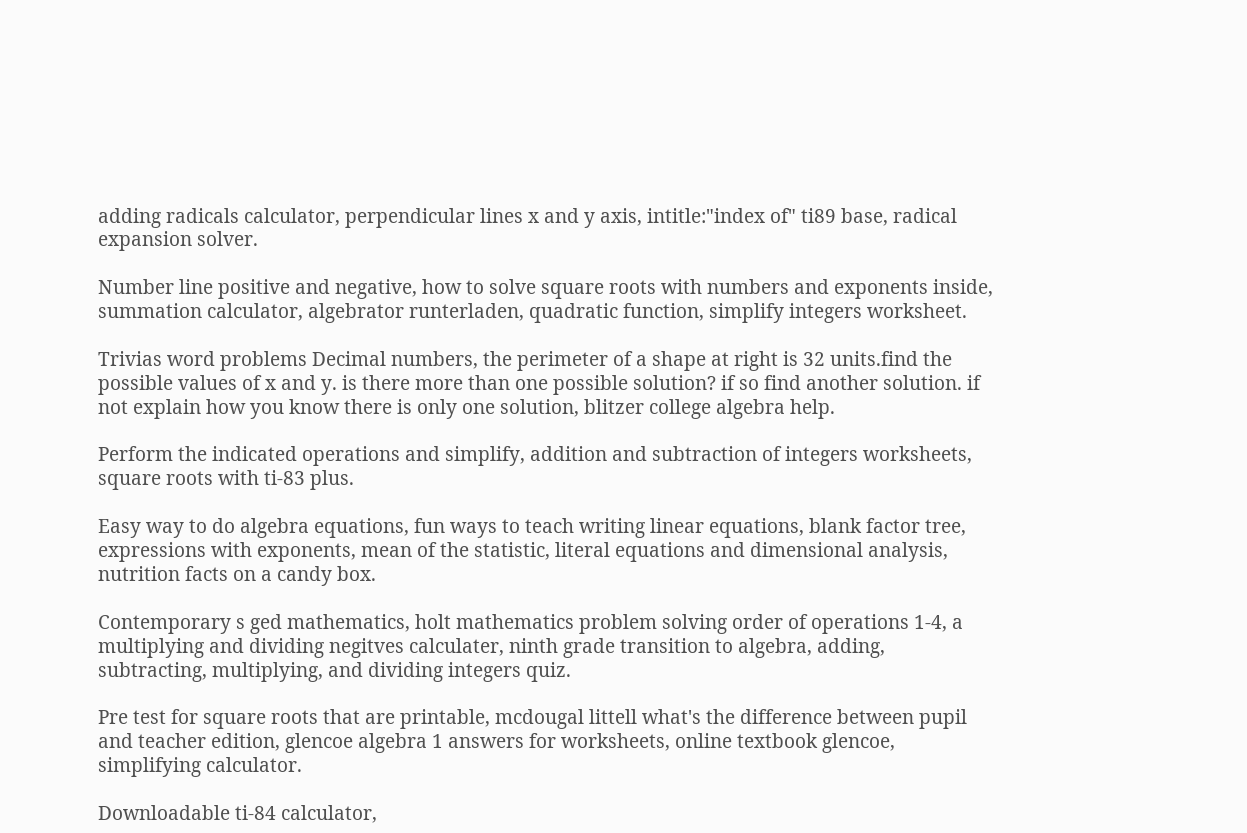adding radicals calculator, perpendicular lines x and y axis, intitle:"index of" ti89 base, radical expansion solver.

Number line positive and negative, how to solve square roots with numbers and exponents inside, summation calculator, algebrator runterladen, quadratic function, simplify integers worksheet.

Trivias word problems Decimal numbers, the perimeter of a shape at right is 32 units.find the possible values of x and y. is there more than one possible solution? if so find another solution. if not explain how you know there is only one solution, blitzer college algebra help.

Perform the indicated operations and simplify, addition and subtraction of integers worksheets, square roots with ti-83 plus.

Easy way to do algebra equations, fun ways to teach writing linear equations, blank factor tree, expressions with exponents, mean of the statistic, literal equations and dimensional analysis, nutrition facts on a candy box.

Contemporary s ged mathematics, holt mathematics problem solving order of operations 1-4, a multiplying and dividing negitves calculater, ninth grade transition to algebra, adding, subtracting, multiplying, and dividing integers quiz.

Pre test for square roots that are printable, mcdougal littell what's the difference between pupil and teacher edition, glencoe algebra 1 answers for worksheets, online textbook glencoe, simplifying calculator.

Downloadable ti-84 calculator,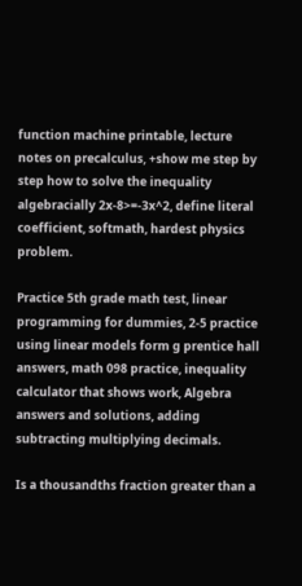function machine printable, lecture notes on precalculus, +show me step by step how to solve the inequality algebracially 2x-8>=-3x^2, define literal coefficient, softmath, hardest physics problem.

Practice 5th grade math test, linear programming for dummies, 2-5 practice using linear models form g prentice hall answers, math 098 practice, inequality calculator that shows work, Algebra answers and solutions, adding subtracting multiplying decimals.

Is a thousandths fraction greater than a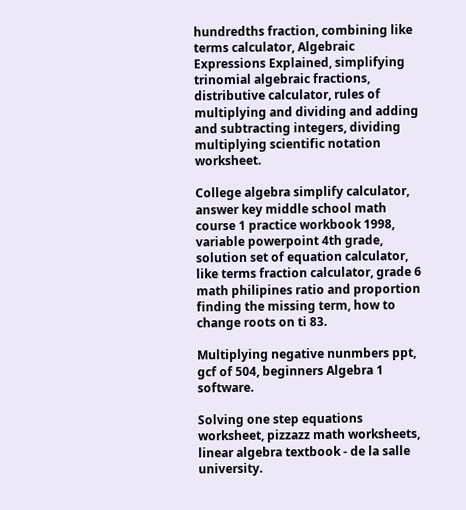hundredths fraction, combining like terms calculator, Algebraic Expressions Explained, simplifying trinomial algebraic fractions, distributive calculator, rules of multiplying and dividing and adding and subtracting integers, dividing multiplying scientific notation worksheet.

College algebra simplify calculator, answer key middle school math course 1 practice workbook 1998, variable powerpoint 4th grade, solution set of equation calculator, like terms fraction calculator, grade 6 math philipines ratio and proportion finding the missing term, how to change roots on ti 83.

Multiplying negative nunmbers ppt, gcf of 504, beginners Algebra 1 software.

Solving one step equations worksheet, pizzazz math worksheets, linear algebra textbook - de la salle university.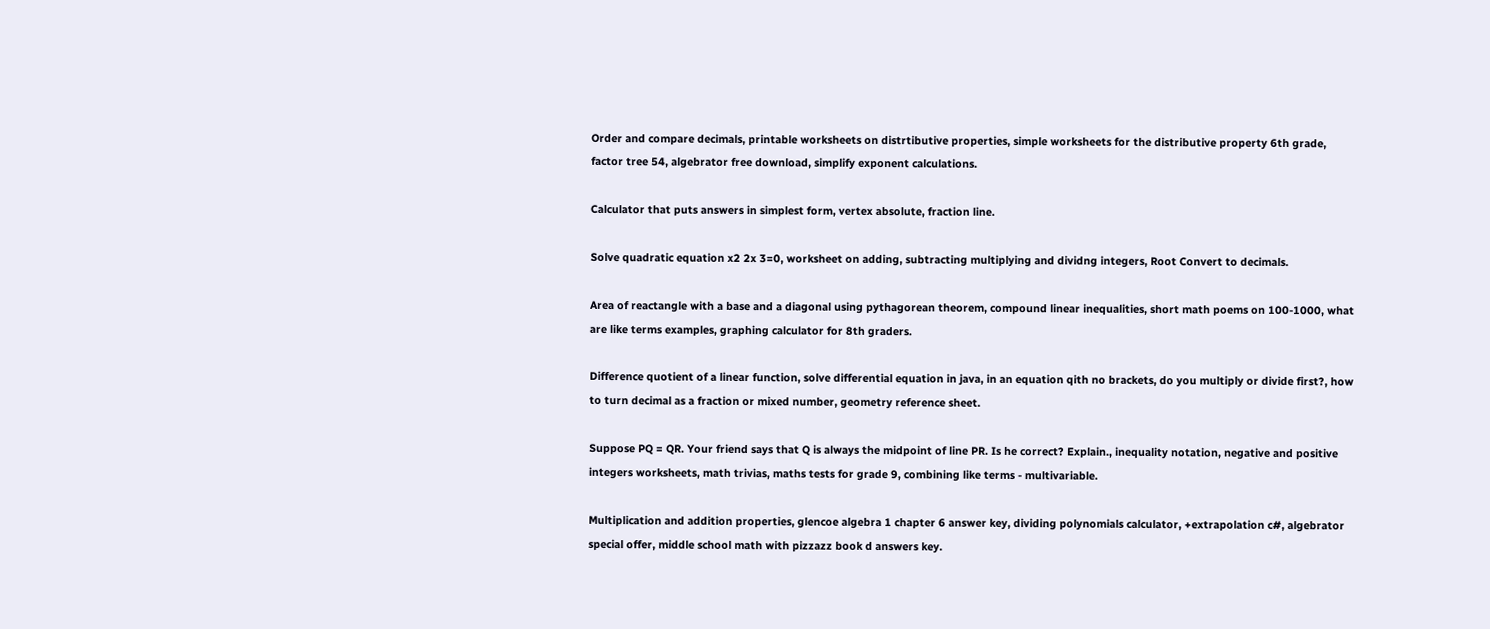Order and compare decimals, printable worksheets on distrtibutive properties, simple worksheets for the distributive property 6th grade, factor tree 54, algebrator free download, simplify exponent calculations.

Calculator that puts answers in simplest form, vertex absolute, fraction line.

Solve quadratic equation x2 2x 3=0, worksheet on adding, subtracting multiplying and dividng integers, Root Convert to decimals.

Area of reactangle with a base and a diagonal using pythagorean theorem, compound linear inequalities, short math poems on 100-1000, what are like terms examples, graphing calculator for 8th graders.

Difference quotient of a linear function, solve differential equation in java, in an equation qith no brackets, do you multiply or divide first?, how to turn decimal as a fraction or mixed number, geometry reference sheet.

Suppose PQ = QR. Your friend says that Q is always the midpoint of line PR. Is he correct? Explain., inequality notation, negative and positive integers worksheets, math trivias, maths tests for grade 9, combining like terms - multivariable.

Multiplication and addition properties, glencoe algebra 1 chapter 6 answer key, dividing polynomials calculator, +extrapolation c#, algebrator special offer, middle school math with pizzazz book d answers key.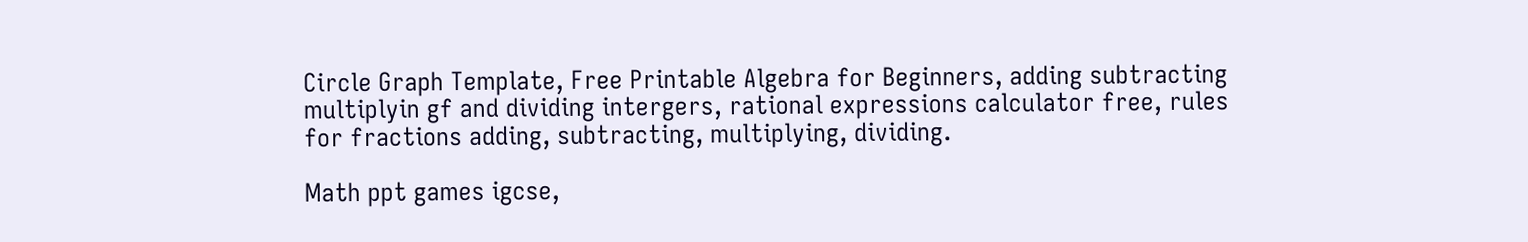Circle Graph Template, Free Printable Algebra for Beginners, adding subtracting multiplyin gf and dividing intergers, rational expressions calculator free, rules for fractions adding, subtracting, multiplying, dividing.

Math ppt games igcse,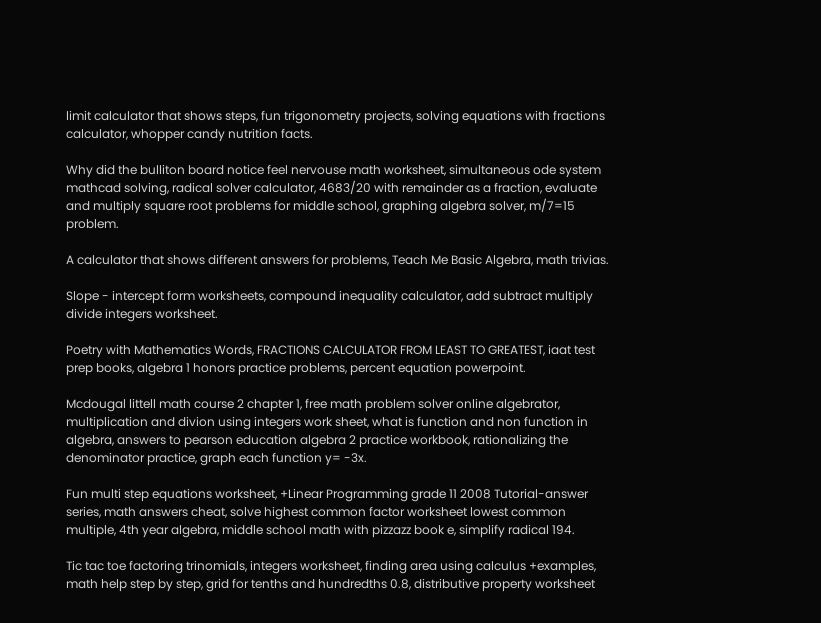limit calculator that shows steps, fun trigonometry projects, solving equations with fractions calculator, whopper candy nutrition facts.

Why did the bulliton board notice feel nervouse math worksheet, simultaneous ode system mathcad solving, radical solver calculator, 4683/20 with remainder as a fraction, evaluate and multiply square root problems for middle school, graphing algebra solver, m/7=15 problem.

A calculator that shows different answers for problems, Teach Me Basic Algebra, math trivias.

Slope - intercept form worksheets, compound inequality calculator, add subtract multiply divide integers worksheet.

Poetry with Mathematics Words, FRACTIONS CALCULATOR FROM LEAST TO GREATEST, iaat test prep books, algebra 1 honors practice problems, percent equation powerpoint.

Mcdougal littell math course 2 chapter 1, free math problem solver online algebrator, multiplication and divion using integers work sheet, what is function and non function in algebra, answers to pearson education algebra 2 practice workbook, rationalizing the denominator practice, graph each function y= -3x.

Fun multi step equations worksheet, +Linear Programming grade 11 2008 Tutorial-answer series, math answers cheat, solve highest common factor worksheet lowest common multiple, 4th year algebra, middle school math with pizzazz book e, simplify radical 194.

Tic tac toe factoring trinomials, integers worksheet, finding area using calculus +examples, math help step by step, grid for tenths and hundredths 0.8, distributive property worksheet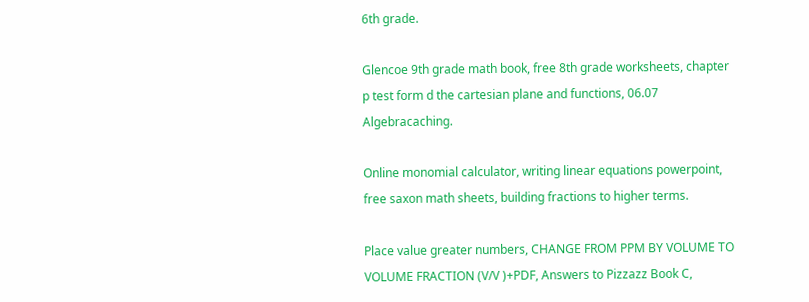6th grade.

Glencoe 9th grade math book, free 8th grade worksheets, chapter p test form d the cartesian plane and functions, 06.07 Algebracaching.

Online monomial calculator, writing linear equations powerpoint, free saxon math sheets, building fractions to higher terms.

Place value greater numbers, CHANGE FROM PPM BY VOLUME TO VOLUME FRACTION (V/V )+PDF, Answers to Pizzazz Book C,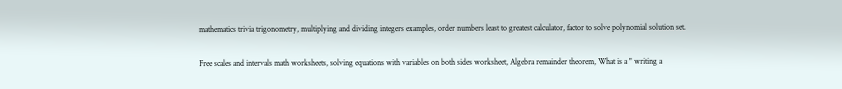mathematics trivia trigonometry, multiplying and dividing integers examples, order numbers least to greatest calculator, factor to solve polynomial solution set.

Free scales and intervals math worksheets, solving equations with variables on both sides worksheet, Algebra remainder theorem, What is a " writing a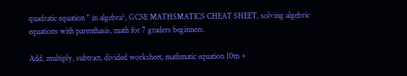quadratic equation " in algebra?, GCSE MATHSMATICS CHEAT SHEET, solving algebric equations with parenthasis, math for 7 graders beginners.

Add, multiply, subtract, divided worksheet, mathmatic equation 10m +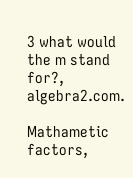3 what would the m stand for?, algebra2.com.

Mathametic factors,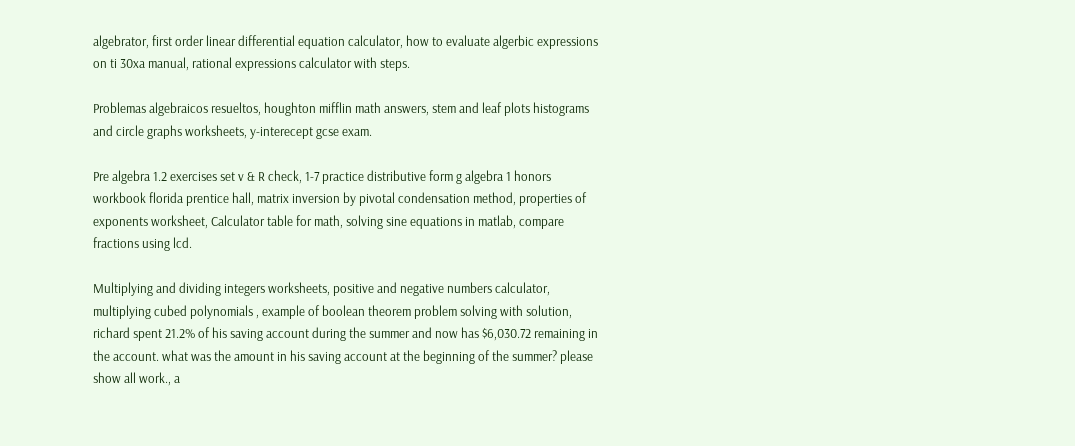algebrator, first order linear differential equation calculator, how to evaluate algerbic expressions on ti 30xa manual, rational expressions calculator with steps.

Problemas algebraicos resueltos, houghton mifflin math answers, stem and leaf plots histograms and circle graphs worksheets, y-interecept gcse exam.

Pre algebra 1.2 exercises set v & R check, 1-7 practice distributive form g algebra 1 honors workbook florida prentice hall, matrix inversion by pivotal condensation method, properties of exponents worksheet, Calculator table for math, solving sine equations in matlab, compare fractions using lcd.

Multiplying and dividing integers worksheets, positive and negative numbers calculator, multiplying cubed polynomials , example of boolean theorem problem solving with solution, richard spent 21.2% of his saving account during the summer and now has $6,030.72 remaining in the account. what was the amount in his saving account at the beginning of the summer? please show all work., a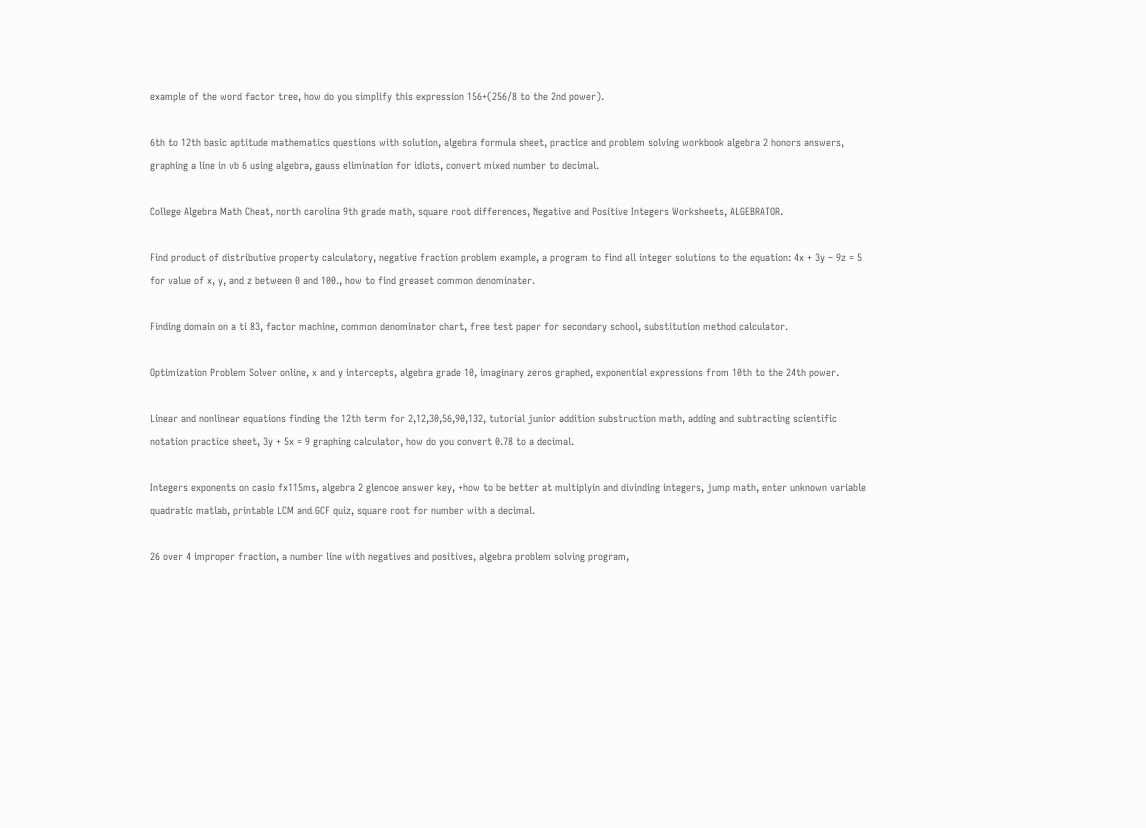example of the word factor tree, how do you simplify this expression 156+(256/8 to the 2nd power).

6th to 12th basic aptitude mathematics questions with solution, algebra formula sheet, practice and problem solving workbook algebra 2 honors answers, graphing a line in vb 6 using algebra, gauss elimination for idiots, convert mixed number to decimal.

College Algebra Math Cheat, north carolina 9th grade math, square root differences, Negative and Positive Integers Worksheets, ALGEBRATOR.

Find product of distributive property calculatory, negative fraction problem example, a program to find all integer solutions to the equation: 4x + 3y – 9z = 5 for value of x, y, and z between 0 and 100., how to find greaset common denominater.

Finding domain on a ti 83, factor machine, common denominator chart, free test paper for secondary school, substitution method calculator.

Optimization Problem Solver online, x and y intercepts, algebra grade 10, imaginary zeros graphed, exponential expressions from 10th to the 24th power.

Linear and nonlinear equations finding the 12th term for 2,12,30,56,90,132, tutorial junior addition substruction math, adding and subtracting scientific notation practice sheet, 3y + 5x = 9 graphing calculator, how do you convert 0.78 to a decimal.

Integers exponents on casio fx115ms, algebra 2 glencoe answer key, +how to be better at multiplyin and divinding integers, jump math, enter unknown variable quadratic matlab, printable LCM and GCF quiz, square root for number with a decimal.

26 over 4 improper fraction, a number line with negatives and positives, algebra problem solving program,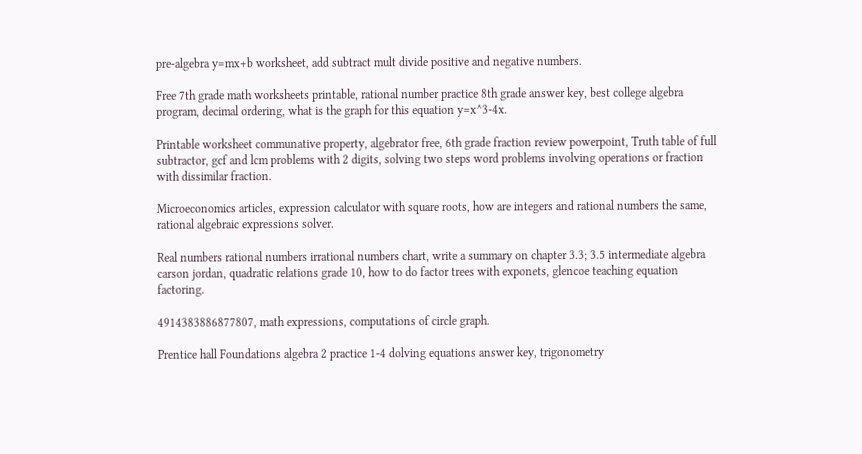pre-algebra y=mx+b worksheet, add subtract mult divide positive and negative numbers.

Free 7th grade math worksheets printable, rational number practice 8th grade answer key, best college algebra program, decimal ordering, what is the graph for this equation y=x^3-4x.

Printable worksheet communative property, algebrator free, 6th grade fraction review powerpoint, Truth table of full subtractor, gcf and lcm problems with 2 digits, solving two steps word problems involving operations or fraction with dissimilar fraction.

Microeconomics articles, expression calculator with square roots, how are integers and rational numbers the same, rational algebraic expressions solver.

Real numbers rational numbers irrational numbers chart, write a summary on chapter 3.3; 3.5 intermediate algebra carson jordan, quadratic relations grade 10, how to do factor trees with exponets, glencoe teaching equation factoring.

4914383886877807, math expressions, computations of circle graph.

Prentice hall Foundations algebra 2 practice 1-4 dolving equations answer key, trigonometry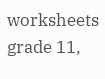worksheets grade 11,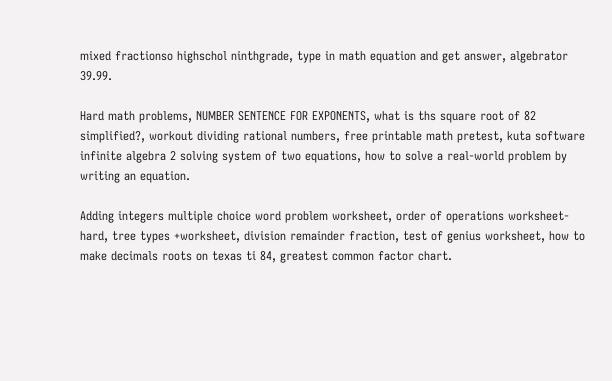mixed fractionso highschol ninthgrade, type in math equation and get answer, algebrator 39.99.

Hard math problems, NUMBER SENTENCE FOR EXPONENTS, what is ths square root of 82 simplified?, workout dividing rational numbers, free printable math pretest, kuta software infinite algebra 2 solving system of two equations, how to solve a real-world problem by writing an equation.

Adding integers multiple choice word problem worksheet, order of operations worksheet- hard, tree types +worksheet, division remainder fraction, test of genius worksheet, how to make decimals roots on texas ti 84, greatest common factor chart.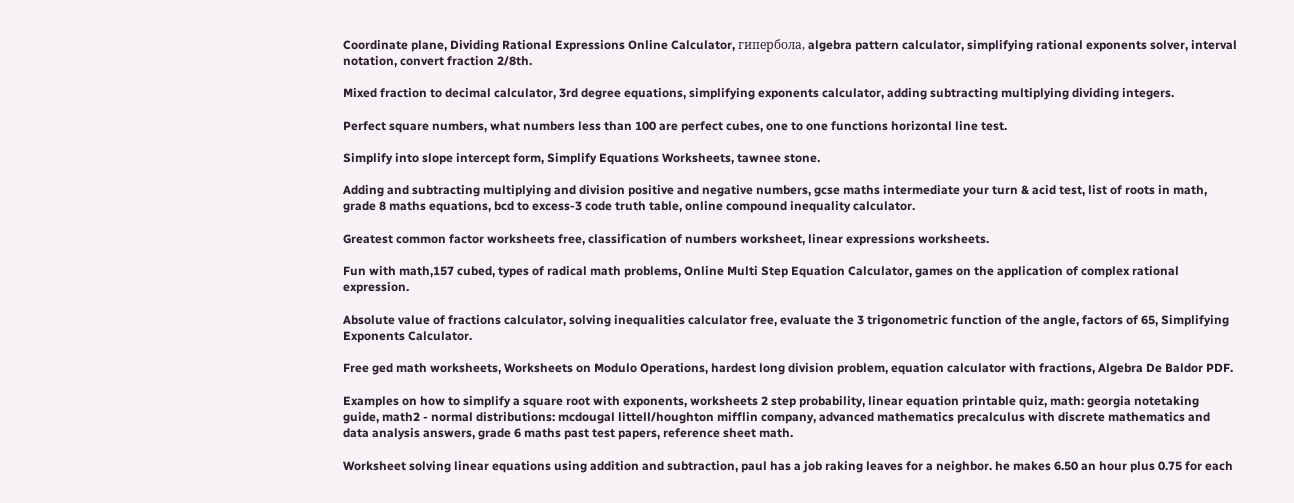Coordinate plane, Dividing Rational Expressions Online Calculator, гипербола, algebra pattern calculator, simplifying rational exponents solver, interval notation, convert fraction 2/8th.

Mixed fraction to decimal calculator, 3rd degree equations, simplifying exponents calculator, adding subtracting multiplying dividing integers.

Perfect square numbers, what numbers less than 100 are perfect cubes, one to one functions horizontal line test.

Simplify into slope intercept form, Simplify Equations Worksheets, tawnee stone.

Adding and subtracting multiplying and division positive and negative numbers, gcse maths intermediate your turn & acid test, list of roots in math, grade 8 maths equations, bcd to excess-3 code truth table, online compound inequality calculator.

Greatest common factor worksheets free, classification of numbers worksheet, linear expressions worksheets.

Fun with math,157 cubed, types of radical math problems, Online Multi Step Equation Calculator, games on the application of complex rational expression.

Absolute value of fractions calculator, solving inequalities calculator free, evaluate the 3 trigonometric function of the angle, factors of 65, Simplifying Exponents Calculator.

Free ged math worksheets, Worksheets on Modulo Operations, hardest long division problem, equation calculator with fractions, Algebra De Baldor PDF.

Examples on how to simplify a square root with exponents, worksheets 2 step probability, linear equation printable quiz, math: georgia notetaking guide, math2 - normal distributions: mcdougal littell/houghton mifflin company, advanced mathematics precalculus with discrete mathematics and data analysis answers, grade 6 maths past test papers, reference sheet math.

Worksheet solving linear equations using addition and subtraction, paul has a job raking leaves for a neighbor. he makes 6.50 an hour plus 0.75 for each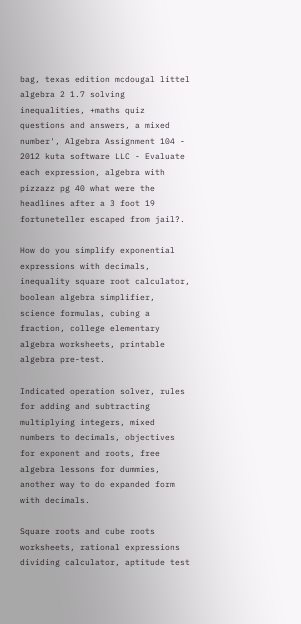bag, texas edition mcdougal littel algebra 2 1.7 solving inequalities, +maths quiz questions and answers, a mixed number', Algebra Assignment 104 - 2012 kuta software LLC - Evaluate each expression, algebra with pizzazz pg 40 what were the headlines after a 3 foot 19 fortuneteller escaped from jail?.

How do you simplify exponential expressions with decimals, inequality square root calculator, boolean algebra simplifier, science formulas, cubing a fraction, college elementary algebra worksheets, printable algebra pre-test.

Indicated operation solver, rules for adding and subtracting multiplying integers, mixed numbers to decimals, objectives for exponent and roots, free algebra lessons for dummies, another way to do expanded form with decimals.

Square roots and cube roots worksheets, rational expressions dividing calculator, aptitude test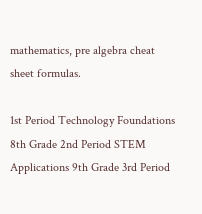mathematics, pre algebra cheat sheet formulas.

1st Period Technology Foundations 8th Grade 2nd Period STEM Applications 9th Grade 3rd Period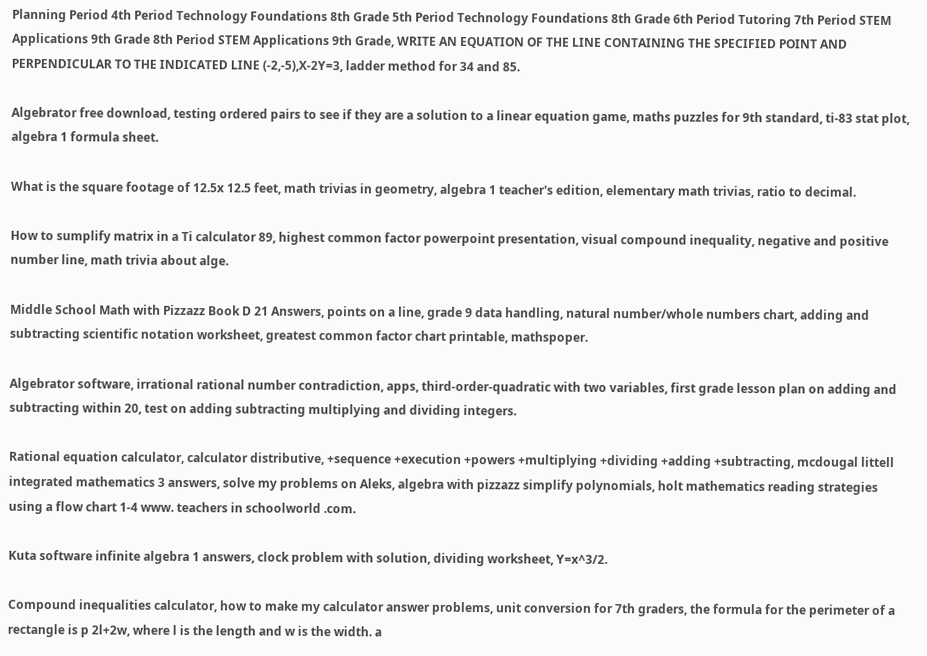Planning Period 4th Period Technology Foundations 8th Grade 5th Period Technology Foundations 8th Grade 6th Period Tutoring 7th Period STEM Applications 9th Grade 8th Period STEM Applications 9th Grade, WRITE AN EQUATION OF THE LINE CONTAINING THE SPECIFIED POINT AND PERPENDICULAR TO THE INDICATED LINE (-2,-5),X-2Y=3, ladder method for 34 and 85.

Algebrator free download, testing ordered pairs to see if they are a solution to a linear equation game, maths puzzles for 9th standard, ti-83 stat plot, algebra 1 formula sheet.

What is the square footage of 12.5x 12.5 feet, math trivias in geometry, algebra 1 teacher's edition, elementary math trivias, ratio to decimal.

How to sumplify matrix in a Ti calculator 89, highest common factor powerpoint presentation, visual compound inequality, negative and positive number line, math trivia about alge.

Middle School Math with Pizzazz Book D 21 Answers, points on a line, grade 9 data handling, natural number/whole numbers chart, adding and subtracting scientific notation worksheet, greatest common factor chart printable, mathspoper.

Algebrator software, irrational rational number contradiction, apps, third-order-quadratic with two variables, first grade lesson plan on adding and subtracting within 20, test on adding subtracting multiplying and dividing integers.

Rational equation calculator, calculator distributive, +sequence +execution +powers +multiplying +dividing +adding +subtracting, mcdougal littell integrated mathematics 3 answers, solve my problems on Aleks, algebra with pizzazz simplify polynomials, holt mathematics reading strategies using a flow chart 1-4 www. teachers in schoolworld .com.

Kuta software infinite algebra 1 answers, clock problem with solution, dividing worksheet, Y=x^3/2.

Compound inequalities calculator, how to make my calculator answer problems, unit conversion for 7th graders, the formula for the perimeter of a rectangle is p 2l+2w, where l is the length and w is the width. a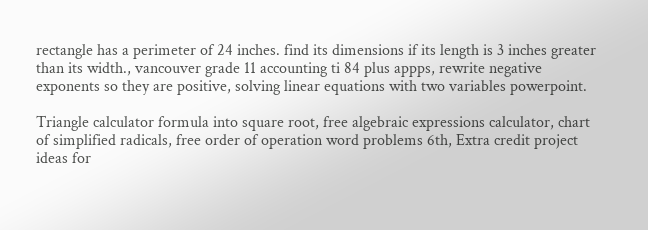rectangle has a perimeter of 24 inches. find its dimensions if its length is 3 inches greater than its width., vancouver grade 11 accounting ti 84 plus appps, rewrite negative exponents so they are positive, solving linear equations with two variables powerpoint.

Triangle calculator formula into square root, free algebraic expressions calculator, chart of simplified radicals, free order of operation word problems 6th, Extra credit project ideas for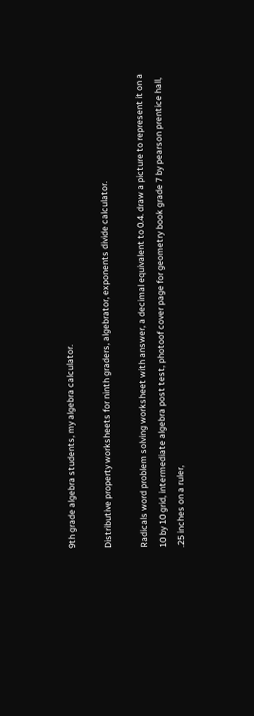9th grade algebra students, my algebra calculator.

Distributive property worksheets for ninth graders, algebrator, exponents divide calculator.

Radicals word problem solving worksheet with answer, a decimal equivalent to 0.4. draw a picture to represent it on a 10 by 10 grid, intermediate algebra post test, photoof cover page for geometry book grade 7 by pearson prentice hall, .25 inches on a ruler,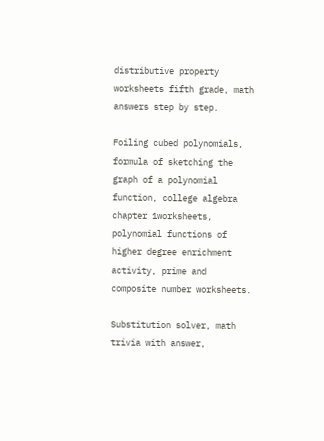distributive property worksheets fifth grade, math answers step by step.

Foiling cubed polynomials, formula of sketching the graph of a polynomial function, college algebra chapter 1worksheets, polynomial functions of higher degree enrichment activity, prime and composite number worksheets.

Substitution solver, math trivia with answer,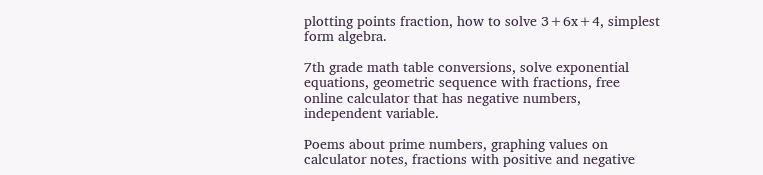plotting points fraction, how to solve 3+6x+4, simplest form algebra.

7th grade math table conversions, solve exponential equations, geometric sequence with fractions, free online calculator that has negative numbers, independent variable.

Poems about prime numbers, graphing values on calculator notes, fractions with positive and negative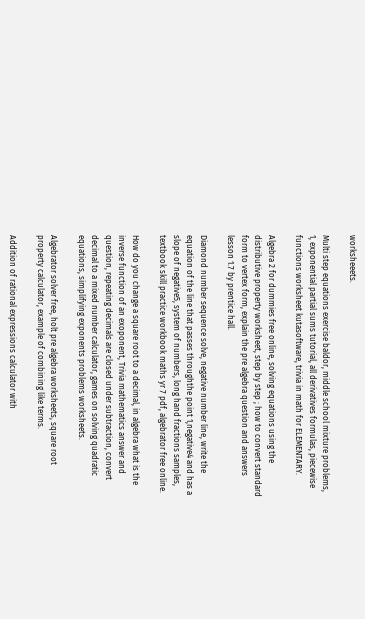worksheeets.

Multi step equations exercise baldor, middle school mixture problems, 1, exponential partial sums tutorial, all derivatives formulas, piecewise functions worksheet kutasoftware, trivia in math for ELEMENTARY.

Algebra 2 for dummies free online, solving equations using the distributive property worksheet, step by step ; how to convert standard form to vertex form, explain the pre algebra question and answers lesson 1.7 by prentice hall.

Diamond number sequence solve, negative number line, write the equation of the line that passes throughthe point 1,negative4 and has a slope of negative5, system of numbers, long hand fractions samples, textbook skill practice workbook maths yr 7 pdf, algebrator free online.

How do you change a square root to a decimal, in algebra what is the inverse function of an exoponent, Trivia mathematics answer and question, repeating decimals are closed under subtraction, convert decimal to a mixed number calculator, games on solving quadratic equations, simplifying exponents problems worksheets.

Algebrator solver free, holt pre algebra worksheets, square root property calculator, example of combining like terms.

Addition of rational expressions calculator with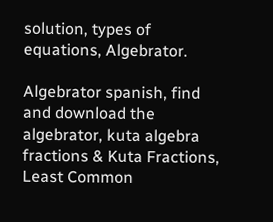solution, types of equations, Algebrator.

Algebrator spanish, find and download the algebrator, kuta algebra fractions & Kuta Fractions, Least Common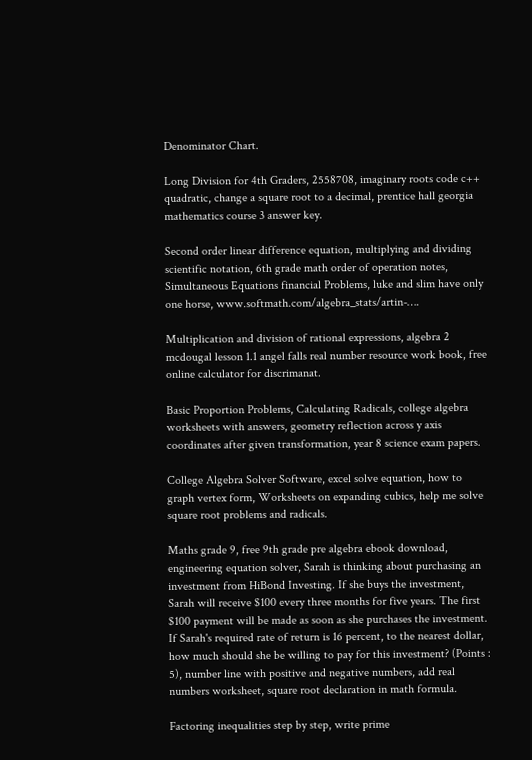Denominator Chart.

Long Division for 4th Graders, 2558708, imaginary roots code c++ quadratic, change a square root to a decimal, prentice hall georgia mathematics course 3 answer key.

Second order linear difference equation, multiplying and dividing scientific notation, 6th grade math order of operation notes, Simultaneous Equations financial Problems, luke and slim have only one horse, www.softmath.com/algebra_stats/artin-….

Multiplication and division of rational expressions, algebra 2 mcdougal lesson 1.1 angel falls real number resource work book, free online calculator for discrimanat.

Basic Proportion Problems, Calculating Radicals, college algebra worksheets with answers, geometry reflection across y axis coordinates after given transformation, year 8 science exam papers.

College Algebra Solver Software, excel solve equation, how to graph vertex form, Worksheets on expanding cubics, help me solve square root problems and radicals.

Maths grade 9, free 9th grade pre algebra ebook download, engineering equation solver, Sarah is thinking about purchasing an investment from HiBond Investing. If she buys the investment, Sarah will receive $100 every three months for five years. The first $100 payment will be made as soon as she purchases the investment. If Sarah's required rate of return is 16 percent, to the nearest dollar, how much should she be willing to pay for this investment? (Points : 5), number line with positive and negative numbers, add real numbers worksheet, square root declaration in math formula.

Factoring inequalities step by step, write prime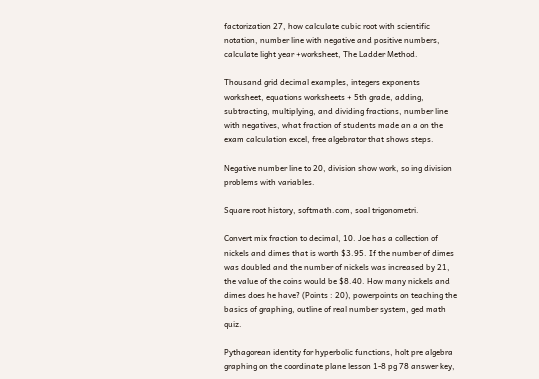factorization 27, how calculate cubic root with scientific notation, number line with negative and positive numbers, calculate light year +worksheet, The Ladder Method.

Thousand grid decimal examples, integers exponents worksheet, equations worksheets + 5th grade, adding, subtracting, multiplying, and dividing fractions, number line with negatives, what fraction of students made an a on the exam calculation excel, free algebrator that shows steps.

Negative number line to 20, division show work, so ing division problems with variables.

Square root history, softmath.com, soal trigonometri.

Convert mix fraction to decimal, 10. Joe has a collection of nickels and dimes that is worth $3.95. If the number of dimes was doubled and the number of nickels was increased by 21, the value of the coins would be $8.40. How many nickels and dimes does he have? (Points : 20), powerpoints on teaching the basics of graphing, outline of real number system, ged math quiz.

Pythagorean identity for hyperbolic functions, holt pre algebra graphing on the coordinate plane lesson 1-8 pg 78 answer key,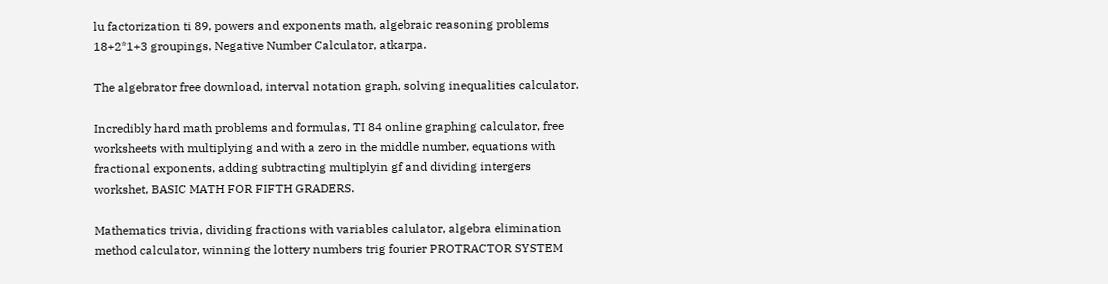lu factorization ti 89, powers and exponents math, algebraic reasoning problems 18+2*1+3 groupings, Negative Number Calculator, atkarpa.

The algebrator free download, interval notation graph, solving inequalities calculator.

Incredibly hard math problems and formulas, TI 84 online graphing calculator, free worksheets with multiplying and with a zero in the middle number, equations with fractional exponents, adding subtracting multiplyin gf and dividing intergers workshet, BASIC MATH FOR FIFTH GRADERS.

Mathematics trivia, dividing fractions with variables calulator, algebra elimination method calculator, winning the lottery numbers trig fourier PROTRACTOR SYSTEM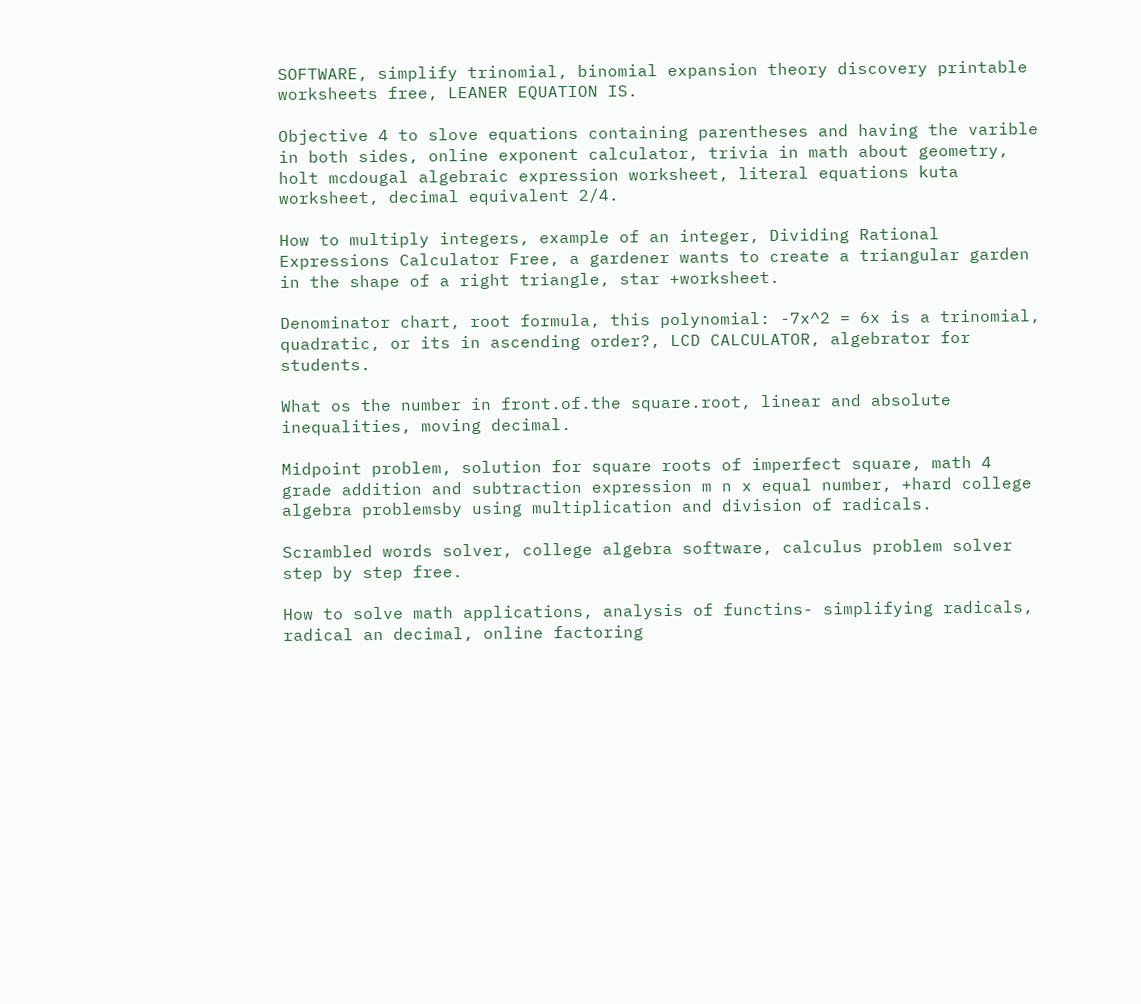SOFTWARE, simplify trinomial, binomial expansion theory discovery printable worksheets free, LEANER EQUATION IS.

Objective 4 to slove equations containing parentheses and having the varible in both sides, online exponent calculator, trivia in math about geometry, holt mcdougal algebraic expression worksheet, literal equations kuta worksheet, decimal equivalent 2/4.

How to multiply integers, example of an integer, Dividing Rational Expressions Calculator Free, a gardener wants to create a triangular garden in the shape of a right triangle, star +worksheet.

Denominator chart, root formula, this polynomial: -7x^2 = 6x is a trinomial, quadratic, or its in ascending order?, LCD CALCULATOR, algebrator for students.

What os the number in front.of.the square.root, linear and absolute inequalities, moving decimal.

Midpoint problem, solution for square roots of imperfect square, math 4 grade addition and subtraction expression m n x equal number, +hard college algebra problemsby using multiplication and division of radicals.

Scrambled words solver, college algebra software, calculus problem solver step by step free.

How to solve math applications, analysis of functins- simplifying radicals, radical an decimal, online factoring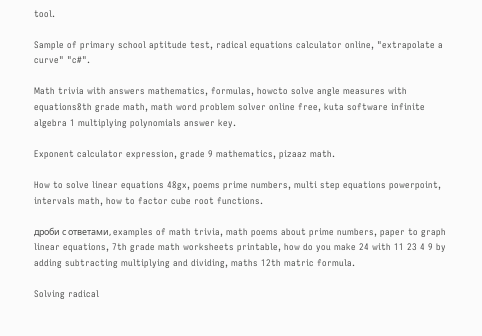tool.

Sample of primary school aptitude test, radical equations calculator online, "extrapolate a curve" "c#".

Math trivia with answers mathematics, formulas, howcto solve angle measures with equations8th grade math, math word problem solver online free, kuta software infinite algebra 1 multiplying polynomials answer key.

Exponent calculator expression, grade 9 mathematics, pizaaz math.

How to solve linear equations 48gx, poems prime numbers, multi step equations powerpoint, intervals math, how to factor cube root functions.

дроби с ответами, examples of math trivia, math poems about prime numbers, paper to graph linear equations, 7th grade math worksheets printable, how do you make 24 with 11 23 4 9 by adding subtracting multiplying and dividing, maths 12th matric formula.

Solving radical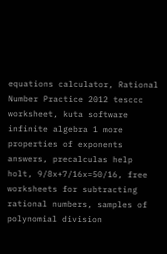equations calculator, Rational Number Practice 2012 tesccc worksheet, kuta software infinite algebra 1 more properties of exponents answers, precalculas help holt, 9/8x+7/16x=50/16, free worksheets for subtracting rational numbers, samples of polynomial division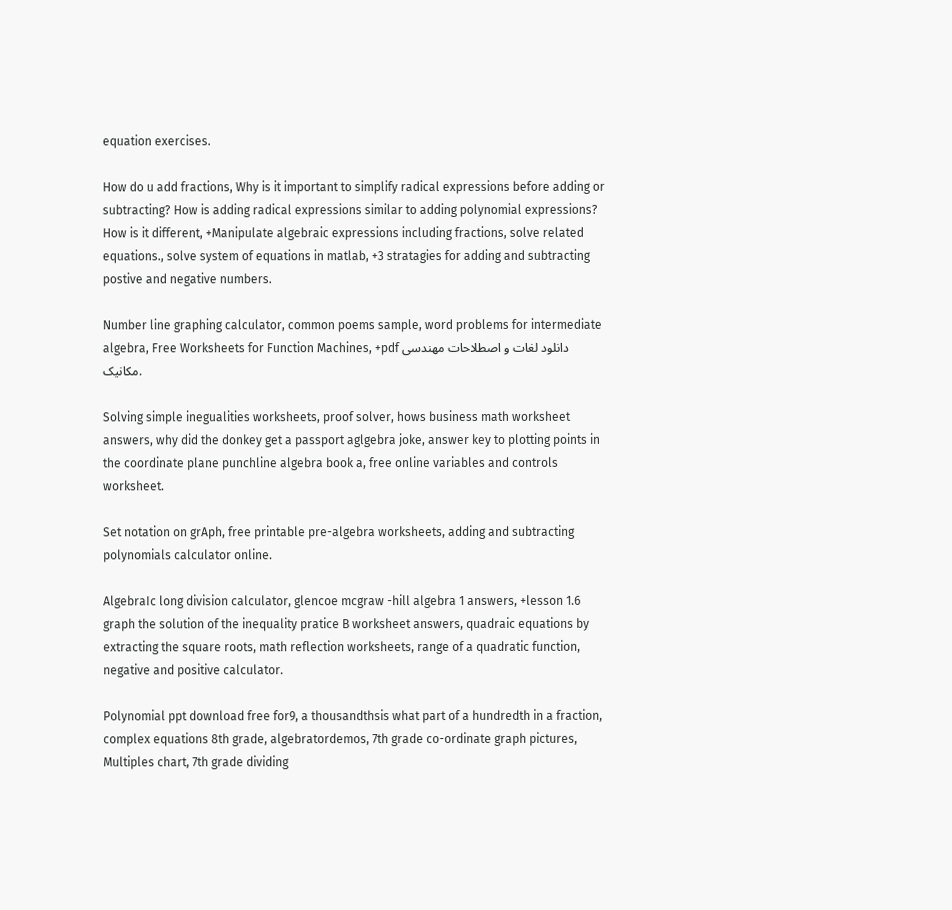equation exercises.

How do u add fractions, Why is it important to simplify radical expressions before adding or subtracting? How is adding radical expressions similar to adding polynomial expressions? How is it different, +Manipulate algebraic expressions including fractions, solve related equations., solve system of equations in matlab, +3 stratagies for adding and subtracting postive and negative numbers.

Number line graphing calculator, common poems sample, word problems for intermediate algebra, Free Worksheets for Function Machines, +pdf دانلود لغات و اصطلاحات مهندسی مکانیک.

Solving simple inegualities worksheets, proof solver, hows business math worksheet answers, why did the donkey get a passport aglgebra joke, answer key to plotting points in the coordinate plane punchline algebra book a, free online variables and controls worksheet.

Set notation on grAph, free printable pre-algebra worksheets, adding and subtracting polynomials calculator online.

AlgebraIc long division calculator, glencoe mcgraw -hill algebra 1 answers, +lesson 1.6 graph the solution of the inequality pratice B worksheet answers, quadraic equations by extracting the square roots, math reflection worksheets, range of a quadratic function, negative and positive calculator.

Polynomial ppt download free for9, a thousandthsis what part of a hundredth in a fraction, complex equations 8th grade, algebratordemos, 7th grade co-ordinate graph pictures, Multiples chart, 7th grade dividing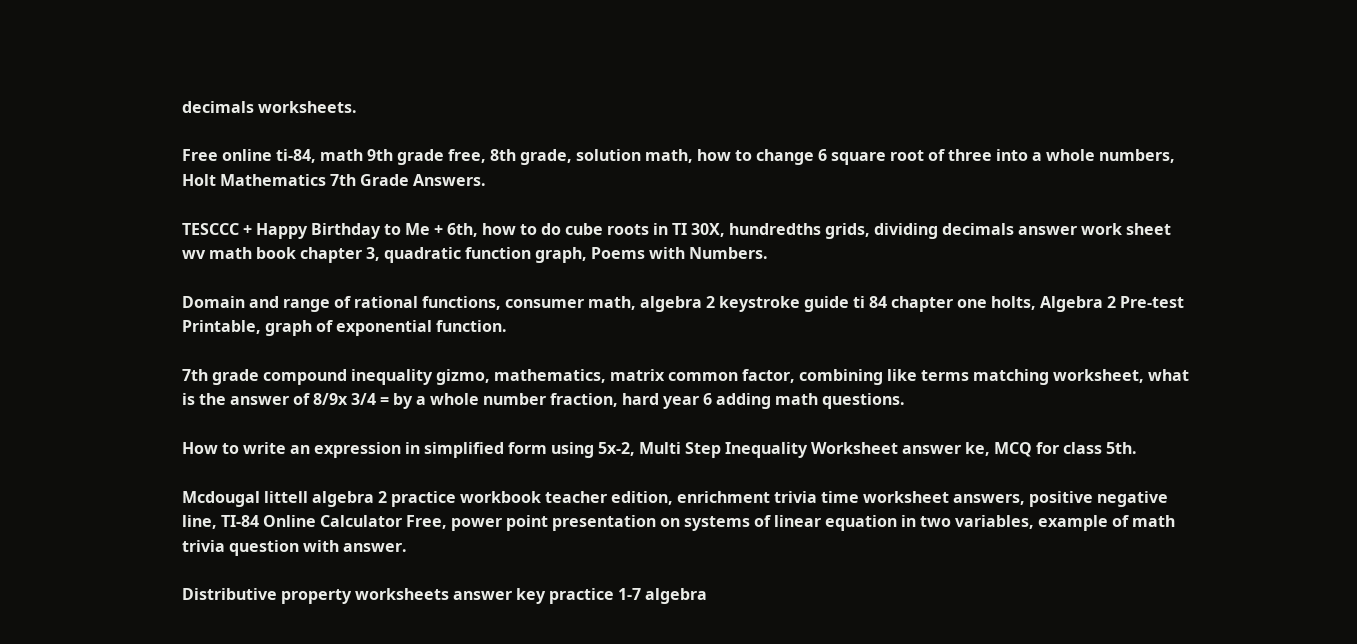decimals worksheets.

Free online ti-84, math 9th grade free, 8th grade, solution math, how to change 6 square root of three into a whole numbers, Holt Mathematics 7th Grade Answers.

TESCCC + Happy Birthday to Me + 6th, how to do cube roots in TI 30X, hundredths grids, dividing decimals answer work sheet wv math book chapter 3, quadratic function graph, Poems with Numbers.

Domain and range of rational functions, consumer math, algebra 2 keystroke guide ti 84 chapter one holts, Algebra 2 Pre-test Printable, graph of exponential function.

7th grade compound inequality gizmo, mathematics, matrix common factor, combining like terms matching worksheet, what is the answer of 8/9x 3/4 = by a whole number fraction, hard year 6 adding math questions.

How to write an expression in simplified form using 5x-2, Multi Step Inequality Worksheet answer ke, MCQ for class 5th.

Mcdougal littell algebra 2 practice workbook teacher edition, enrichment trivia time worksheet answers, positive negative line, TI-84 Online Calculator Free, power point presentation on systems of linear equation in two variables, example of math trivia question with answer.

Distributive property worksheets answer key practice 1-7 algebra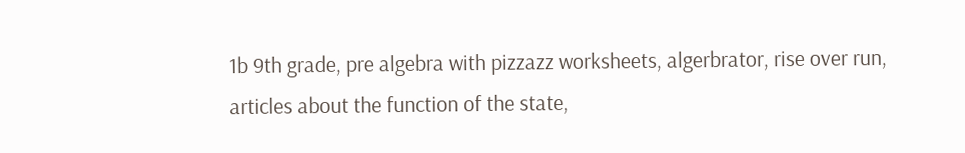1b 9th grade, pre algebra with pizzazz worksheets, algerbrator, rise over run, articles about the function of the state,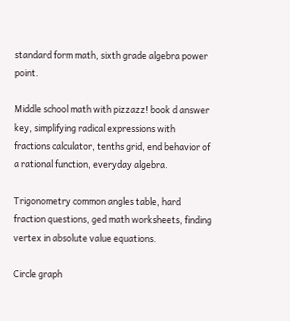standard form math, sixth grade algebra power point.

Middle school math with pizzazz! book d answer key, simplifying radical expressions with fractions calculator, tenths grid, end behavior of a rational function, everyday algebra.

Trigonometry common angles table, hard fraction questions, ged math worksheets, finding vertex in absolute value equations.

Circle graph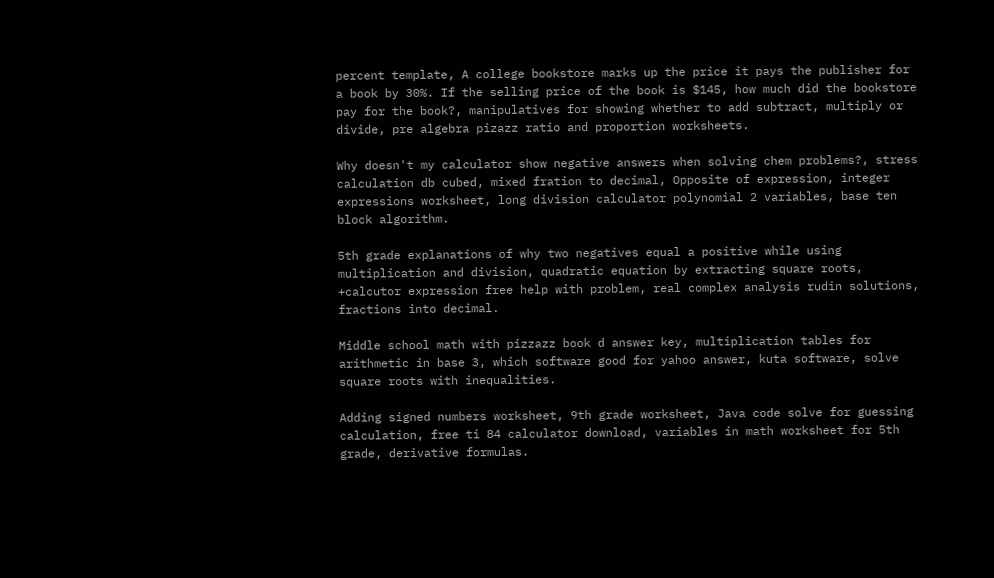percent template, A college bookstore marks up the price it pays the publisher for a book by 30%. If the selling price of the book is $145, how much did the bookstore pay for the book?, manipulatives for showing whether to add subtract, multiply or divide, pre algebra pizazz ratio and proportion worksheets.

Why doesn't my calculator show negative answers when solving chem problems?, stress calculation db cubed, mixed fration to decimal, Opposite of expression, integer expressions worksheet, long division calculator polynomial 2 variables, base ten block algorithm.

5th grade explanations of why two negatives equal a positive while using multiplication and division, quadratic equation by extracting square roots, +calcutor expression free help with problem, real complex analysis rudin solutions, fractions into decimal.

Middle school math with pizzazz book d answer key, multiplication tables for arithmetic in base 3, which software good for yahoo answer, kuta software, solve square roots with inequalities.

Adding signed numbers worksheet, 9th grade worksheet, Java code solve for guessing calculation, free ti 84 calculator download, variables in math worksheet for 5th grade, derivative formulas.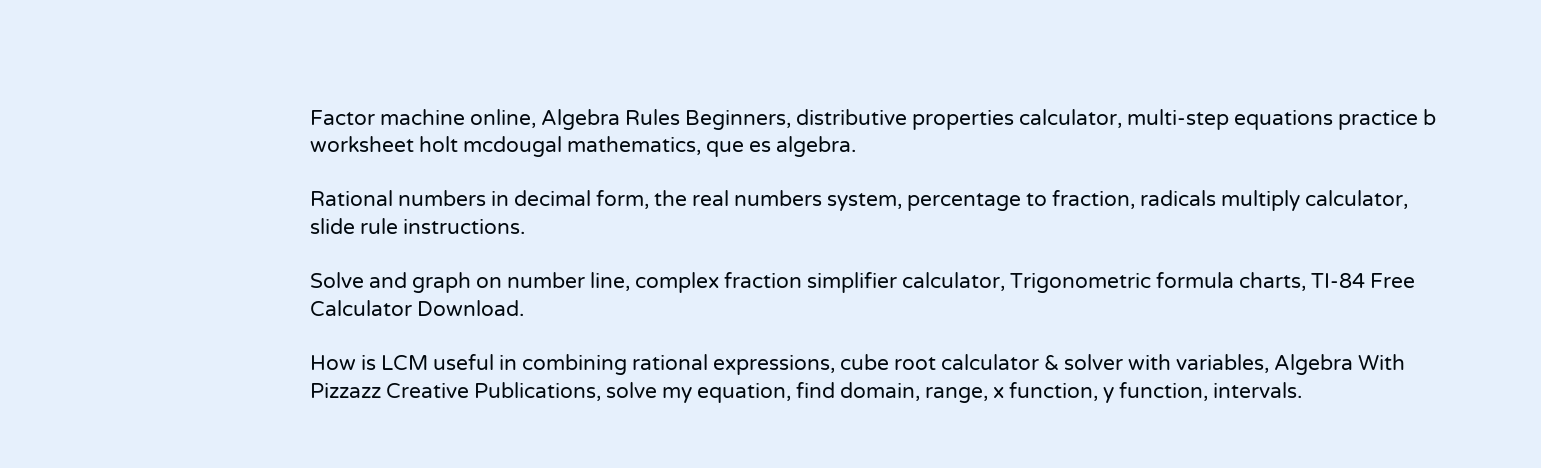Factor machine online, Algebra Rules Beginners, distributive properties calculator, multi-step equations practice b worksheet holt mcdougal mathematics, que es algebra.

Rational numbers in decimal form, the real numbers system, percentage to fraction, radicals multiply calculator, slide rule instructions.

Solve and graph on number line, complex fraction simplifier calculator, Trigonometric formula charts, TI-84 Free Calculator Download.

How is LCM useful in combining rational expressions, cube root calculator & solver with variables, Algebra With Pizzazz Creative Publications, solve my equation, find domain, range, x function, y function, intervals.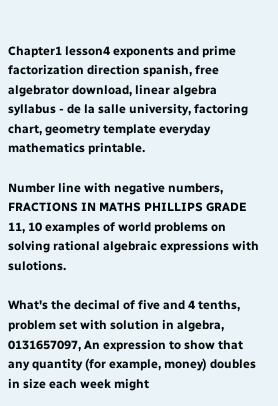Chapter1 lesson4 exponents and prime factorization direction spanish, free algebrator download, linear algebra syllabus - de la salle university, factoring chart, geometry template everyday mathematics printable.

Number line with negative numbers, FRACTIONS IN MATHS PHILLIPS GRADE 11, 10 examples of world problems on solving rational algebraic expressions with sulotions.

What's the decimal of five and 4 tenths, problem set with solution in algebra, 0131657097, An expression to show that any quantity (for example, money) doubles in size each week might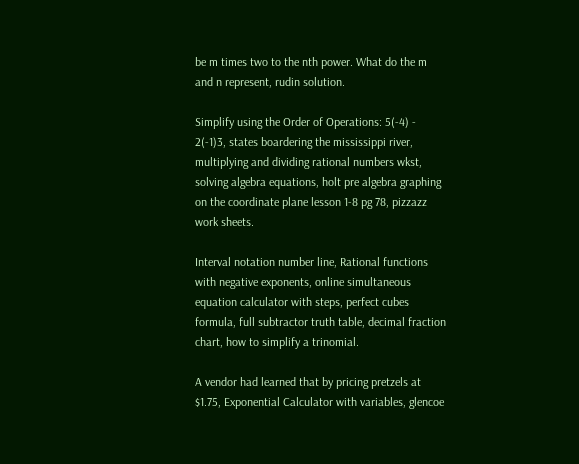be m times two to the nth power. What do the m and n represent, rudin solution.

Simplify using the Order of Operations: 5(-4) - 2(-1)3, states boardering the mississippi river, multiplying and dividing rational numbers wkst, solving algebra equations, holt pre algebra graphing on the coordinate plane lesson 1-8 pg 78, pizzazz work sheets.

Interval notation number line, Rational functions with negative exponents, online simultaneous equation calculator with steps, perfect cubes formula, full subtractor truth table, decimal fraction chart, how to simplify a trinomial.

A vendor had learned that by pricing pretzels at $1.75, Exponential Calculator with variables, glencoe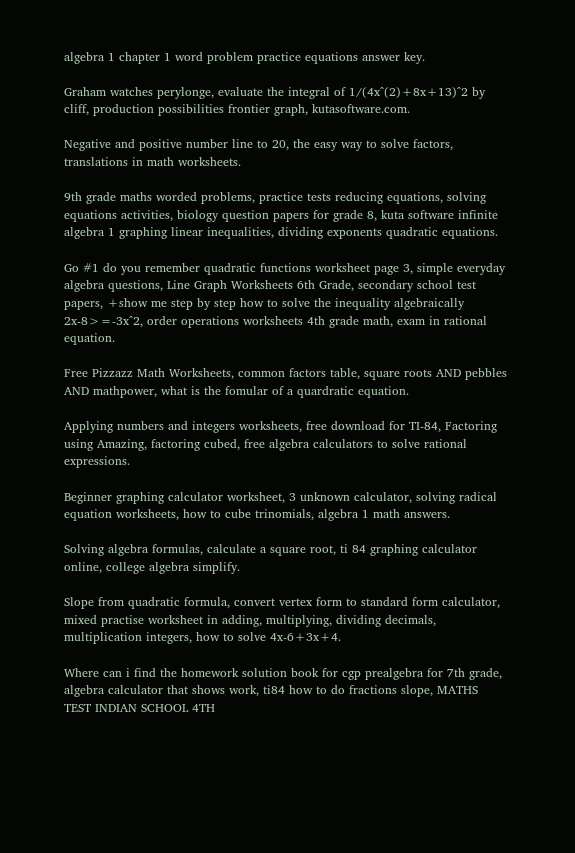algebra 1 chapter 1 word problem practice equations answer key.

Graham watches perylonge, evaluate the integral of 1/(4x^(2)+8x+13)^2 by cliff, production possibilities frontier graph, kutasoftware.com.

Negative and positive number line to 20, the easy way to solve factors, translations in math worksheets.

9th grade maths worded problems, practice tests reducing equations, solving equations activities, biology question papers for grade 8, kuta software infinite algebra 1 graphing linear inequalities, dividing exponents quadratic equations.

Go #1 do you remember quadratic functions worksheet page 3, simple everyday algebra questions, Line Graph Worksheets 6th Grade, secondary school test papers, +show me step by step how to solve the inequality algebraically 2x-8>=-3x^2, order operations worksheets 4th grade math, exam in rational equation.

Free Pizzazz Math Worksheets, common factors table, square roots AND pebbles AND mathpower, what is the fomular of a quardratic equation.

Applying numbers and integers worksheets, free download for TI-84, Factoring using Amazing, factoring cubed, free algebra calculators to solve rational expressions.

Beginner graphing calculator worksheet, 3 unknown calculator, solving radical equation worksheets, how to cube trinomials, algebra 1 math answers.

Solving algebra formulas, calculate a square root, ti 84 graphing calculator online, college algebra simplify.

Slope from quadratic formula, convert vertex form to standard form calculator, mixed practise worksheet in adding, multiplying, dividing decimals, multiplication integers, how to solve 4x-6+3x+4.

Where can i find the homework solution book for cgp prealgebra for 7th grade, algebra calculator that shows work, ti84 how to do fractions slope, MATHS TEST INDIAN SCHOOL 4TH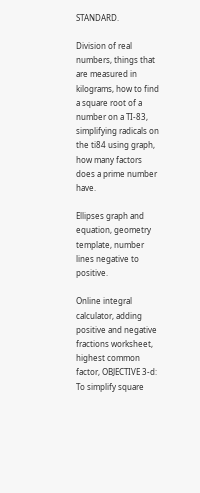STANDARD.

Division of real numbers, things that are measured in kilograms, how to find a square root of a number on a TI-83, simplifying radicals on the ti84 using graph, how many factors does a prime number have.

Ellipses graph and equation, geometry template, number lines negative to positive.

Online integral calculator, adding positive and negative fractions worksheet, highest common factor, OBJECTIVE 3-d: To simplify square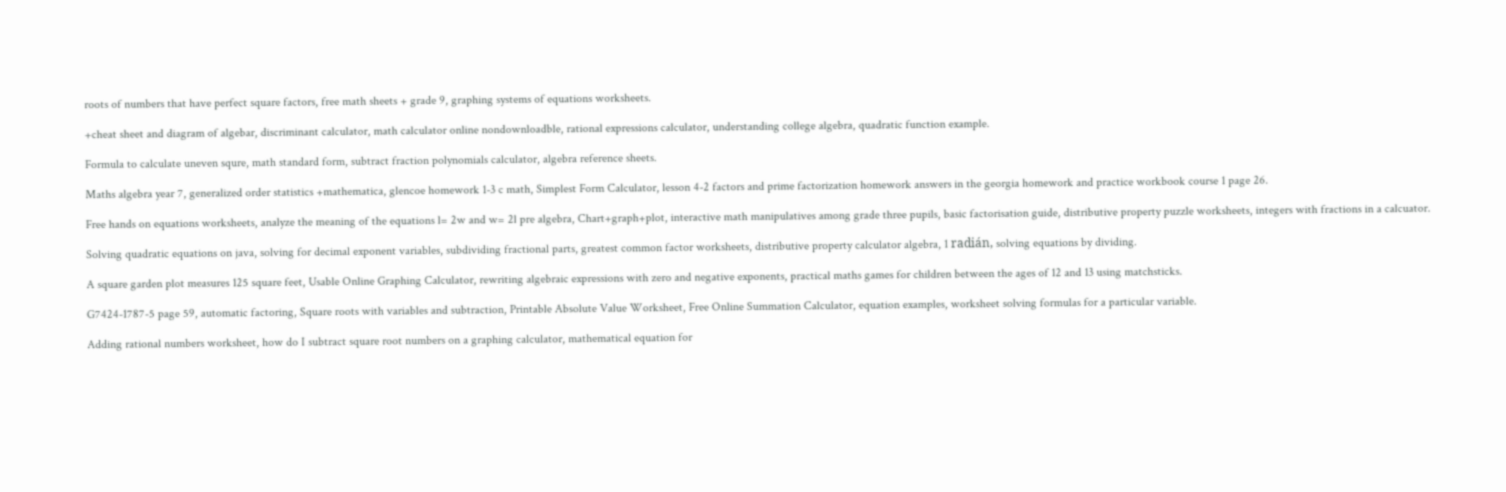roots of numbers that have perfect square factors, free math sheets + grade 9, graphing systems of equations worksheets.

+cheat sheet and diagram of algebar, discriminant calculator, math calculator online nondownloadble, rational expressions calculator, understanding college algebra, quadratic function example.

Formula to calculate uneven squre, math standard form, subtract fraction polynomials calculator, algebra reference sheets.

Maths algebra year 7, generalized order statistics +mathematica, glencoe homework 1-3 c math, Simplest Form Calculator, lesson 4-2 factors and prime factorization homework answers in the georgia homework and practice workbook course 1 page 26.

Free hands on equations worksheets, analyze the meaning of the equations l= 2w and w= 2l pre algebra, Chart+graph+plot, interactive math manipulatives among grade three pupils, basic factorisation guide, distributive property puzzle worksheets, integers with fractions in a calcuator.

Solving quadratic equations on java, solving for decimal exponent variables, subdividing fractional parts, greatest common factor worksheets, distributive property calculator algebra, 1 radián, solving equations by dividing.

A square garden plot measures 125 square feet, Usable Online Graphing Calculator, rewriting algebraic expressions with zero and negative exponents, practical maths games for children between the ages of 12 and 13 using matchsticks.

G7424-1787-5 page 59, automatic factoring, Square roots with variables and subtraction, Printable Absolute Value Worksheet, Free Online Summation Calculator, equation examples, worksheet solving formulas for a particular variable.

Adding rational numbers worksheet, how do I subtract square root numbers on a graphing calculator, mathematical equation for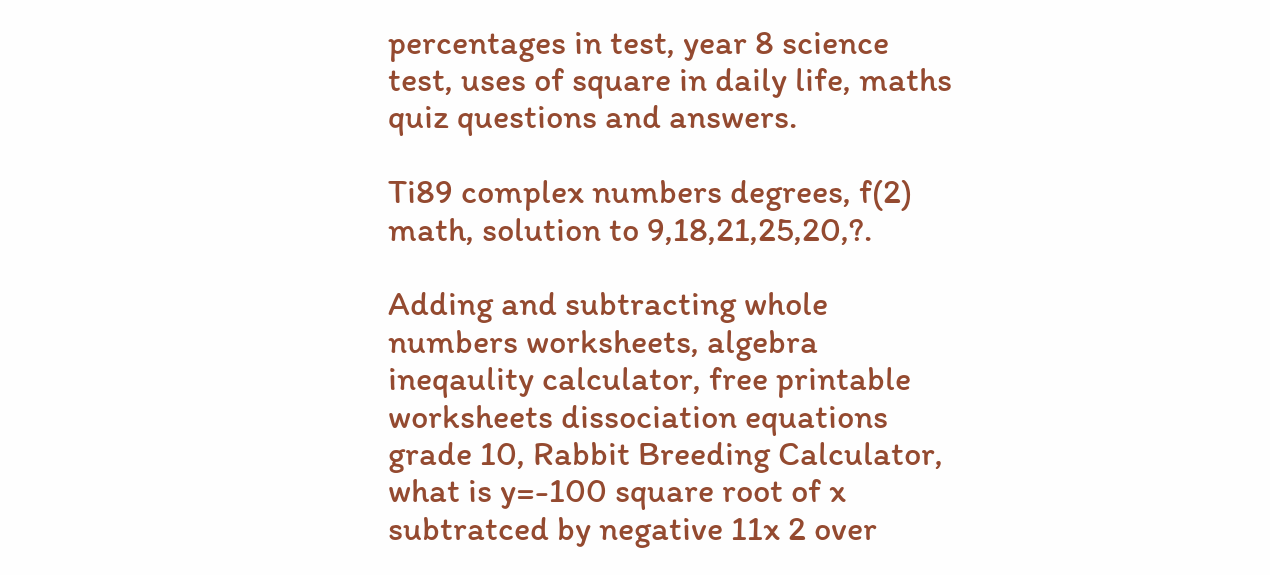percentages in test, year 8 science test, uses of square in daily life, maths quiz questions and answers.

Ti89 complex numbers degrees, f(2) math, solution to 9,18,21,25,20,?.

Adding and subtracting whole numbers worksheets, algebra ineqaulity calculator, free printable worksheets dissociation equations grade 10, Rabbit Breeding Calculator, what is y=-100 square root of x subtratced by negative 11x 2 over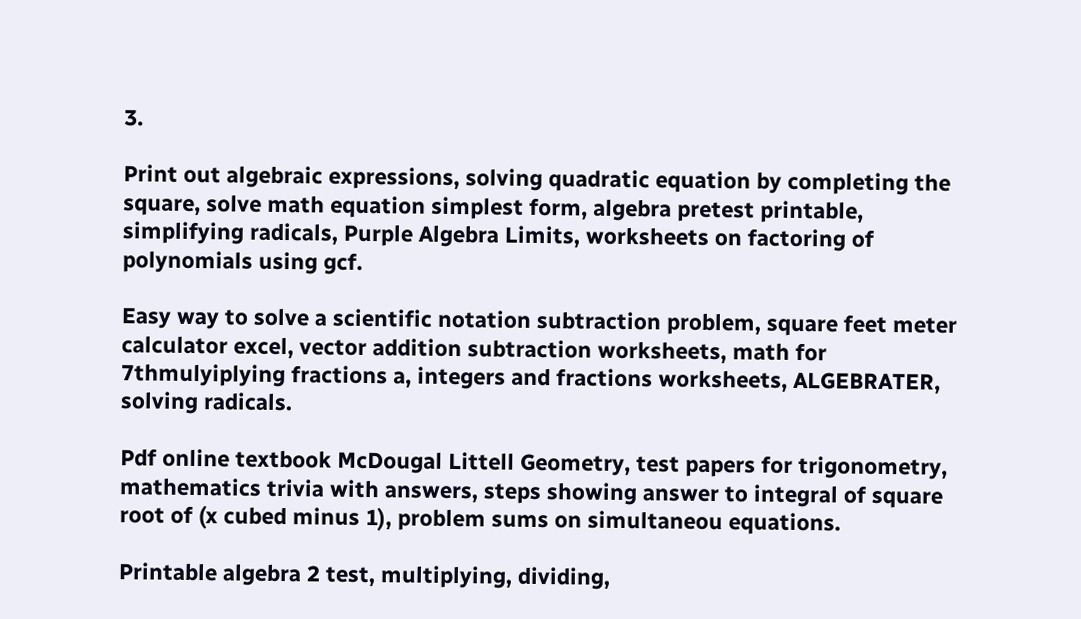3.

Print out algebraic expressions, solving quadratic equation by completing the square, solve math equation simplest form, algebra pretest printable, simplifying radicals, Purple Algebra Limits, worksheets on factoring of polynomials using gcf.

Easy way to solve a scientific notation subtraction problem, square feet meter calculator excel, vector addition subtraction worksheets, math for 7thmulyiplying fractions a, integers and fractions worksheets, ALGEBRATER, solving radicals.

Pdf online textbook McDougal Littell Geometry, test papers for trigonometry, mathematics trivia with answers, steps showing answer to integral of square root of (x cubed minus 1), problem sums on simultaneou equations.

Printable algebra 2 test, multiplying, dividing,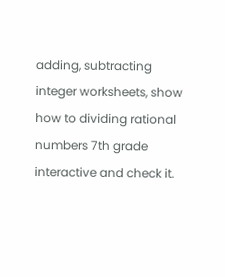adding, subtracting integer worksheets, show how to dividing rational numbers 7th grade interactive and check it.